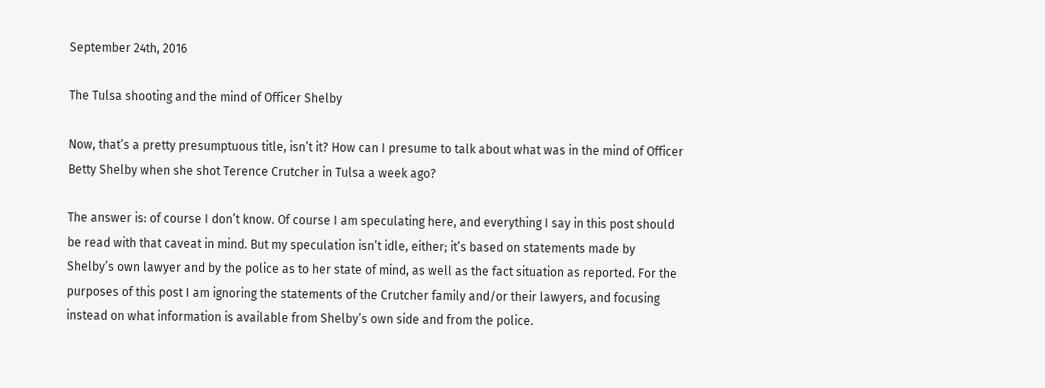September 24th, 2016

The Tulsa shooting and the mind of Officer Shelby

Now, that’s a pretty presumptuous title, isn’t it? How can I presume to talk about what was in the mind of Officer Betty Shelby when she shot Terence Crutcher in Tulsa a week ago?

The answer is: of course I don’t know. Of course I am speculating here, and everything I say in this post should be read with that caveat in mind. But my speculation isn’t idle, either; it’s based on statements made by Shelby’s own lawyer and by the police as to her state of mind, as well as the fact situation as reported. For the purposes of this post I am ignoring the statements of the Crutcher family and/or their lawyers, and focusing instead on what information is available from Shelby’s own side and from the police.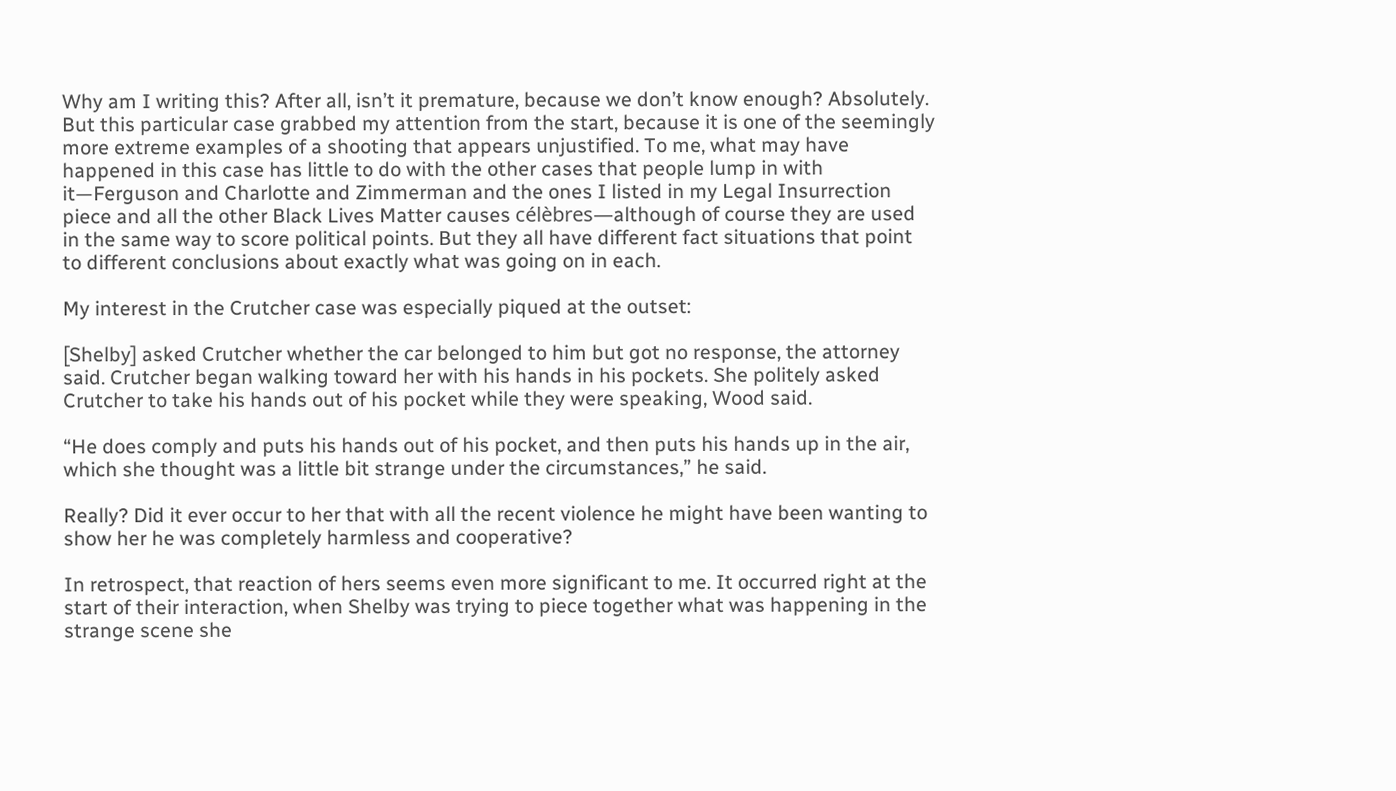Why am I writing this? After all, isn’t it premature, because we don’t know enough? Absolutely. But this particular case grabbed my attention from the start, because it is one of the seemingly more extreme examples of a shooting that appears unjustified. To me, what may have happened in this case has little to do with the other cases that people lump in with it—Ferguson and Charlotte and Zimmerman and the ones I listed in my Legal Insurrection piece and all the other Black Lives Matter causes célèbres—although of course they are used in the same way to score political points. But they all have different fact situations that point to different conclusions about exactly what was going on in each.

My interest in the Crutcher case was especially piqued at the outset:

[Shelby] asked Crutcher whether the car belonged to him but got no response, the attorney said. Crutcher began walking toward her with his hands in his pockets. She politely asked Crutcher to take his hands out of his pocket while they were speaking, Wood said.

“He does comply and puts his hands out of his pocket, and then puts his hands up in the air, which she thought was a little bit strange under the circumstances,” he said.

Really? Did it ever occur to her that with all the recent violence he might have been wanting to show her he was completely harmless and cooperative?

In retrospect, that reaction of hers seems even more significant to me. It occurred right at the start of their interaction, when Shelby was trying to piece together what was happening in the strange scene she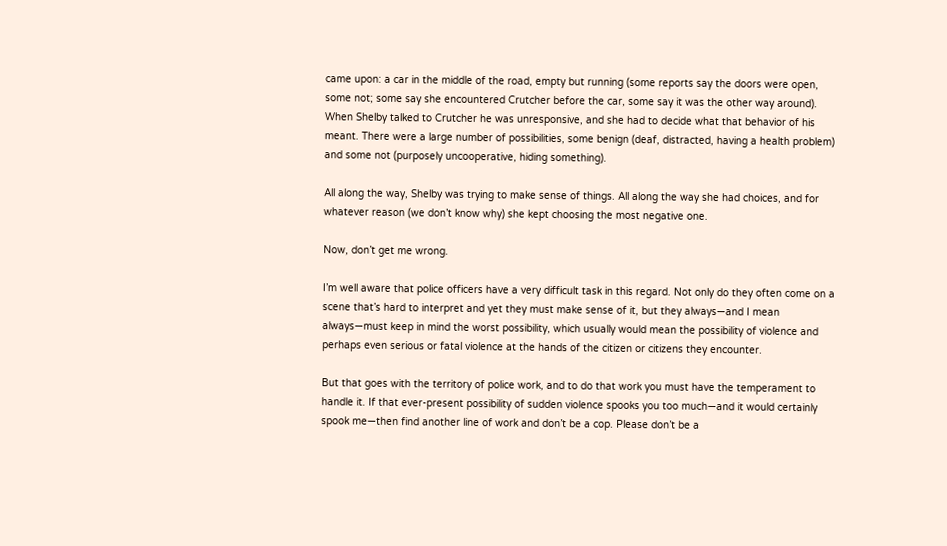came upon: a car in the middle of the road, empty but running (some reports say the doors were open, some not; some say she encountered Crutcher before the car, some say it was the other way around). When Shelby talked to Crutcher he was unresponsive, and she had to decide what that behavior of his meant. There were a large number of possibilities, some benign (deaf, distracted, having a health problem) and some not (purposely uncooperative, hiding something).

All along the way, Shelby was trying to make sense of things. All along the way she had choices, and for whatever reason (we don’t know why) she kept choosing the most negative one.

Now, don’t get me wrong.

I’m well aware that police officers have a very difficult task in this regard. Not only do they often come on a scene that’s hard to interpret and yet they must make sense of it, but they always—and I mean always—must keep in mind the worst possibility, which usually would mean the possibility of violence and perhaps even serious or fatal violence at the hands of the citizen or citizens they encounter.

But that goes with the territory of police work, and to do that work you must have the temperament to handle it. If that ever-present possibility of sudden violence spooks you too much—and it would certainly spook me—then find another line of work and don’t be a cop. Please don’t be a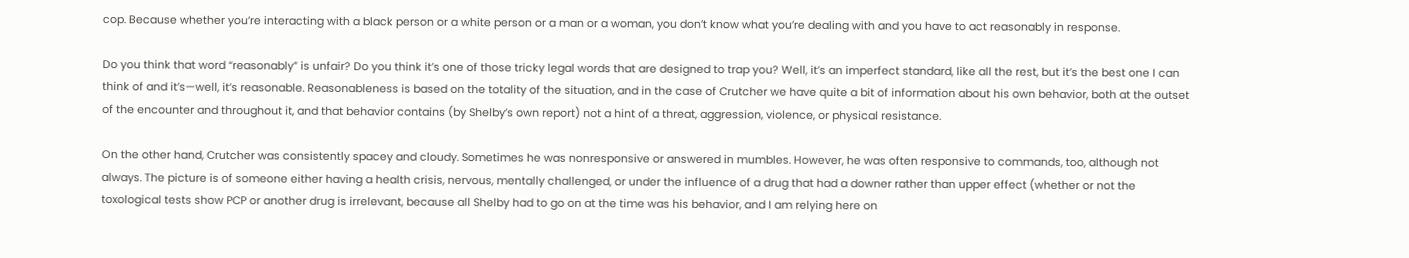cop. Because whether you’re interacting with a black person or a white person or a man or a woman, you don’t know what you’re dealing with and you have to act reasonably in response.

Do you think that word “reasonably” is unfair? Do you think it’s one of those tricky legal words that are designed to trap you? Well, it’s an imperfect standard, like all the rest, but it’s the best one I can think of and it’s—well, it’s reasonable. Reasonableness is based on the totality of the situation, and in the case of Crutcher we have quite a bit of information about his own behavior, both at the outset of the encounter and throughout it, and that behavior contains (by Shelby’s own report) not a hint of a threat, aggression, violence, or physical resistance.

On the other hand, Crutcher was consistently spacey and cloudy. Sometimes he was nonresponsive or answered in mumbles. However, he was often responsive to commands, too, although not always. The picture is of someone either having a health crisis, nervous, mentally challenged, or under the influence of a drug that had a downer rather than upper effect (whether or not the toxological tests show PCP or another drug is irrelevant, because all Shelby had to go on at the time was his behavior, and I am relying here on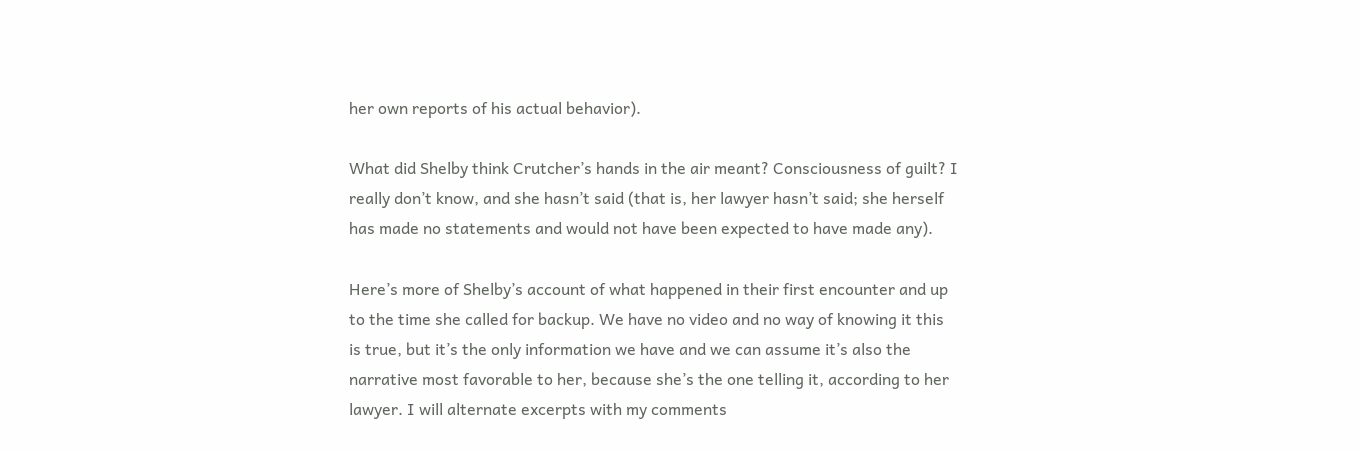her own reports of his actual behavior).

What did Shelby think Crutcher’s hands in the air meant? Consciousness of guilt? I really don’t know, and she hasn’t said (that is, her lawyer hasn’t said; she herself has made no statements and would not have been expected to have made any).

Here’s more of Shelby’s account of what happened in their first encounter and up to the time she called for backup. We have no video and no way of knowing it this is true, but it’s the only information we have and we can assume it’s also the narrative most favorable to her, because she’s the one telling it, according to her lawyer. I will alternate excerpts with my comments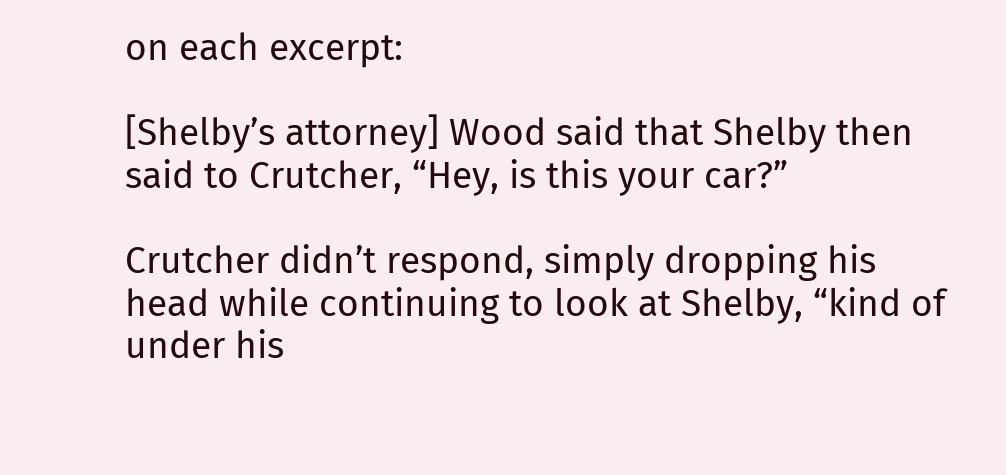on each excerpt:

[Shelby’s attorney] Wood said that Shelby then said to Crutcher, “Hey, is this your car?”

Crutcher didn’t respond, simply dropping his head while continuing to look at Shelby, “kind of under his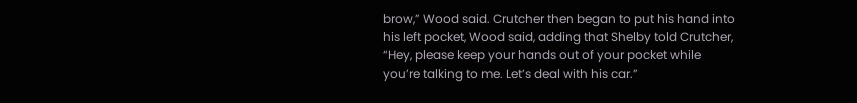brow,” Wood said. Crutcher then began to put his hand into his left pocket, Wood said, adding that Shelby told Crutcher, “Hey, please keep your hands out of your pocket while you’re talking to me. Let’s deal with his car.”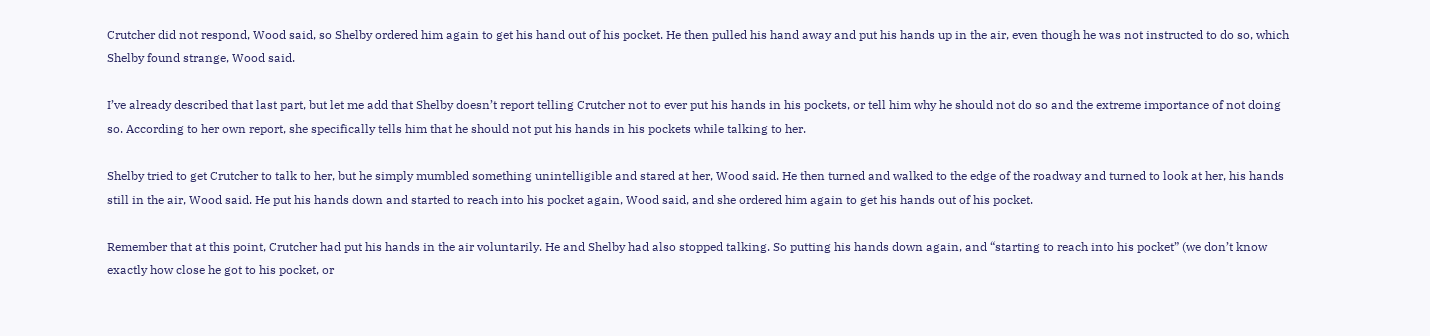Crutcher did not respond, Wood said, so Shelby ordered him again to get his hand out of his pocket. He then pulled his hand away and put his hands up in the air, even though he was not instructed to do so, which Shelby found strange, Wood said.

I’ve already described that last part, but let me add that Shelby doesn’t report telling Crutcher not to ever put his hands in his pockets, or tell him why he should not do so and the extreme importance of not doing so. According to her own report, she specifically tells him that he should not put his hands in his pockets while talking to her.

Shelby tried to get Crutcher to talk to her, but he simply mumbled something unintelligible and stared at her, Wood said. He then turned and walked to the edge of the roadway and turned to look at her, his hands still in the air, Wood said. He put his hands down and started to reach into his pocket again, Wood said, and she ordered him again to get his hands out of his pocket.

Remember that at this point, Crutcher had put his hands in the air voluntarily. He and Shelby had also stopped talking. So putting his hands down again, and “starting to reach into his pocket” (we don’t know exactly how close he got to his pocket, or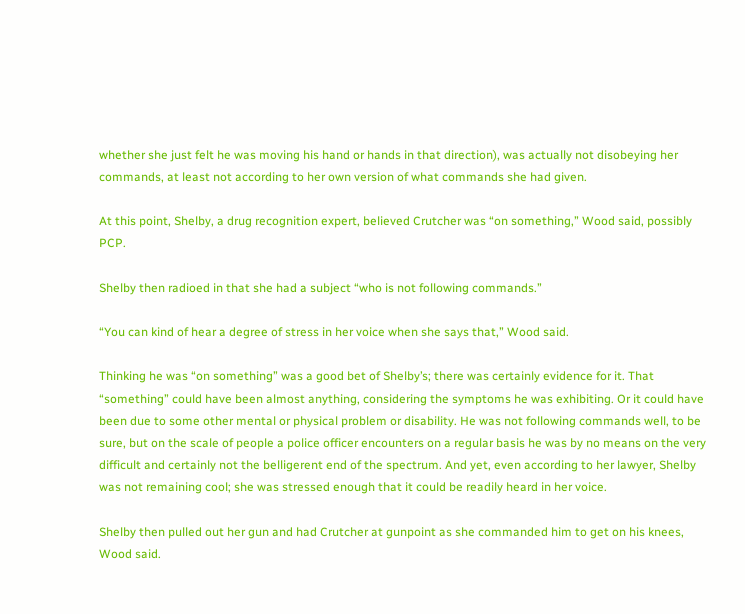whether she just felt he was moving his hand or hands in that direction), was actually not disobeying her commands, at least not according to her own version of what commands she had given.

At this point, Shelby, a drug recognition expert, believed Crutcher was “on something,” Wood said, possibly PCP.

Shelby then radioed in that she had a subject “who is not following commands.”

“You can kind of hear a degree of stress in her voice when she says that,” Wood said.

Thinking he was “on something” was a good bet of Shelby’s; there was certainly evidence for it. That “something” could have been almost anything, considering the symptoms he was exhibiting. Or it could have been due to some other mental or physical problem or disability. He was not following commands well, to be sure, but on the scale of people a police officer encounters on a regular basis he was by no means on the very difficult and certainly not the belligerent end of the spectrum. And yet, even according to her lawyer, Shelby was not remaining cool; she was stressed enough that it could be readily heard in her voice.

Shelby then pulled out her gun and had Crutcher at gunpoint as she commanded him to get on his knees, Wood said.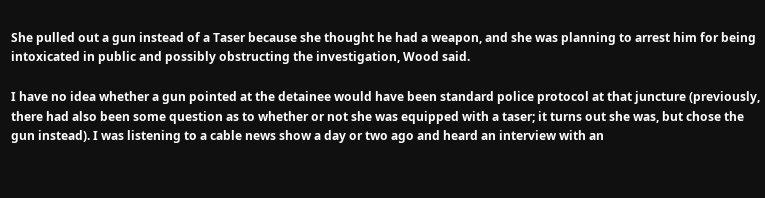She pulled out a gun instead of a Taser because she thought he had a weapon, and she was planning to arrest him for being intoxicated in public and possibly obstructing the investigation, Wood said.

I have no idea whether a gun pointed at the detainee would have been standard police protocol at that juncture (previously, there had also been some question as to whether or not she was equipped with a taser; it turns out she was, but chose the gun instead). I was listening to a cable news show a day or two ago and heard an interview with an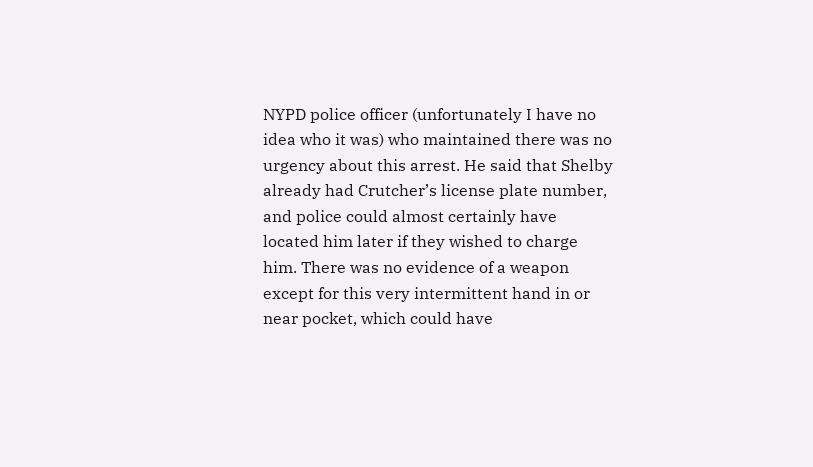NYPD police officer (unfortunately I have no idea who it was) who maintained there was no urgency about this arrest. He said that Shelby already had Crutcher’s license plate number, and police could almost certainly have located him later if they wished to charge him. There was no evidence of a weapon except for this very intermittent hand in or near pocket, which could have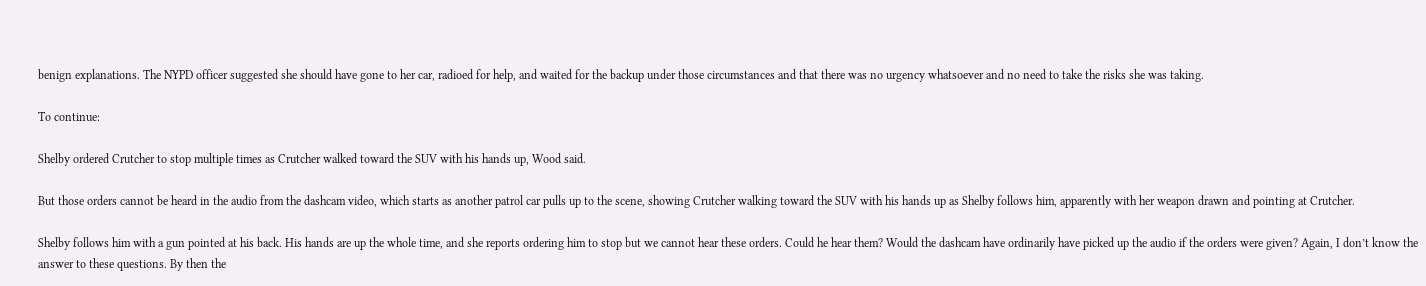benign explanations. The NYPD officer suggested she should have gone to her car, radioed for help, and waited for the backup under those circumstances and that there was no urgency whatsoever and no need to take the risks she was taking.

To continue:

Shelby ordered Crutcher to stop multiple times as Crutcher walked toward the SUV with his hands up, Wood said.

But those orders cannot be heard in the audio from the dashcam video, which starts as another patrol car pulls up to the scene, showing Crutcher walking toward the SUV with his hands up as Shelby follows him, apparently with her weapon drawn and pointing at Crutcher.

Shelby follows him with a gun pointed at his back. His hands are up the whole time, and she reports ordering him to stop but we cannot hear these orders. Could he hear them? Would the dashcam have ordinarily have picked up the audio if the orders were given? Again, I don’t know the answer to these questions. By then the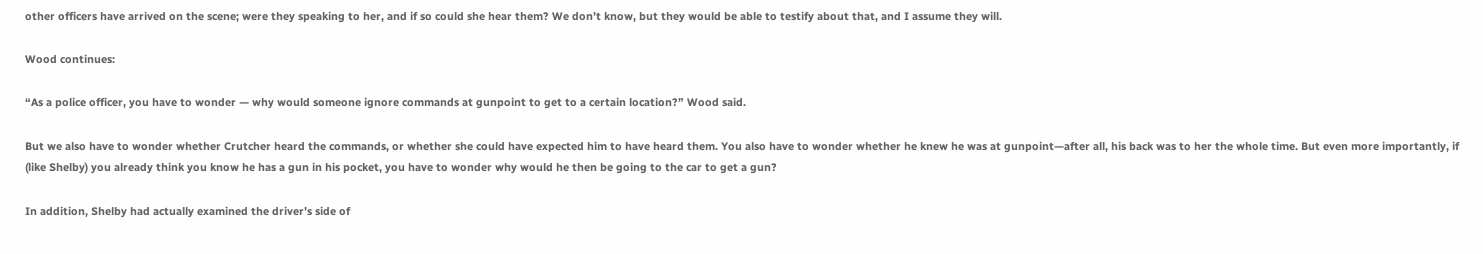other officers have arrived on the scene; were they speaking to her, and if so could she hear them? We don’t know, but they would be able to testify about that, and I assume they will.

Wood continues:

“As a police officer, you have to wonder — why would someone ignore commands at gunpoint to get to a certain location?” Wood said.

But we also have to wonder whether Crutcher heard the commands, or whether she could have expected him to have heard them. You also have to wonder whether he knew he was at gunpoint—after all, his back was to her the whole time. But even more importantly, if (like Shelby) you already think you know he has a gun in his pocket, you have to wonder why would he then be going to the car to get a gun?

In addition, Shelby had actually examined the driver’s side of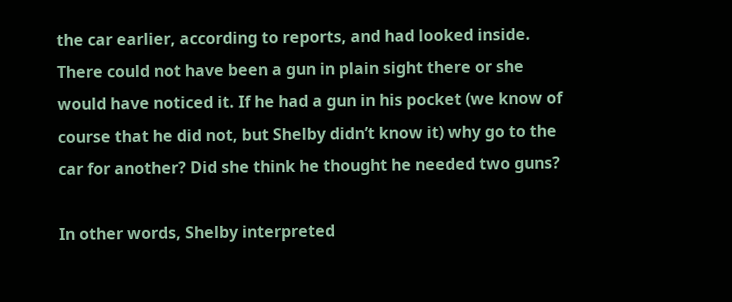the car earlier, according to reports, and had looked inside. There could not have been a gun in plain sight there or she would have noticed it. If he had a gun in his pocket (we know of course that he did not, but Shelby didn’t know it) why go to the car for another? Did she think he thought he needed two guns?

In other words, Shelby interpreted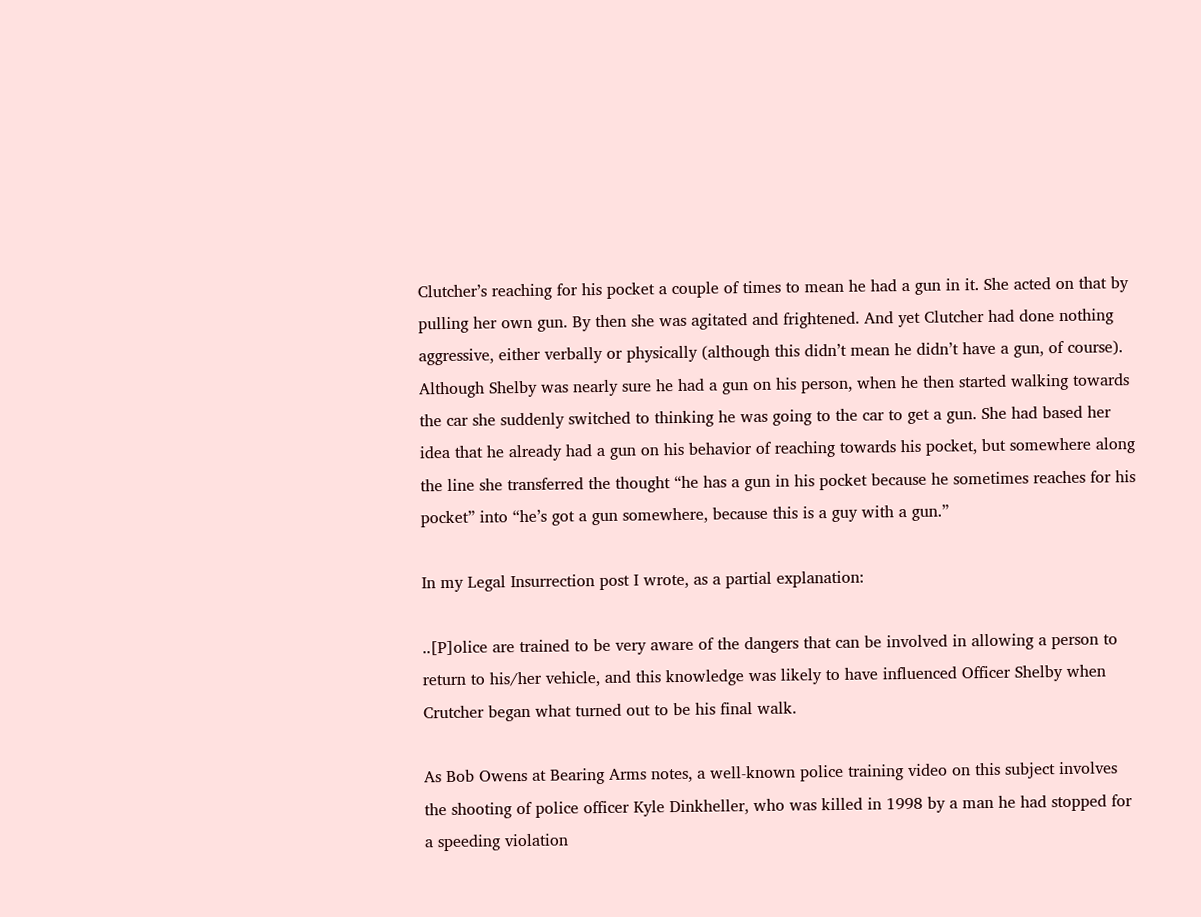Clutcher’s reaching for his pocket a couple of times to mean he had a gun in it. She acted on that by pulling her own gun. By then she was agitated and frightened. And yet Clutcher had done nothing aggressive, either verbally or physically (although this didn’t mean he didn’t have a gun, of course). Although Shelby was nearly sure he had a gun on his person, when he then started walking towards the car she suddenly switched to thinking he was going to the car to get a gun. She had based her idea that he already had a gun on his behavior of reaching towards his pocket, but somewhere along the line she transferred the thought “he has a gun in his pocket because he sometimes reaches for his pocket” into “he’s got a gun somewhere, because this is a guy with a gun.”

In my Legal Insurrection post I wrote, as a partial explanation:

..[P]olice are trained to be very aware of the dangers that can be involved in allowing a person to return to his/her vehicle, and this knowledge was likely to have influenced Officer Shelby when Crutcher began what turned out to be his final walk.

As Bob Owens at Bearing Arms notes, a well-known police training video on this subject involves the shooting of police officer Kyle Dinkheller, who was killed in 1998 by a man he had stopped for a speeding violation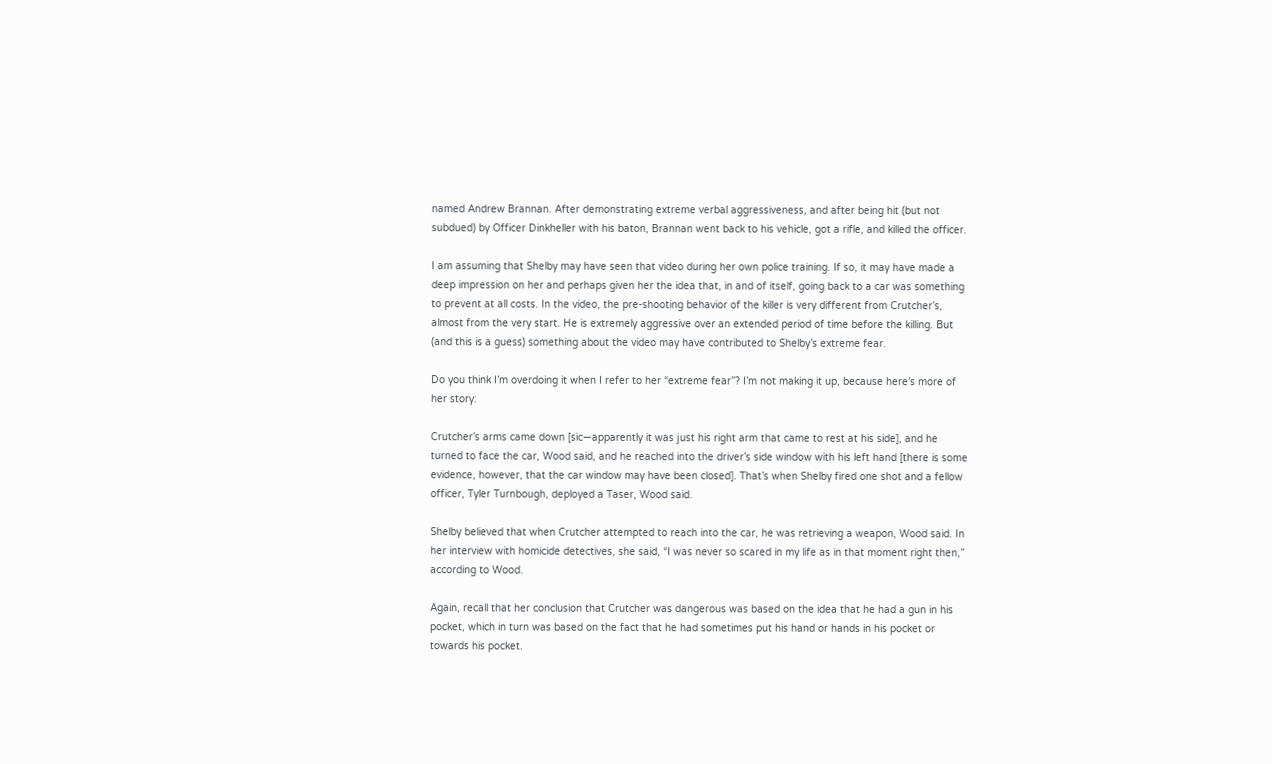named Andrew Brannan. After demonstrating extreme verbal aggressiveness, and after being hit (but not subdued) by Officer Dinkheller with his baton, Brannan went back to his vehicle, got a rifle, and killed the officer.

I am assuming that Shelby may have seen that video during her own police training. If so, it may have made a deep impression on her and perhaps given her the idea that, in and of itself, going back to a car was something to prevent at all costs. In the video, the pre-shooting behavior of the killer is very different from Crutcher’s, almost from the very start. He is extremely aggressive over an extended period of time before the killing. But (and this is a guess) something about the video may have contributed to Shelby’s extreme fear.

Do you think I’m overdoing it when I refer to her “extreme fear”? I’m not making it up, because here’s more of her story:

Crutcher’s arms came down [sic—apparently it was just his right arm that came to rest at his side], and he turned to face the car, Wood said, and he reached into the driver’s side window with his left hand [there is some evidence, however, that the car window may have been closed]. That’s when Shelby fired one shot and a fellow officer, Tyler Turnbough, deployed a Taser, Wood said.

Shelby believed that when Crutcher attempted to reach into the car, he was retrieving a weapon, Wood said. In her interview with homicide detectives, she said, “I was never so scared in my life as in that moment right then,” according to Wood.

Again, recall that her conclusion that Crutcher was dangerous was based on the idea that he had a gun in his pocket, which in turn was based on the fact that he had sometimes put his hand or hands in his pocket or towards his pocket.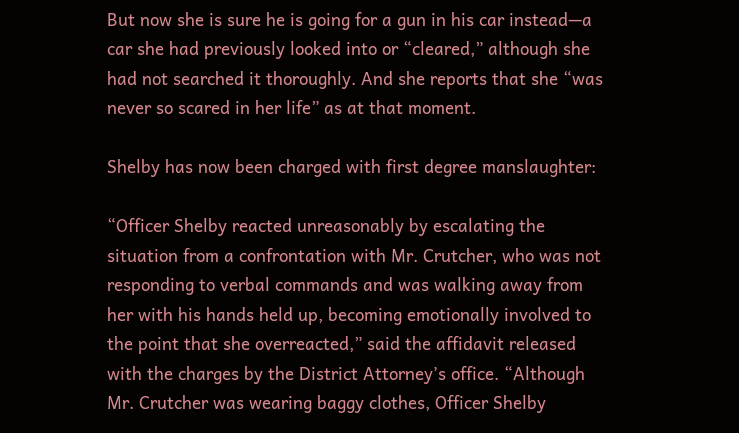But now she is sure he is going for a gun in his car instead—a car she had previously looked into or “cleared,” although she had not searched it thoroughly. And she reports that she “was never so scared in her life” as at that moment.

Shelby has now been charged with first degree manslaughter:

“Officer Shelby reacted unreasonably by escalating the situation from a confrontation with Mr. Crutcher, who was not responding to verbal commands and was walking away from her with his hands held up, becoming emotionally involved to the point that she overreacted,” said the affidavit released with the charges by the District Attorney’s office. “Although Mr. Crutcher was wearing baggy clothes, Officer Shelby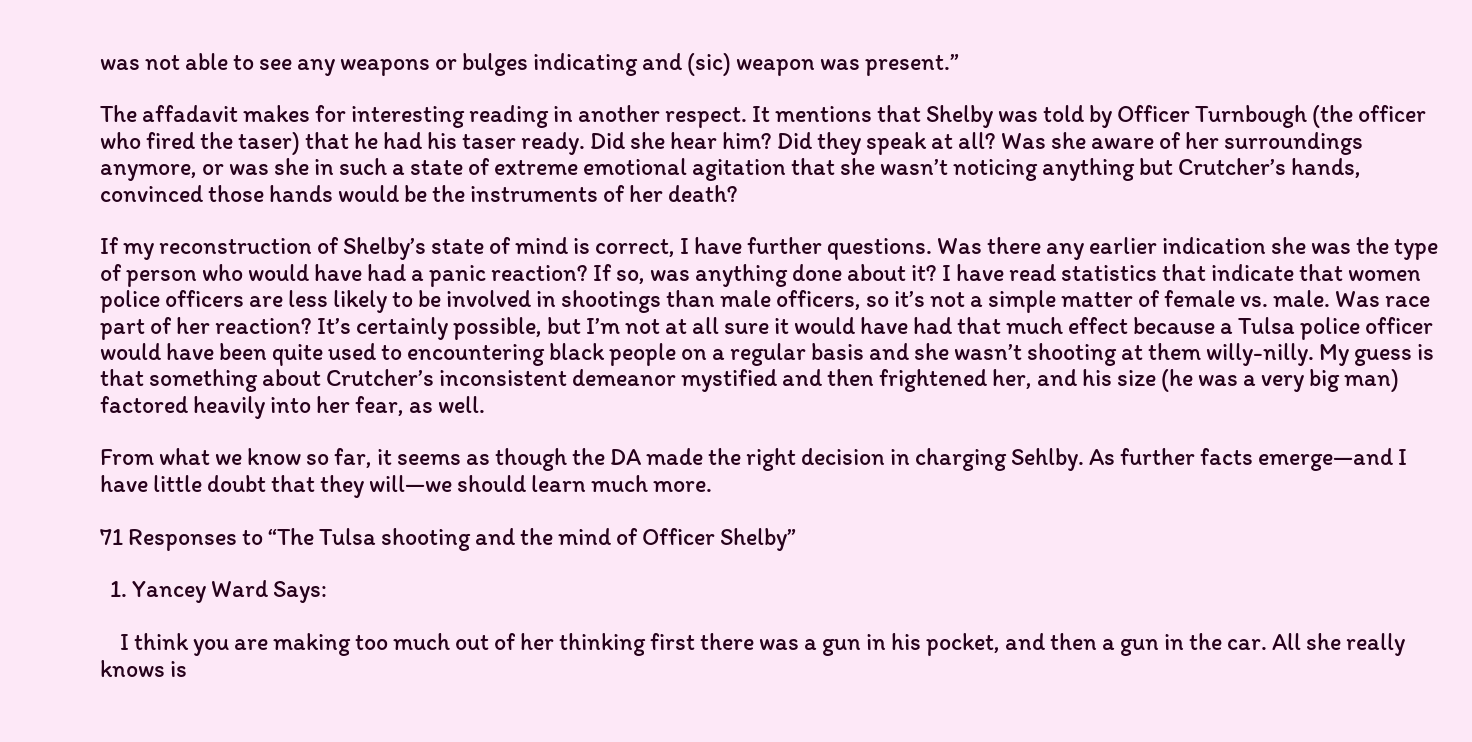was not able to see any weapons or bulges indicating and (sic) weapon was present.”

The affadavit makes for interesting reading in another respect. It mentions that Shelby was told by Officer Turnbough (the officer who fired the taser) that he had his taser ready. Did she hear him? Did they speak at all? Was she aware of her surroundings anymore, or was she in such a state of extreme emotional agitation that she wasn’t noticing anything but Crutcher’s hands, convinced those hands would be the instruments of her death?

If my reconstruction of Shelby’s state of mind is correct, I have further questions. Was there any earlier indication she was the type of person who would have had a panic reaction? If so, was anything done about it? I have read statistics that indicate that women police officers are less likely to be involved in shootings than male officers, so it’s not a simple matter of female vs. male. Was race part of her reaction? It’s certainly possible, but I’m not at all sure it would have had that much effect because a Tulsa police officer would have been quite used to encountering black people on a regular basis and she wasn’t shooting at them willy-nilly. My guess is that something about Crutcher’s inconsistent demeanor mystified and then frightened her, and his size (he was a very big man) factored heavily into her fear, as well.

From what we know so far, it seems as though the DA made the right decision in charging Sehlby. As further facts emerge—and I have little doubt that they will—we should learn much more.

71 Responses to “The Tulsa shooting and the mind of Officer Shelby”

  1. Yancey Ward Says:

    I think you are making too much out of her thinking first there was a gun in his pocket, and then a gun in the car. All she really knows is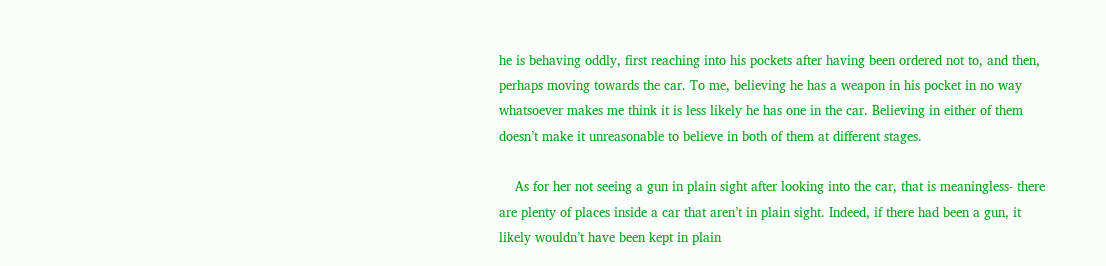he is behaving oddly, first reaching into his pockets after having been ordered not to, and then, perhaps moving towards the car. To me, believing he has a weapon in his pocket in no way whatsoever makes me think it is less likely he has one in the car. Believing in either of them doesn’t make it unreasonable to believe in both of them at different stages.

    As for her not seeing a gun in plain sight after looking into the car, that is meaningless- there are plenty of places inside a car that aren’t in plain sight. Indeed, if there had been a gun, it likely wouldn’t have been kept in plain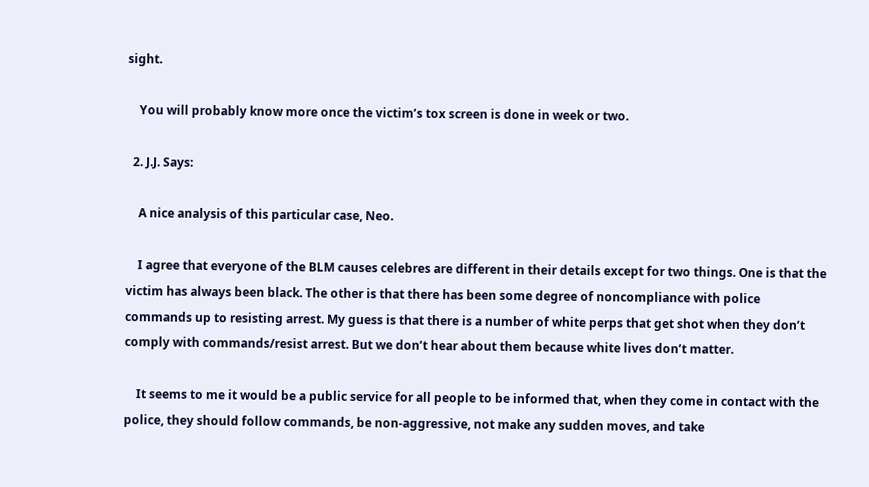sight.

    You will probably know more once the victim’s tox screen is done in week or two.

  2. J.J. Says:

    A nice analysis of this particular case, Neo.

    I agree that everyone of the BLM causes celebres are different in their details except for two things. One is that the victim has always been black. The other is that there has been some degree of noncompliance with police commands up to resisting arrest. My guess is that there is a number of white perps that get shot when they don’t comply with commands/resist arrest. But we don’t hear about them because white lives don’t matter.

    It seems to me it would be a public service for all people to be informed that, when they come in contact with the police, they should follow commands, be non-aggressive, not make any sudden moves, and take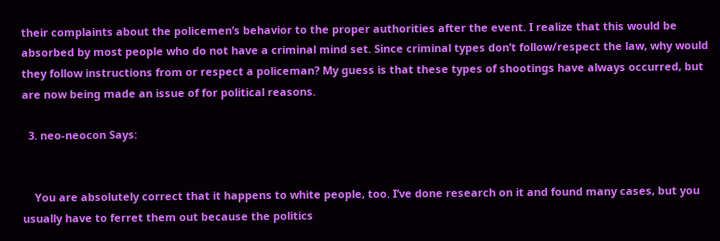their complaints about the policemen’s behavior to the proper authorities after the event. I realize that this would be absorbed by most people who do not have a criminal mind set. Since criminal types don’t follow/respect the law, why would they follow instructions from or respect a policeman? My guess is that these types of shootings have always occurred, but are now being made an issue of for political reasons.

  3. neo-neocon Says:


    You are absolutely correct that it happens to white people, too. I’ve done research on it and found many cases, but you usually have to ferret them out because the politics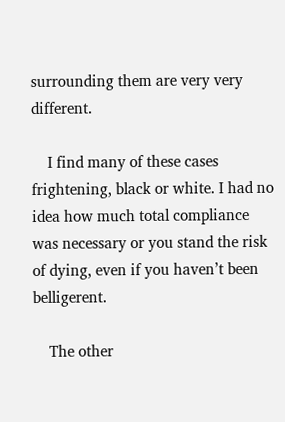surrounding them are very very different.

    I find many of these cases frightening, black or white. I had no idea how much total compliance was necessary or you stand the risk of dying, even if you haven’t been belligerent.

    The other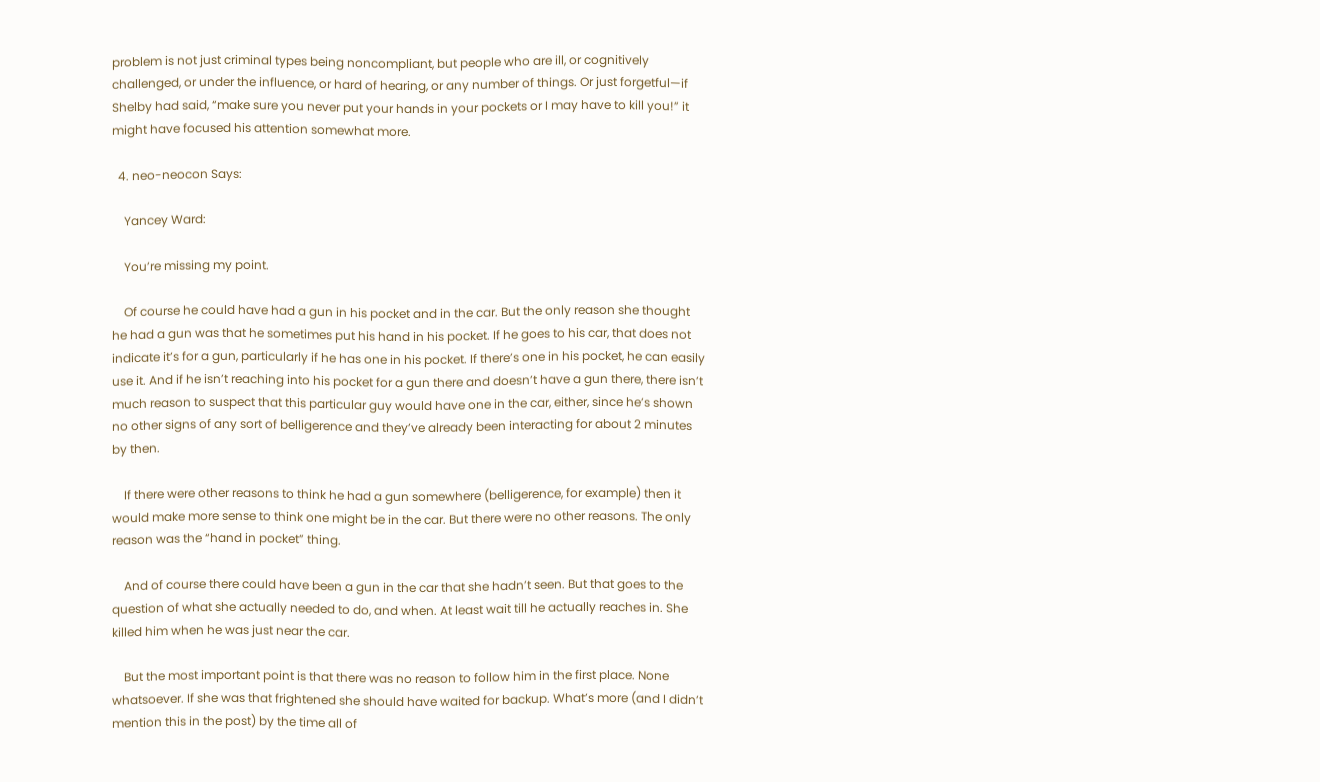problem is not just criminal types being noncompliant, but people who are ill, or cognitively challenged, or under the influence, or hard of hearing, or any number of things. Or just forgetful—if Shelby had said, “make sure you never put your hands in your pockets or I may have to kill you!” it might have focused his attention somewhat more.

  4. neo-neocon Says:

    Yancey Ward:

    You’re missing my point.

    Of course he could have had a gun in his pocket and in the car. But the only reason she thought he had a gun was that he sometimes put his hand in his pocket. If he goes to his car, that does not indicate it’s for a gun, particularly if he has one in his pocket. If there’s one in his pocket, he can easily use it. And if he isn’t reaching into his pocket for a gun there and doesn’t have a gun there, there isn’t much reason to suspect that this particular guy would have one in the car, either, since he’s shown no other signs of any sort of belligerence and they’ve already been interacting for about 2 minutes by then.

    If there were other reasons to think he had a gun somewhere (belligerence, for example) then it would make more sense to think one might be in the car. But there were no other reasons. The only reason was the “hand in pocket” thing.

    And of course there could have been a gun in the car that she hadn’t seen. But that goes to the question of what she actually needed to do, and when. At least wait till he actually reaches in. She killed him when he was just near the car.

    But the most important point is that there was no reason to follow him in the first place. None whatsoever. If she was that frightened she should have waited for backup. What’s more (and I didn’t mention this in the post) by the time all of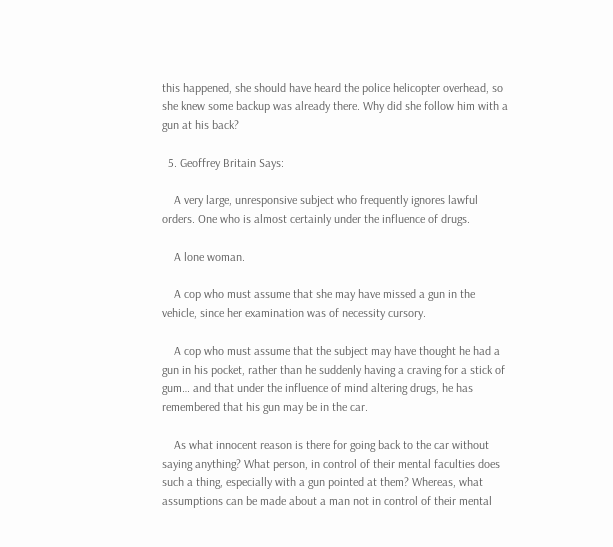this happened, she should have heard the police helicopter overhead, so she knew some backup was already there. Why did she follow him with a gun at his back?

  5. Geoffrey Britain Says:

    A very large, unresponsive subject who frequently ignores lawful orders. One who is almost certainly under the influence of drugs.

    A lone woman.

    A cop who must assume that she may have missed a gun in the vehicle, since her examination was of necessity cursory.

    A cop who must assume that the subject may have thought he had a gun in his pocket, rather than he suddenly having a craving for a stick of gum… and that under the influence of mind altering drugs, he has remembered that his gun may be in the car.

    As what innocent reason is there for going back to the car without saying anything? What person, in control of their mental faculties does such a thing, especially with a gun pointed at them? Whereas, what assumptions can be made about a man not in control of their mental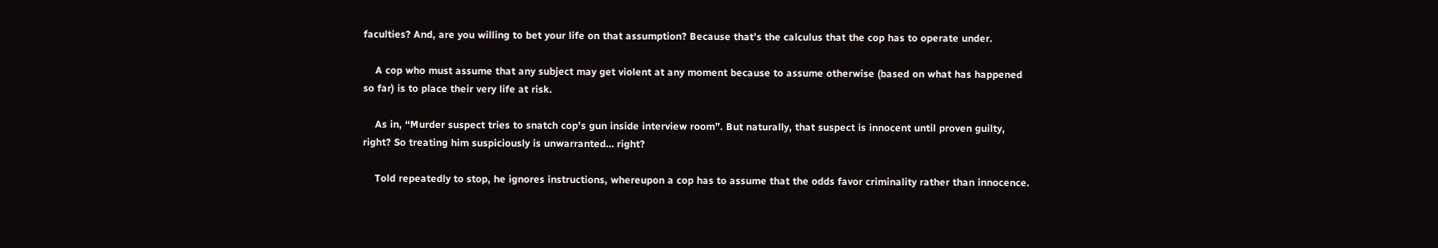faculties? And, are you willing to bet your life on that assumption? Because that’s the calculus that the cop has to operate under.

    A cop who must assume that any subject may get violent at any moment because to assume otherwise (based on what has happened so far) is to place their very life at risk.

    As in, “Murder suspect tries to snatch cop’s gun inside interview room”. But naturally, that suspect is innocent until proven guilty, right? So treating him suspiciously is unwarranted… right?

    Told repeatedly to stop, he ignores instructions, whereupon a cop has to assume that the odds favor criminality rather than innocence.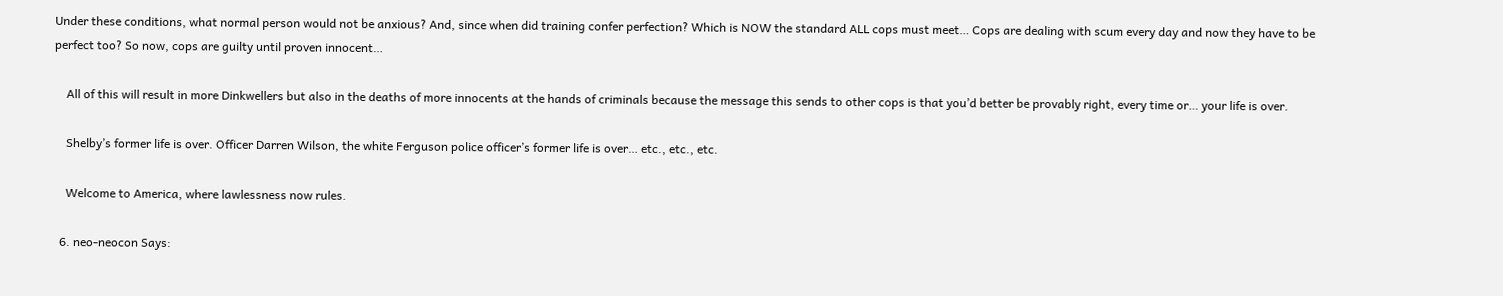Under these conditions, what normal person would not be anxious? And, since when did training confer perfection? Which is NOW the standard ALL cops must meet… Cops are dealing with scum every day and now they have to be perfect too? So now, cops are guilty until proven innocent…

    All of this will result in more Dinkwellers but also in the deaths of more innocents at the hands of criminals because the message this sends to other cops is that you’d better be provably right, every time or… your life is over.

    Shelby’s former life is over. Officer Darren Wilson, the white Ferguson police officer’s former life is over… etc., etc., etc.

    Welcome to America, where lawlessness now rules.

  6. neo-neocon Says: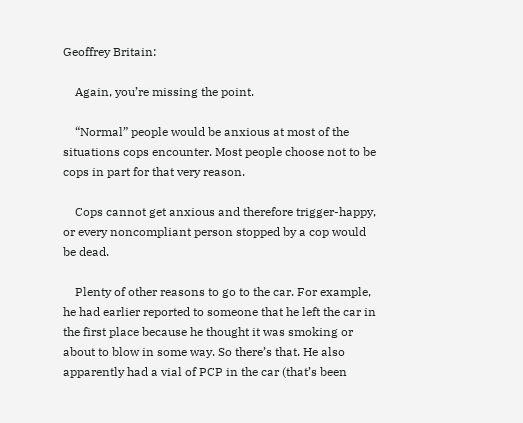Geoffrey Britain:

    Again, you’re missing the point.

    “Normal” people would be anxious at most of the situations cops encounter. Most people choose not to be cops in part for that very reason.

    Cops cannot get anxious and therefore trigger-happy, or every noncompliant person stopped by a cop would be dead.

    Plenty of other reasons to go to the car. For example, he had earlier reported to someone that he left the car in the first place because he thought it was smoking or about to blow in some way. So there’s that. He also apparently had a vial of PCP in the car (that’s been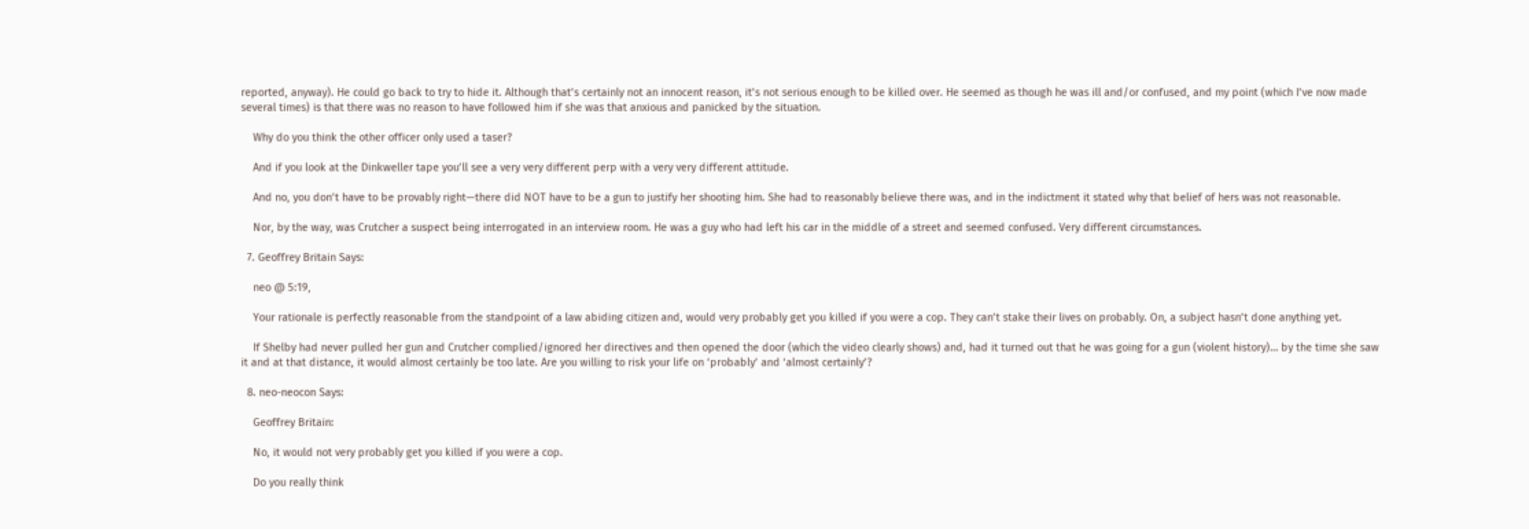reported, anyway). He could go back to try to hide it. Although that’s certainly not an innocent reason, it’s not serious enough to be killed over. He seemed as though he was ill and/or confused, and my point (which I’ve now made several times) is that there was no reason to have followed him if she was that anxious and panicked by the situation.

    Why do you think the other officer only used a taser?

    And if you look at the Dinkweller tape you’ll see a very very different perp with a very very different attitude.

    And no, you don’t have to be provably right—there did NOT have to be a gun to justify her shooting him. She had to reasonably believe there was, and in the indictment it stated why that belief of hers was not reasonable.

    Nor, by the way, was Crutcher a suspect being interrogated in an interview room. He was a guy who had left his car in the middle of a street and seemed confused. Very different circumstances.

  7. Geoffrey Britain Says:

    neo @ 5:19,

    Your rationale is perfectly reasonable from the standpoint of a law abiding citizen and, would very probably get you killed if you were a cop. They can’t stake their lives on probably. On, a subject hasn’t done anything yet.

    If Shelby had never pulled her gun and Crutcher complied/ignored her directives and then opened the door (which the video clearly shows) and, had it turned out that he was going for a gun (violent history)… by the time she saw it and at that distance, it would almost certainly be too late. Are you willing to risk your life on ‘probably’ and ‘almost certainly’?

  8. neo-neocon Says:

    Geoffrey Britain:

    No, it would not very probably get you killed if you were a cop.

    Do you really think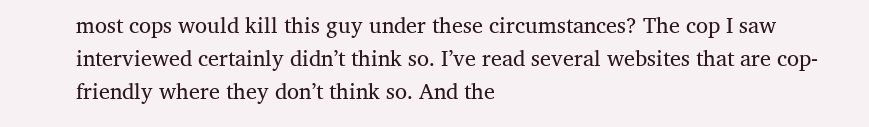most cops would kill this guy under these circumstances? The cop I saw interviewed certainly didn’t think so. I’ve read several websites that are cop-friendly where they don’t think so. And the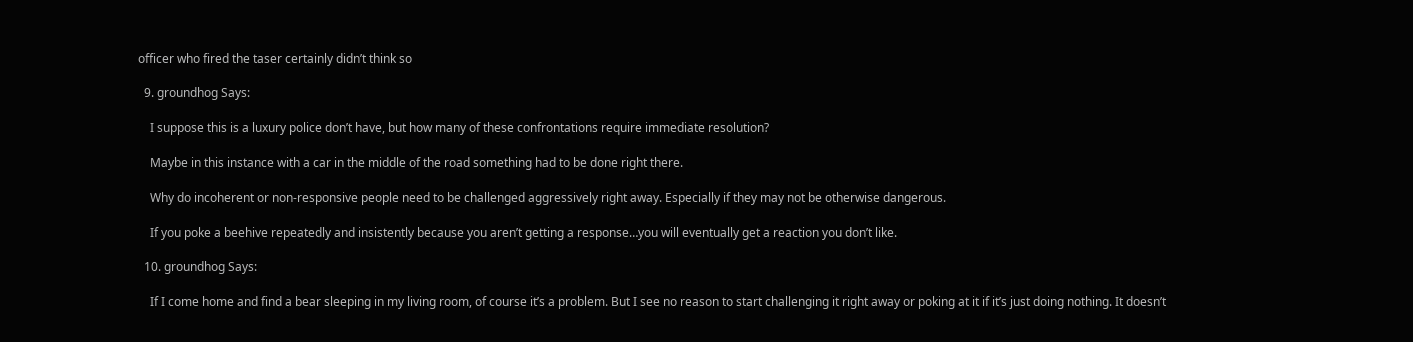officer who fired the taser certainly didn’t think so

  9. groundhog Says:

    I suppose this is a luxury police don’t have, but how many of these confrontations require immediate resolution?

    Maybe in this instance with a car in the middle of the road something had to be done right there.

    Why do incoherent or non-responsive people need to be challenged aggressively right away. Especially if they may not be otherwise dangerous.

    If you poke a beehive repeatedly and insistently because you aren’t getting a response…you will eventually get a reaction you don’t like.

  10. groundhog Says:

    If I come home and find a bear sleeping in my living room, of course it’s a problem. But I see no reason to start challenging it right away or poking at it if it’s just doing nothing. It doesn’t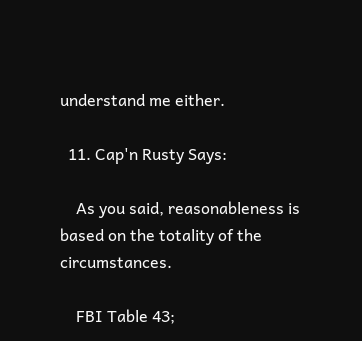understand me either.

  11. Cap'n Rusty Says:

    As you said, reasonableness is based on the totality of the circumstances.

    FBI Table 43;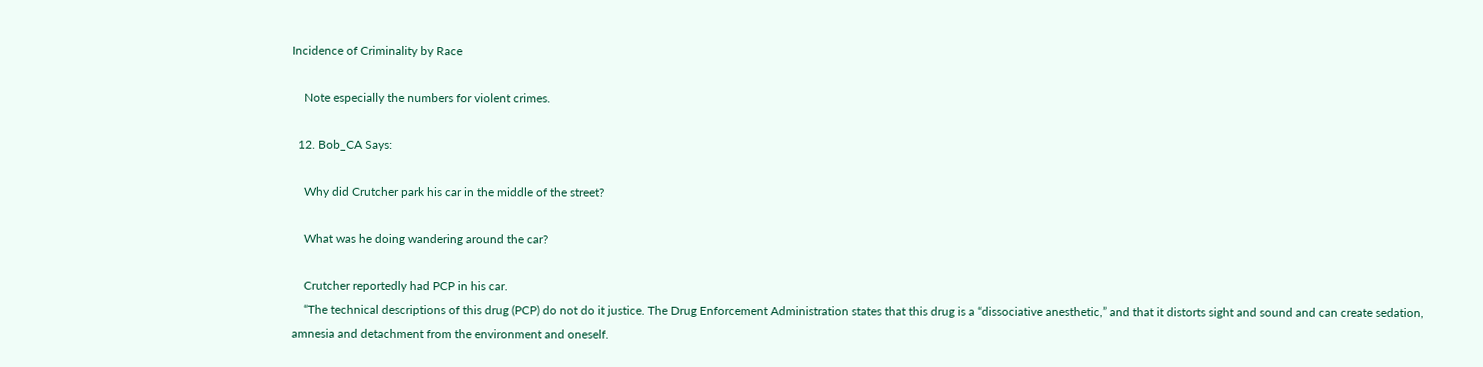Incidence of Criminality by Race

    Note especially the numbers for violent crimes.

  12. Bob_CA Says:

    Why did Crutcher park his car in the middle of the street?

    What was he doing wandering around the car?

    Crutcher reportedly had PCP in his car.
    “The technical descriptions of this drug (PCP) do not do it justice. The Drug Enforcement Administration states that this drug is a “dissociative anesthetic,” and that it distorts sight and sound and can create sedation, amnesia and detachment from the environment and oneself.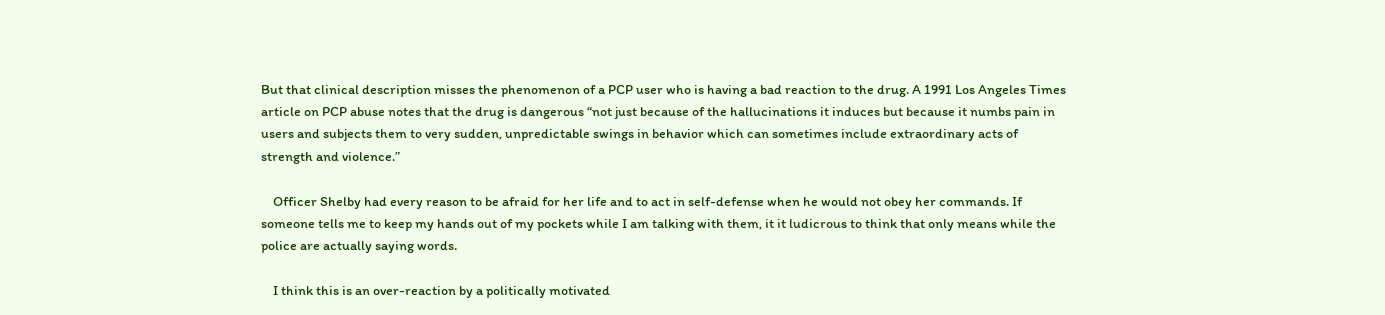But that clinical description misses the phenomenon of a PCP user who is having a bad reaction to the drug. A 1991 Los Angeles Times article on PCP abuse notes that the drug is dangerous “not just because of the hallucinations it induces but because it numbs pain in users and subjects them to very sudden, unpredictable swings in behavior which can sometimes include extraordinary acts of strength and violence.”

    Officer Shelby had every reason to be afraid for her life and to act in self-defense when he would not obey her commands. If someone tells me to keep my hands out of my pockets while I am talking with them, it it ludicrous to think that only means while the police are actually saying words.

    I think this is an over-reaction by a politically motivated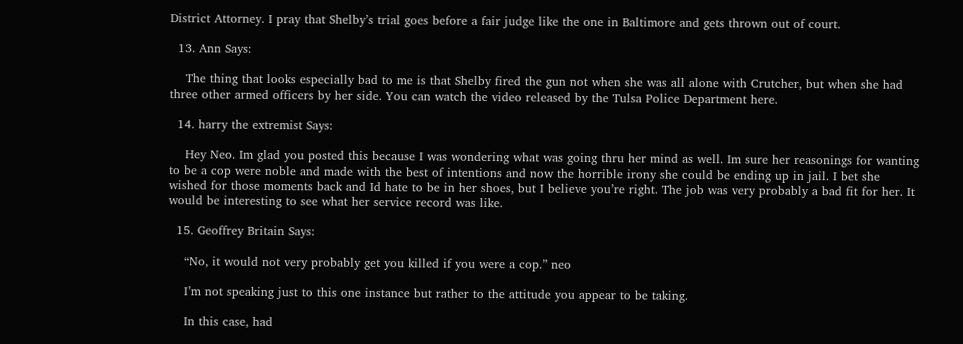District Attorney. I pray that Shelby’s trial goes before a fair judge like the one in Baltimore and gets thrown out of court.

  13. Ann Says:

    The thing that looks especially bad to me is that Shelby fired the gun not when she was all alone with Crutcher, but when she had three other armed officers by her side. You can watch the video released by the Tulsa Police Department here.

  14. harry the extremist Says:

    Hey Neo. Im glad you posted this because I was wondering what was going thru her mind as well. Im sure her reasonings for wanting to be a cop were noble and made with the best of intentions and now the horrible irony she could be ending up in jail. I bet she wished for those moments back and Id hate to be in her shoes, but I believe you’re right. The job was very probably a bad fit for her. It would be interesting to see what her service record was like.

  15. Geoffrey Britain Says:

    “No, it would not very probably get you killed if you were a cop.” neo

    I’m not speaking just to this one instance but rather to the attitude you appear to be taking.

    In this case, had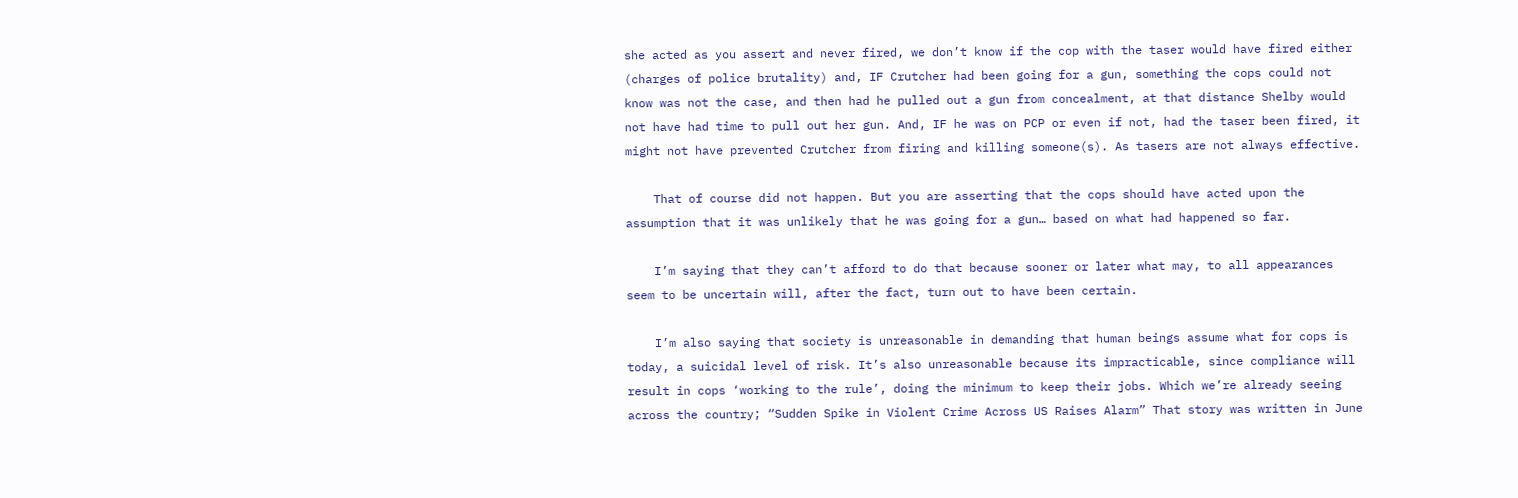she acted as you assert and never fired, we don’t know if the cop with the taser would have fired either (charges of police brutality) and, IF Crutcher had been going for a gun, something the cops could not know was not the case, and then had he pulled out a gun from concealment, at that distance Shelby would not have had time to pull out her gun. And, IF he was on PCP or even if not, had the taser been fired, it might not have prevented Crutcher from firing and killing someone(s). As tasers are not always effective.

    That of course did not happen. But you are asserting that the cops should have acted upon the assumption that it was unlikely that he was going for a gun… based on what had happened so far.

    I’m saying that they can’t afford to do that because sooner or later what may, to all appearances seem to be uncertain will, after the fact, turn out to have been certain.

    I’m also saying that society is unreasonable in demanding that human beings assume what for cops is today, a suicidal level of risk. It’s also unreasonable because its impracticable, since compliance will result in cops ‘working to the rule’, doing the minimum to keep their jobs. Which we’re already seeing across the country; “Sudden Spike in Violent Crime Across US Raises Alarm” That story was written in June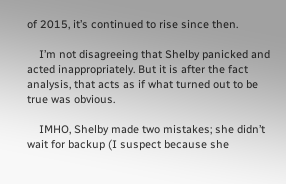of 2015, it’s continued to rise since then.

    I’m not disagreeing that Shelby panicked and acted inappropriately. But it is after the fact analysis, that acts as if what turned out to be true was obvious.

    IMHO, Shelby made two mistakes; she didn’t wait for backup (I suspect because she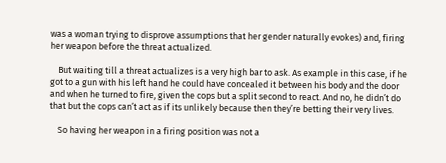was a woman trying to disprove assumptions that her gender naturally evokes) and, firing her weapon before the threat actualized.

    But waiting till a threat actualizes is a very high bar to ask. As example in this case, if he got to a gun with his left hand he could have concealed it between his body and the door and when he turned to fire, given the cops but a split second to react. And no, he didn’t do that but the cops can’t act as if its unlikely because then they’re betting their very lives.

    So having her weapon in a firing position was not a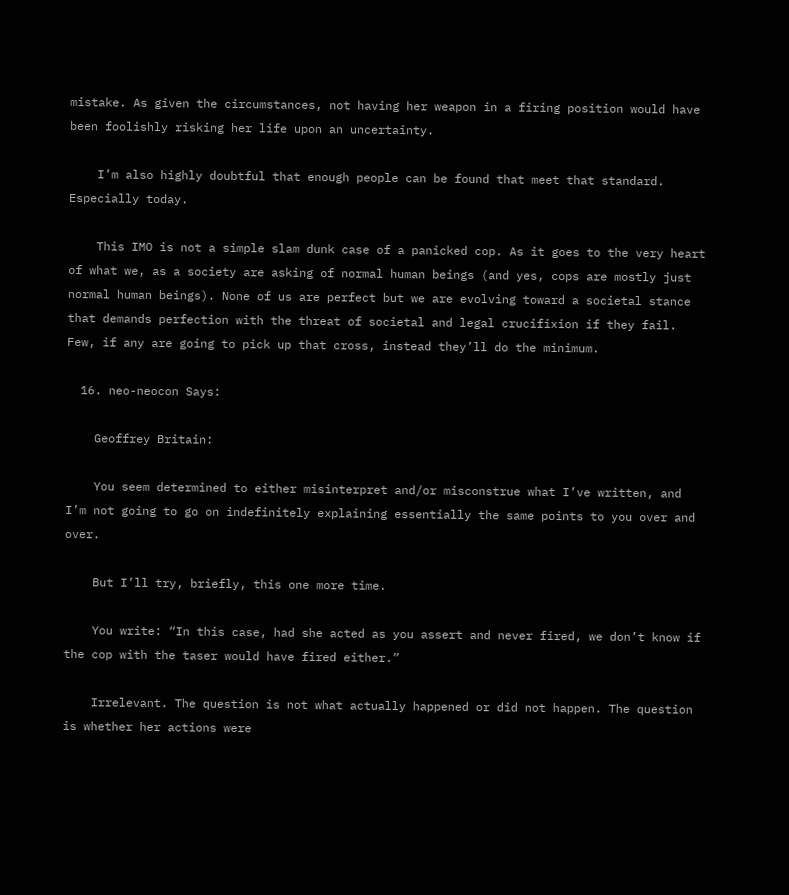mistake. As given the circumstances, not having her weapon in a firing position would have been foolishly risking her life upon an uncertainty.

    I’m also highly doubtful that enough people can be found that meet that standard. Especially today.

    This IMO is not a simple slam dunk case of a panicked cop. As it goes to the very heart of what we, as a society are asking of normal human beings (and yes, cops are mostly just normal human beings). None of us are perfect but we are evolving toward a societal stance that demands perfection with the threat of societal and legal crucifixion if they fail. Few, if any are going to pick up that cross, instead they’ll do the minimum.

  16. neo-neocon Says:

    Geoffrey Britain:

    You seem determined to either misinterpret and/or misconstrue what I’ve written, and I’m not going to go on indefinitely explaining essentially the same points to you over and over.

    But I’ll try, briefly, this one more time.

    You write: “In this case, had she acted as you assert and never fired, we don’t know if the cop with the taser would have fired either.”

    Irrelevant. The question is not what actually happened or did not happen. The question is whether her actions were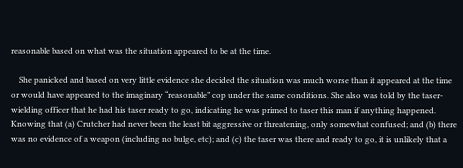reasonable based on what was the situation appeared to be at the time.

    She panicked and based on very little evidence she decided the situation was much worse than it appeared at the time or would have appeared to the imaginary “reasonable” cop under the same conditions. She also was told by the taser-wielding officer that he had his taser ready to go, indicating he was primed to taser this man if anything happened. Knowing that (a) Crutcher had never been the least bit aggressive or threatening, only somewhat confused; and (b) there was no evidence of a weapon (including no bulge, etc); and (c) the taser was there and ready to go, it is unlikely that a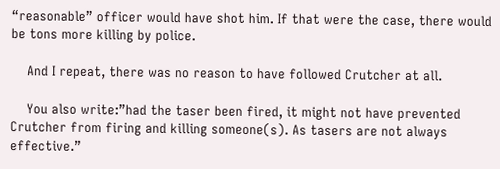“reasonable” officer would have shot him. If that were the case, there would be tons more killing by police.

    And I repeat, there was no reason to have followed Crutcher at all.

    You also write:”had the taser been fired, it might not have prevented Crutcher from firing and killing someone(s). As tasers are not always effective.”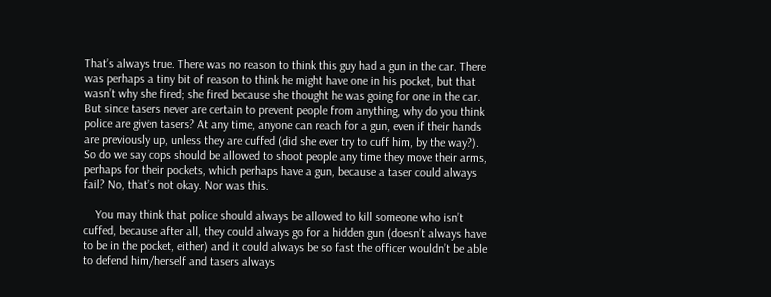That’s always true. There was no reason to think this guy had a gun in the car. There was perhaps a tiny bit of reason to think he might have one in his pocket, but that wasn’t why she fired; she fired because she thought he was going for one in the car. But since tasers never are certain to prevent people from anything, why do you think police are given tasers? At any time, anyone can reach for a gun, even if their hands are previously up, unless they are cuffed (did she ever try to cuff him, by the way?). So do we say cops should be allowed to shoot people any time they move their arms, perhaps for their pockets, which perhaps have a gun, because a taser could always fail? No, that’s not okay. Nor was this.

    You may think that police should always be allowed to kill someone who isn’t cuffed, because after all, they could always go for a hidden gun (doesn’t always have to be in the pocket, either) and it could always be so fast the officer wouldn’t be able to defend him/herself and tasers always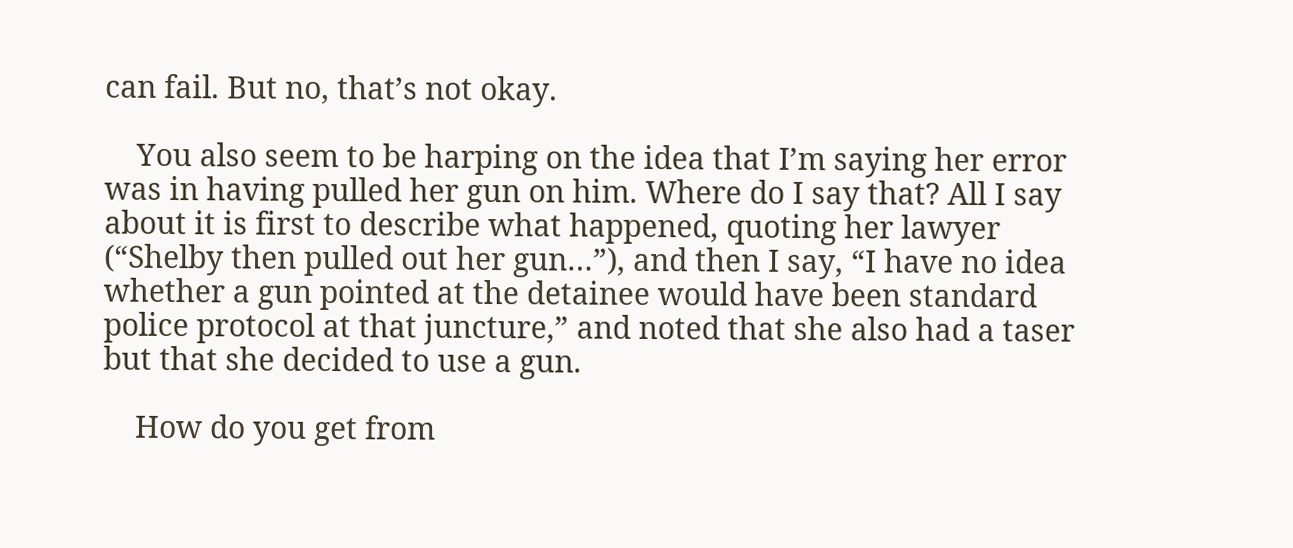can fail. But no, that’s not okay.

    You also seem to be harping on the idea that I’m saying her error was in having pulled her gun on him. Where do I say that? All I say about it is first to describe what happened, quoting her lawyer (“Shelby then pulled out her gun…”), and then I say, “I have no idea whether a gun pointed at the detainee would have been standard police protocol at that juncture,” and noted that she also had a taser but that she decided to use a gun.

    How do you get from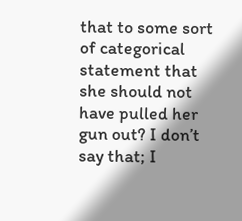that to some sort of categorical statement that she should not have pulled her gun out? I don’t say that; I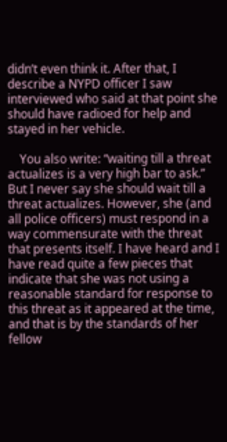didn’t even think it. After that, I describe a NYPD officer I saw interviewed who said at that point she should have radioed for help and stayed in her vehicle.

    You also write: “waiting till a threat actualizes is a very high bar to ask.” But I never say she should wait till a threat actualizes. However, she (and all police officers) must respond in a way commensurate with the threat that presents itself. I have heard and I have read quite a few pieces that indicate that she was not using a reasonable standard for response to this threat as it appeared at the time, and that is by the standards of her fellow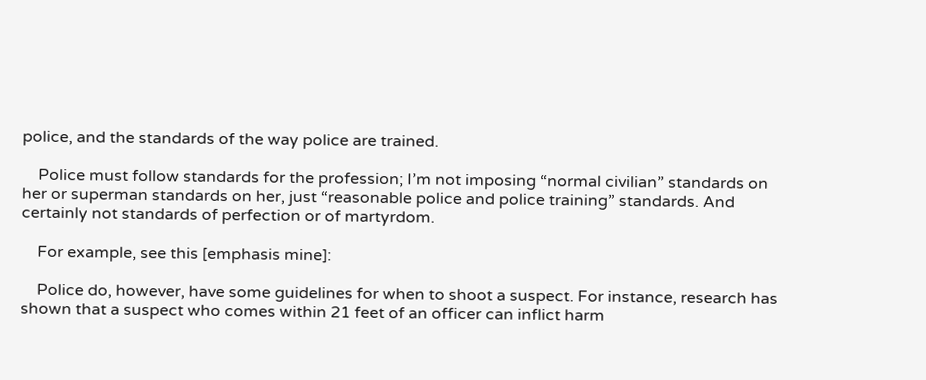police, and the standards of the way police are trained.

    Police must follow standards for the profession; I’m not imposing “normal civilian” standards on her or superman standards on her, just “reasonable police and police training” standards. And certainly not standards of perfection or of martyrdom.

    For example, see this [emphasis mine]:

    Police do, however, have some guidelines for when to shoot a suspect. For instance, research has shown that a suspect who comes within 21 feet of an officer can inflict harm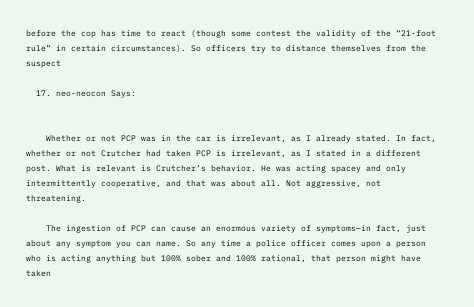before the cop has time to react (though some contest the validity of the “21-foot rule” in certain circumstances). So officers try to distance themselves from the suspect

  17. neo-neocon Says:


    Whether or not PCP was in the car is irrelevant, as I already stated. In fact, whether or not Crutcher had taken PCP is irrelevant, as I stated in a different post. What is relevant is Crutcher’s behavior. He was acting spacey and only intermittently cooperative, and that was about all. Not aggressive, not threatening.

    The ingestion of PCP can cause an enormous variety of symptoms—in fact, just about any symptom you can name. So any time a police officer comes upon a person who is acting anything but 100% sober and 100% rational, that person might have taken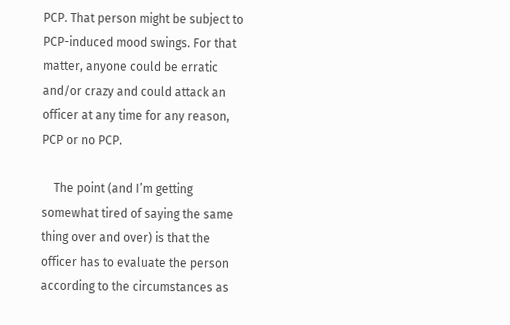PCP. That person might be subject to PCP-induced mood swings. For that matter, anyone could be erratic and/or crazy and could attack an officer at any time for any reason, PCP or no PCP.

    The point (and I’m getting somewhat tired of saying the same thing over and over) is that the officer has to evaluate the person according to the circumstances as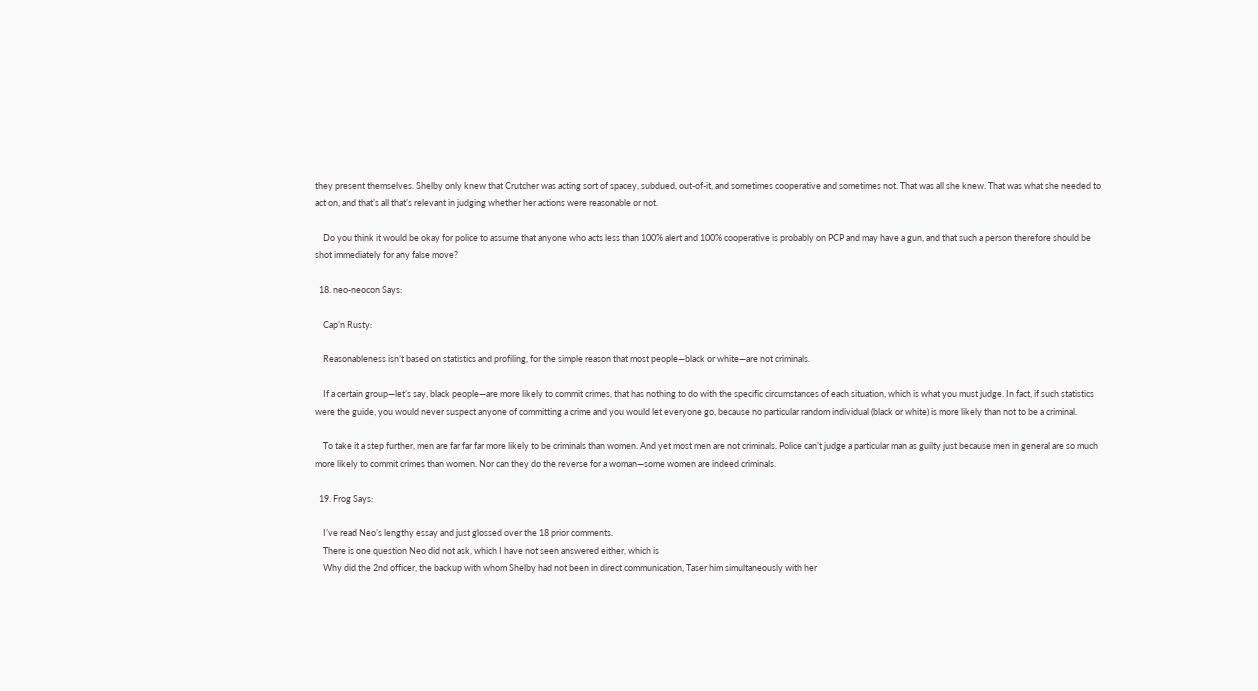they present themselves. Shelby only knew that Crutcher was acting sort of spacey, subdued, out-of-it, and sometimes cooperative and sometimes not. That was all she knew. That was what she needed to act on, and that’s all that’s relevant in judging whether her actions were reasonable or not.

    Do you think it would be okay for police to assume that anyone who acts less than 100% alert and 100% cooperative is probably on PCP and may have a gun, and that such a person therefore should be shot immediately for any false move?

  18. neo-neocon Says:

    Cap’n Rusty:

    Reasonableness isn’t based on statistics and profiling, for the simple reason that most people—black or white—are not criminals.

    If a certain group—let’s say, black people—are more likely to commit crimes, that has nothing to do with the specific circumstances of each situation, which is what you must judge. In fact, if such statistics were the guide, you would never suspect anyone of committing a crime and you would let everyone go, because no particular random individual (black or white) is more likely than not to be a criminal.

    To take it a step further, men are far far far more likely to be criminals than women. And yet most men are not criminals. Police can’t judge a particular man as guilty just because men in general are so much more likely to commit crimes than women. Nor can they do the reverse for a woman—some women are indeed criminals.

  19. Frog Says:

    I’ve read Neo’s lengthy essay and just glossed over the 18 prior comments.
    There is one question Neo did not ask, which I have not seen answered either, which is
    Why did the 2nd officer, the backup with whom Shelby had not been in direct communication, Taser him simultaneously with her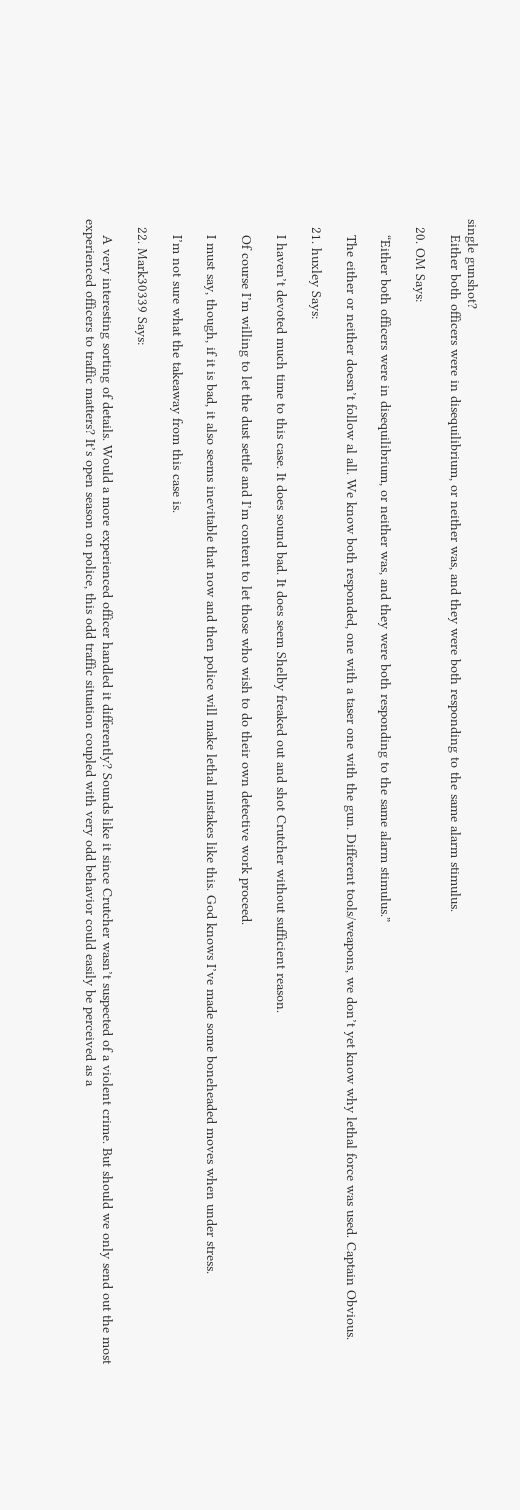single gunshot?
    Either both officers were in disequilibrium, or neither was, and they were both responding to the same alarm stimulus.

  20. OM Says:

    “Either both officers were in disequilibrium, or neither was, and they were both responding to the same alarm stimulus.”

    The either or neither doesn’t follow al all. We know both responded, one with a taser one with the gun. Different tools/weapons, we don’t yet know why lethal force was used. Captain Obvious.

  21. huxley Says:

    I haven’t devoted much time to this case. It does sound bad. It does seem Shelby freaked out and shot Crutcher without sufficient reason.

    Of course I’m willing to let the dust settle and I’m content to let those who wish to do their own detective work proceed.

    I must say, though, if it is bad, it also seems inevitable that now and then police will make lethal mistakes like this. God knows I’ve made some boneheaded moves when under stress.

    I’m not sure what the takeaway from this case is.

  22. Mark30339 Says:

    A very interesting sorting of details. Would a more experienced officer handled it differently? Sounds like it since Crutcher wasn’t suspected of a violent crime. But should we only send out the most experienced officers to traffic matters? It’s open season on police, this odd traffic situation coupled with very odd behavior could easily be perceived as a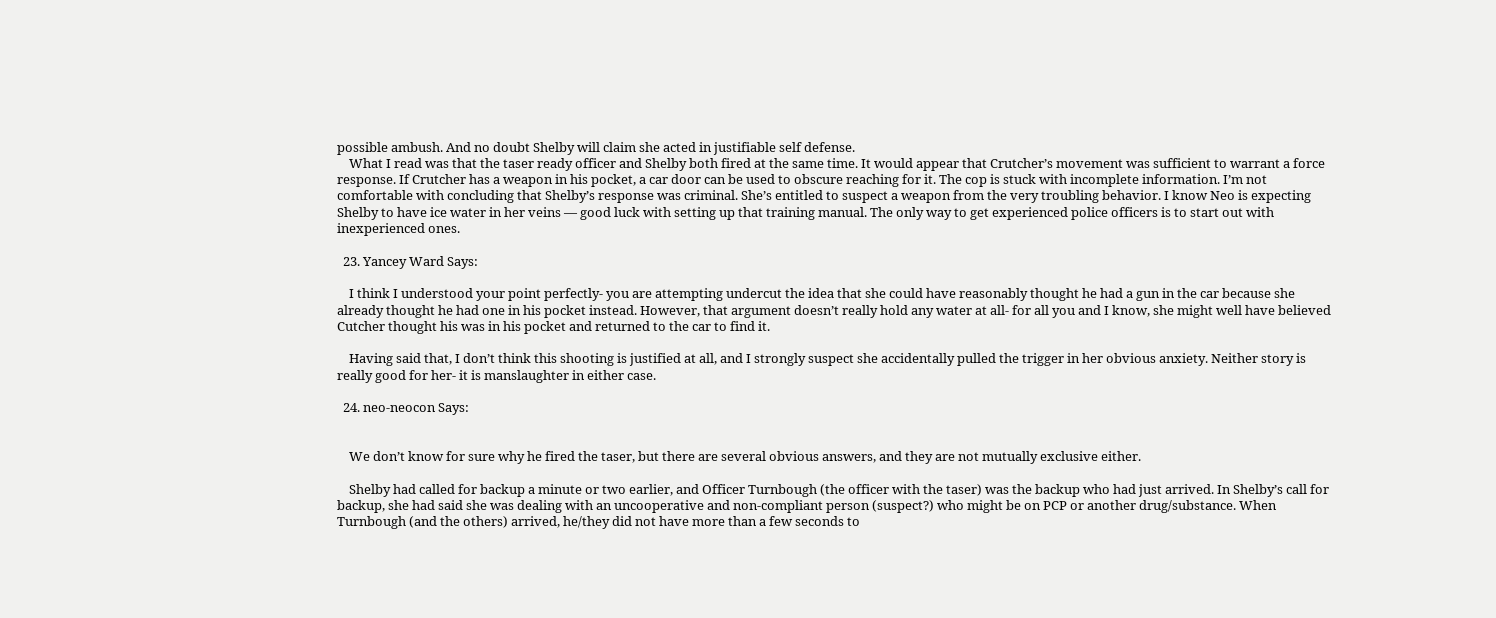possible ambush. And no doubt Shelby will claim she acted in justifiable self defense.
    What I read was that the taser ready officer and Shelby both fired at the same time. It would appear that Crutcher’s movement was sufficient to warrant a force response. If Crutcher has a weapon in his pocket, a car door can be used to obscure reaching for it. The cop is stuck with incomplete information. I’m not comfortable with concluding that Shelby’s response was criminal. She’s entitled to suspect a weapon from the very troubling behavior. I know Neo is expecting Shelby to have ice water in her veins — good luck with setting up that training manual. The only way to get experienced police officers is to start out with inexperienced ones.

  23. Yancey Ward Says:

    I think I understood your point perfectly- you are attempting undercut the idea that she could have reasonably thought he had a gun in the car because she already thought he had one in his pocket instead. However, that argument doesn’t really hold any water at all- for all you and I know, she might well have believed Cutcher thought his was in his pocket and returned to the car to find it.

    Having said that, I don’t think this shooting is justified at all, and I strongly suspect she accidentally pulled the trigger in her obvious anxiety. Neither story is really good for her- it is manslaughter in either case.

  24. neo-neocon Says:


    We don’t know for sure why he fired the taser, but there are several obvious answers, and they are not mutually exclusive either.

    Shelby had called for backup a minute or two earlier, and Officer Turnbough (the officer with the taser) was the backup who had just arrived. In Shelby’s call for backup, she had said she was dealing with an uncooperative and non-compliant person (suspect?) who might be on PCP or another drug/substance. When Turnbough (and the others) arrived, he/they did not have more than a few seconds to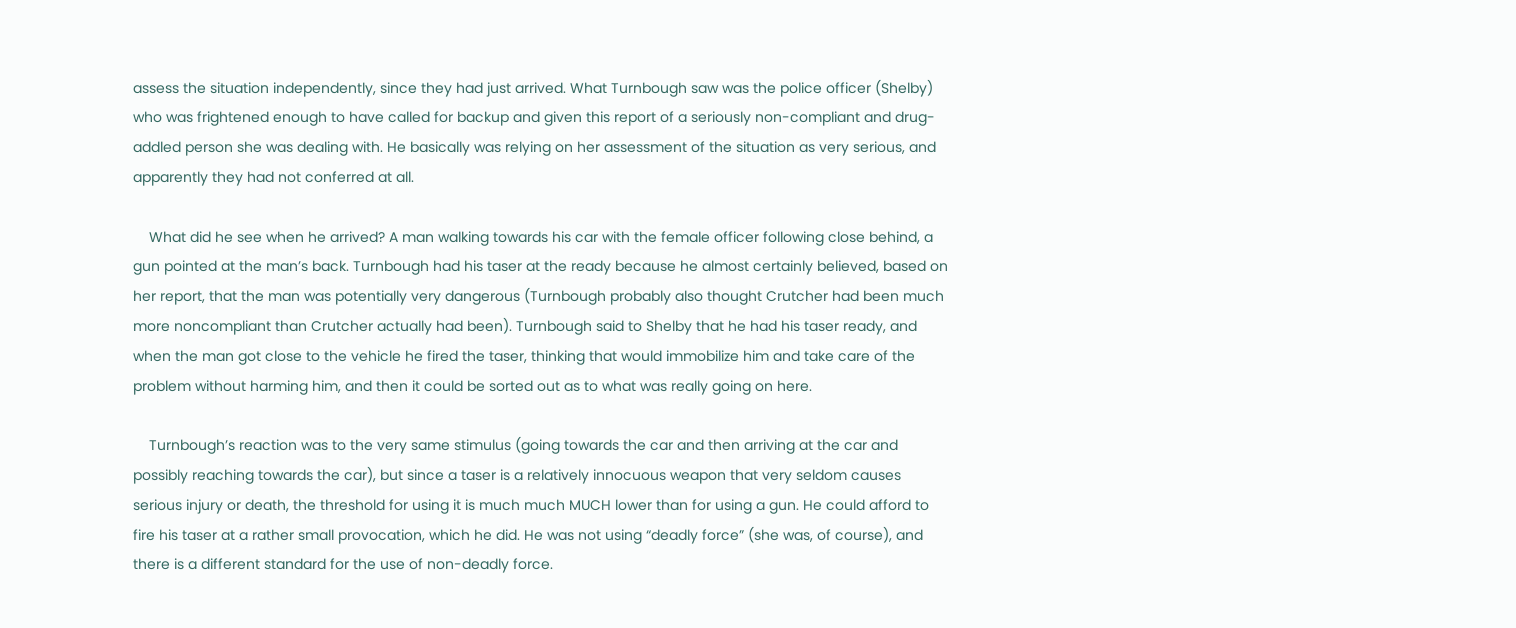assess the situation independently, since they had just arrived. What Turnbough saw was the police officer (Shelby) who was frightened enough to have called for backup and given this report of a seriously non-compliant and drug-addled person she was dealing with. He basically was relying on her assessment of the situation as very serious, and apparently they had not conferred at all.

    What did he see when he arrived? A man walking towards his car with the female officer following close behind, a gun pointed at the man’s back. Turnbough had his taser at the ready because he almost certainly believed, based on her report, that the man was potentially very dangerous (Turnbough probably also thought Crutcher had been much more noncompliant than Crutcher actually had been). Turnbough said to Shelby that he had his taser ready, and when the man got close to the vehicle he fired the taser, thinking that would immobilize him and take care of the problem without harming him, and then it could be sorted out as to what was really going on here.

    Turnbough’s reaction was to the very same stimulus (going towards the car and then arriving at the car and possibly reaching towards the car), but since a taser is a relatively innocuous weapon that very seldom causes serious injury or death, the threshold for using it is much much MUCH lower than for using a gun. He could afford to fire his taser at a rather small provocation, which he did. He was not using “deadly force” (she was, of course), and there is a different standard for the use of non-deadly force.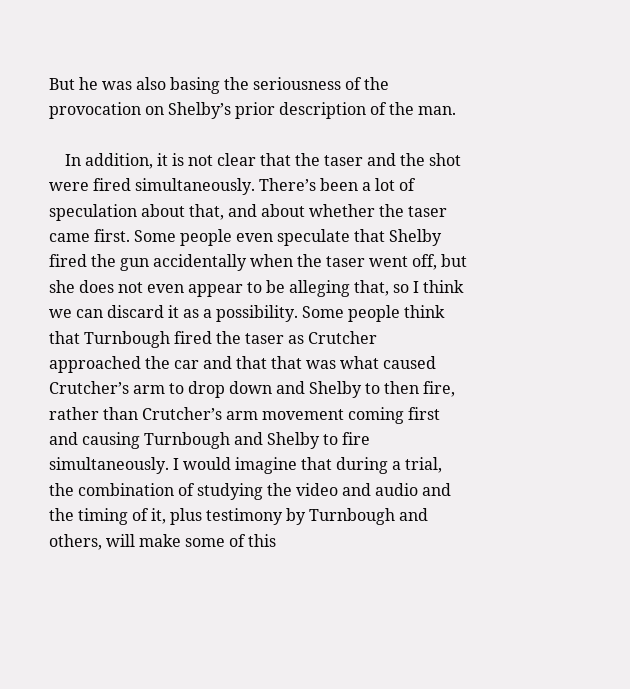But he was also basing the seriousness of the provocation on Shelby’s prior description of the man.

    In addition, it is not clear that the taser and the shot were fired simultaneously. There’s been a lot of speculation about that, and about whether the taser came first. Some people even speculate that Shelby fired the gun accidentally when the taser went off, but she does not even appear to be alleging that, so I think we can discard it as a possibility. Some people think that Turnbough fired the taser as Crutcher approached the car and that that was what caused Crutcher’s arm to drop down and Shelby to then fire, rather than Crutcher’s arm movement coming first and causing Turnbough and Shelby to fire simultaneously. I would imagine that during a trial, the combination of studying the video and audio and the timing of it, plus testimony by Turnbough and others, will make some of this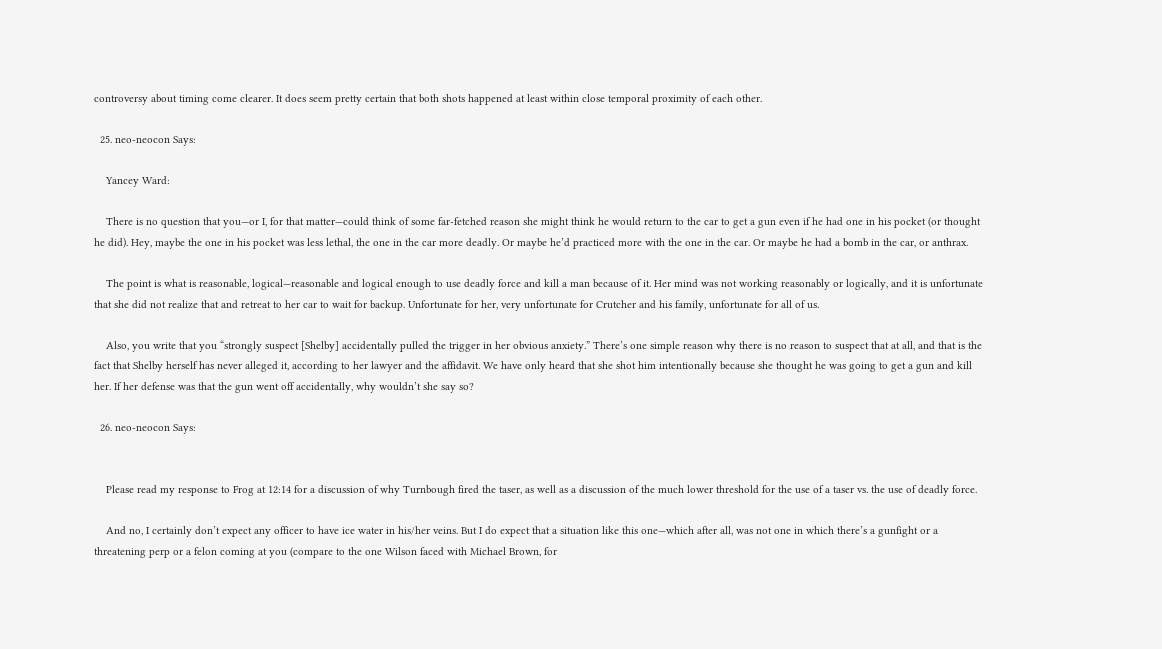controversy about timing come clearer. It does seem pretty certain that both shots happened at least within close temporal proximity of each other.

  25. neo-neocon Says:

    Yancey Ward:

    There is no question that you—or I, for that matter—could think of some far-fetched reason she might think he would return to the car to get a gun even if he had one in his pocket (or thought he did). Hey, maybe the one in his pocket was less lethal, the one in the car more deadly. Or maybe he’d practiced more with the one in the car. Or maybe he had a bomb in the car, or anthrax.

    The point is what is reasonable, logical—reasonable and logical enough to use deadly force and kill a man because of it. Her mind was not working reasonably or logically, and it is unfortunate that she did not realize that and retreat to her car to wait for backup. Unfortunate for her, very unfortunate for Crutcher and his family, unfortunate for all of us.

    Also, you write that you “strongly suspect [Shelby] accidentally pulled the trigger in her obvious anxiety.” There’s one simple reason why there is no reason to suspect that at all, and that is the fact that Shelby herself has never alleged it, according to her lawyer and the affidavit. We have only heard that she shot him intentionally because she thought he was going to get a gun and kill her. If her defense was that the gun went off accidentally, why wouldn’t she say so?

  26. neo-neocon Says:


    Please read my response to Frog at 12:14 for a discussion of why Turnbough fired the taser, as well as a discussion of the much lower threshold for the use of a taser vs. the use of deadly force.

    And no, I certainly don’t expect any officer to have ice water in his/her veins. But I do expect that a situation like this one—which after all, was not one in which there’s a gunfight or a threatening perp or a felon coming at you (compare to the one Wilson faced with Michael Brown, for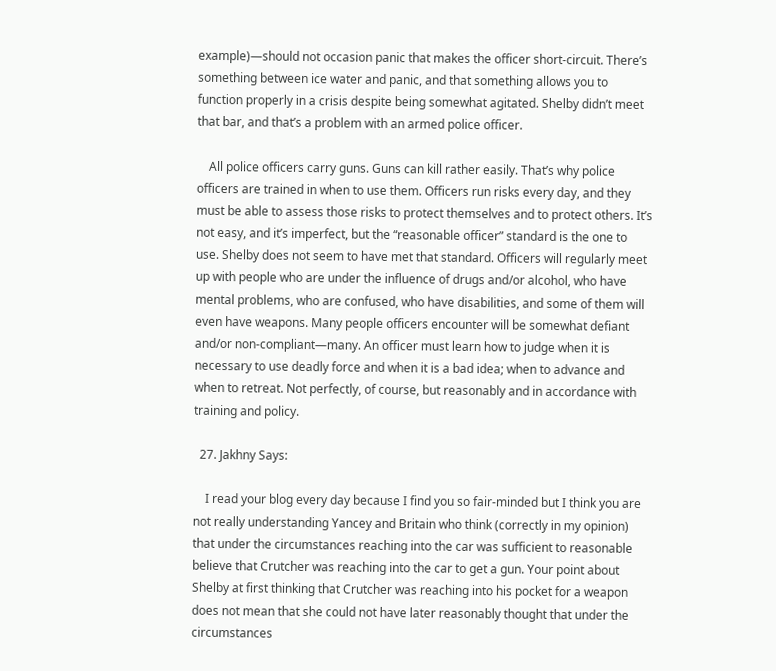example)—should not occasion panic that makes the officer short-circuit. There’s something between ice water and panic, and that something allows you to function properly in a crisis despite being somewhat agitated. Shelby didn’t meet that bar, and that’s a problem with an armed police officer.

    All police officers carry guns. Guns can kill rather easily. That’s why police officers are trained in when to use them. Officers run risks every day, and they must be able to assess those risks to protect themselves and to protect others. It’s not easy, and it’s imperfect, but the “reasonable officer” standard is the one to use. Shelby does not seem to have met that standard. Officers will regularly meet up with people who are under the influence of drugs and/or alcohol, who have mental problems, who are confused, who have disabilities, and some of them will even have weapons. Many people officers encounter will be somewhat defiant and/or non-compliant—many. An officer must learn how to judge when it is necessary to use deadly force and when it is a bad idea; when to advance and when to retreat. Not perfectly, of course, but reasonably and in accordance with training and policy.

  27. Jakhny Says:

    I read your blog every day because I find you so fair-minded but I think you are not really understanding Yancey and Britain who think (correctly in my opinion) that under the circumstances reaching into the car was sufficient to reasonable believe that Crutcher was reaching into the car to get a gun. Your point about Shelby at first thinking that Crutcher was reaching into his pocket for a weapon does not mean that she could not have later reasonably thought that under the circumstances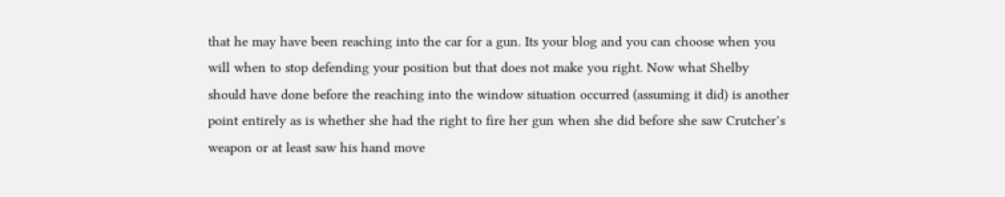that he may have been reaching into the car for a gun. Its your blog and you can choose when you will when to stop defending your position but that does not make you right. Now what Shelby should have done before the reaching into the window situation occurred (assuming it did) is another point entirely as is whether she had the right to fire her gun when she did before she saw Crutcher’s weapon or at least saw his hand move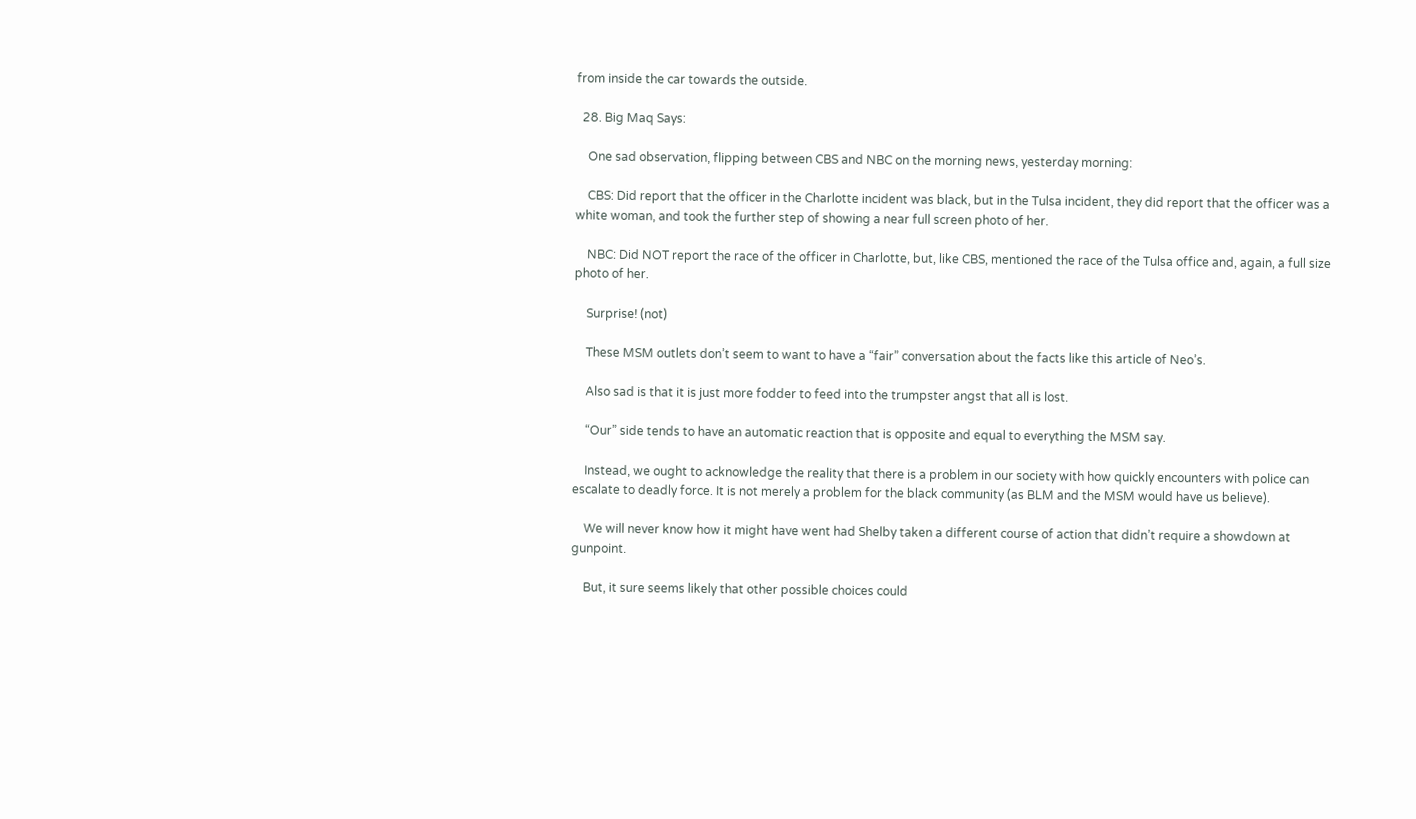from inside the car towards the outside.

  28. Big Maq Says:

    One sad observation, flipping between CBS and NBC on the morning news, yesterday morning:

    CBS: Did report that the officer in the Charlotte incident was black, but in the Tulsa incident, they did report that the officer was a white woman, and took the further step of showing a near full screen photo of her.

    NBC: Did NOT report the race of the officer in Charlotte, but, like CBS, mentioned the race of the Tulsa office and, again, a full size photo of her.

    Surprise! (not)

    These MSM outlets don’t seem to want to have a “fair” conversation about the facts like this article of Neo’s.

    Also sad is that it is just more fodder to feed into the trumpster angst that all is lost.

    “Our” side tends to have an automatic reaction that is opposite and equal to everything the MSM say.

    Instead, we ought to acknowledge the reality that there is a problem in our society with how quickly encounters with police can escalate to deadly force. It is not merely a problem for the black community (as BLM and the MSM would have us believe).

    We will never know how it might have went had Shelby taken a different course of action that didn’t require a showdown at gunpoint.

    But, it sure seems likely that other possible choices could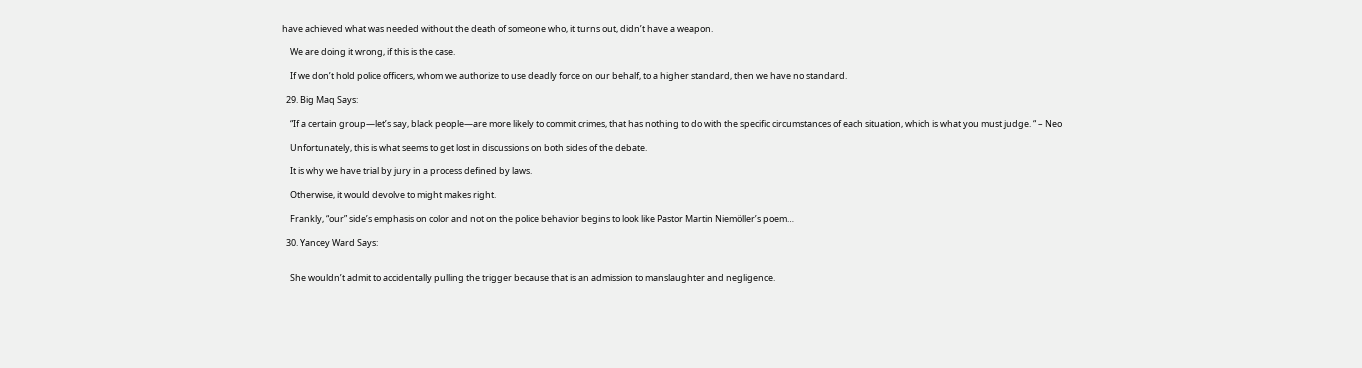have achieved what was needed without the death of someone who, it turns out, didn’t have a weapon.

    We are doing it wrong, if this is the case.

    If we don’t hold police officers, whom we authorize to use deadly force on our behalf, to a higher standard, then we have no standard.

  29. Big Maq Says:

    “If a certain group—let’s say, black people—are more likely to commit crimes, that has nothing to do with the specific circumstances of each situation, which is what you must judge. “ – Neo

    Unfortunately, this is what seems to get lost in discussions on both sides of the debate.

    It is why we have trial by jury in a process defined by laws.

    Otherwise, it would devolve to might makes right.

    Frankly, “our” side’s emphasis on color and not on the police behavior begins to look like Pastor Martin Niemöller’s poem…

  30. Yancey Ward Says:


    She wouldn’t admit to accidentally pulling the trigger because that is an admission to manslaughter and negligence.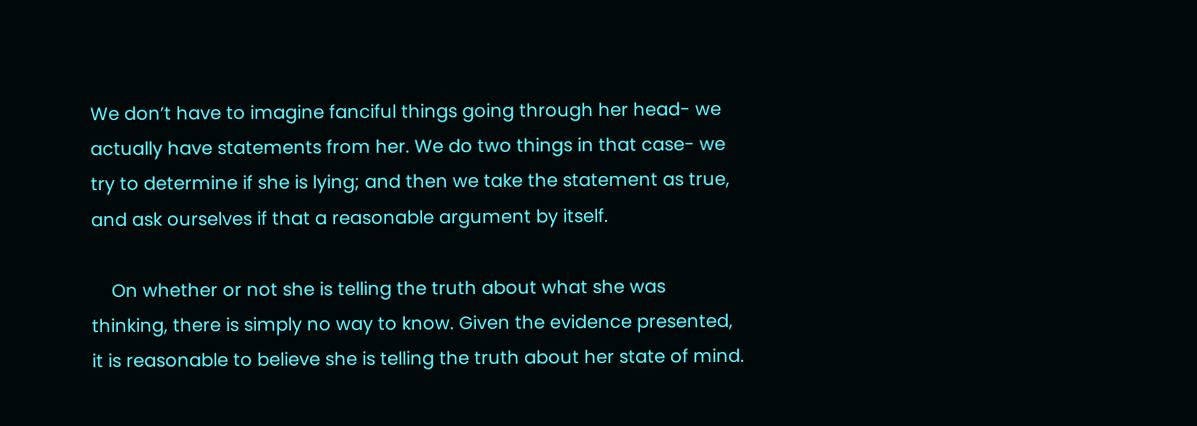We don’t have to imagine fanciful things going through her head- we actually have statements from her. We do two things in that case- we try to determine if she is lying; and then we take the statement as true, and ask ourselves if that a reasonable argument by itself.

    On whether or not she is telling the truth about what she was thinking, there is simply no way to know. Given the evidence presented, it is reasonable to believe she is telling the truth about her state of mind.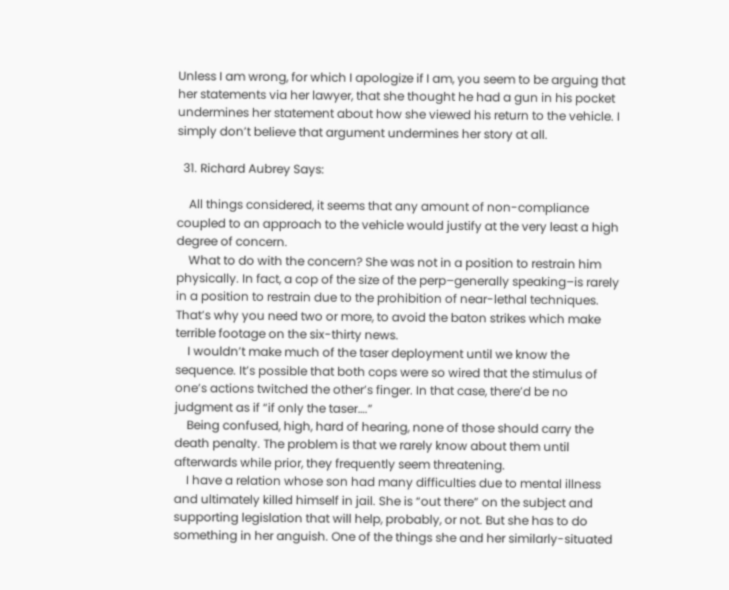Unless I am wrong, for which I apologize if I am, you seem to be arguing that her statements via her lawyer, that she thought he had a gun in his pocket undermines her statement about how she viewed his return to the vehicle. I simply don’t believe that argument undermines her story at all.

  31. Richard Aubrey Says:

    All things considered, it seems that any amount of non-compliance coupled to an approach to the vehicle would justify at the very least a high degree of concern.
    What to do with the concern? She was not in a position to restrain him physically. In fact, a cop of the size of the perp–generally speaking–is rarely in a position to restrain due to the prohibition of near-lethal techniques. That’s why you need two or more, to avoid the baton strikes which make terrible footage on the six-thirty news.
    I wouldn’t make much of the taser deployment until we know the sequence. It’s possible that both cops were so wired that the stimulus of one’s actions twitched the other’s finger. In that case, there’d be no judgment as if “if only the taser….”
    Being confused, high, hard of hearing, none of those should carry the death penalty. The problem is that we rarely know about them until afterwards while prior, they frequently seem threatening.
    I have a relation whose son had many difficulties due to mental illness and ultimately killed himself in jail. She is “out there” on the subject and supporting legislation that will help, probably, or not. But she has to do something in her anguish. One of the things she and her similarly-situated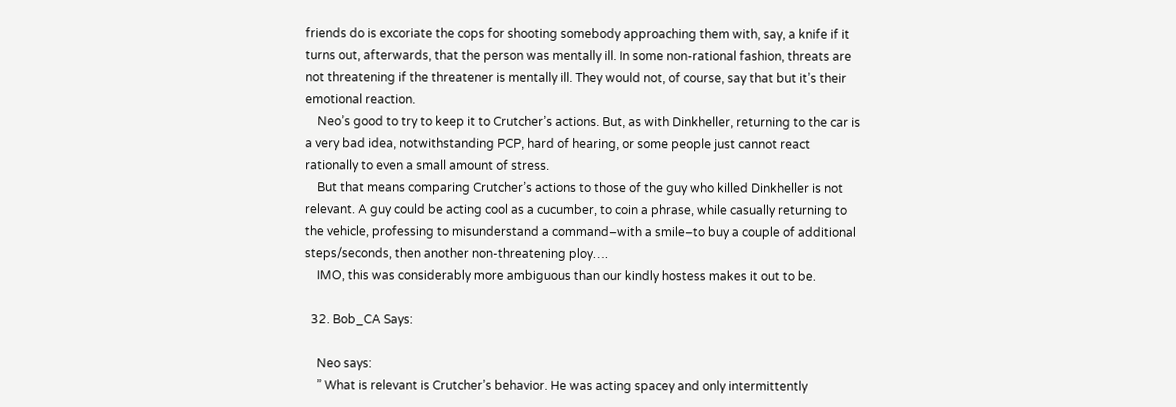friends do is excoriate the cops for shooting somebody approaching them with, say, a knife if it turns out, afterwards, that the person was mentally ill. In some non-rational fashion, threats are not threatening if the threatener is mentally ill. They would not, of course, say that but it’s their emotional reaction.
    Neo’s good to try to keep it to Crutcher’s actions. But, as with Dinkheller, returning to the car is a very bad idea, notwithstanding PCP, hard of hearing, or some people just cannot react rationally to even a small amount of stress.
    But that means comparing Crutcher’s actions to those of the guy who killed Dinkheller is not relevant. A guy could be acting cool as a cucumber, to coin a phrase, while casually returning to the vehicle, professing to misunderstand a command–with a smile–to buy a couple of additional steps/seconds, then another non-threatening ploy….
    IMO, this was considerably more ambiguous than our kindly hostess makes it out to be.

  32. Bob_CA Says:

    Neo says:
    ” What is relevant is Crutcher’s behavior. He was acting spacey and only intermittently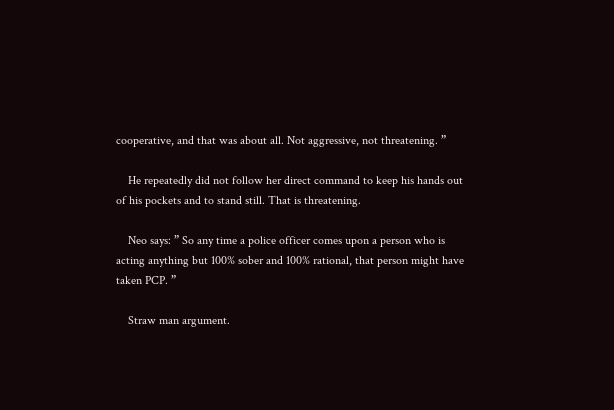cooperative, and that was about all. Not aggressive, not threatening. ”

    He repeatedly did not follow her direct command to keep his hands out of his pockets and to stand still. That is threatening.

    Neo says: ” So any time a police officer comes upon a person who is acting anything but 100% sober and 100% rational, that person might have taken PCP. ”

    Straw man argument.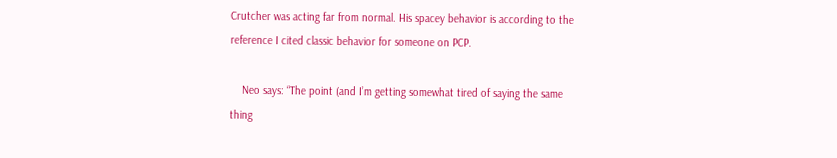Crutcher was acting far from normal. His spacey behavior is according to the reference I cited classic behavior for someone on PCP.

    Neo says: “The point (and I’m getting somewhat tired of saying the same thing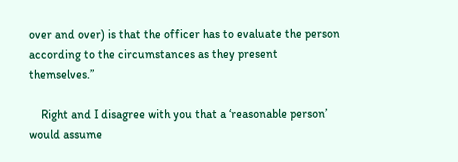over and over) is that the officer has to evaluate the person according to the circumstances as they present themselves.”

    Right and I disagree with you that a ‘reasonable person’ would assume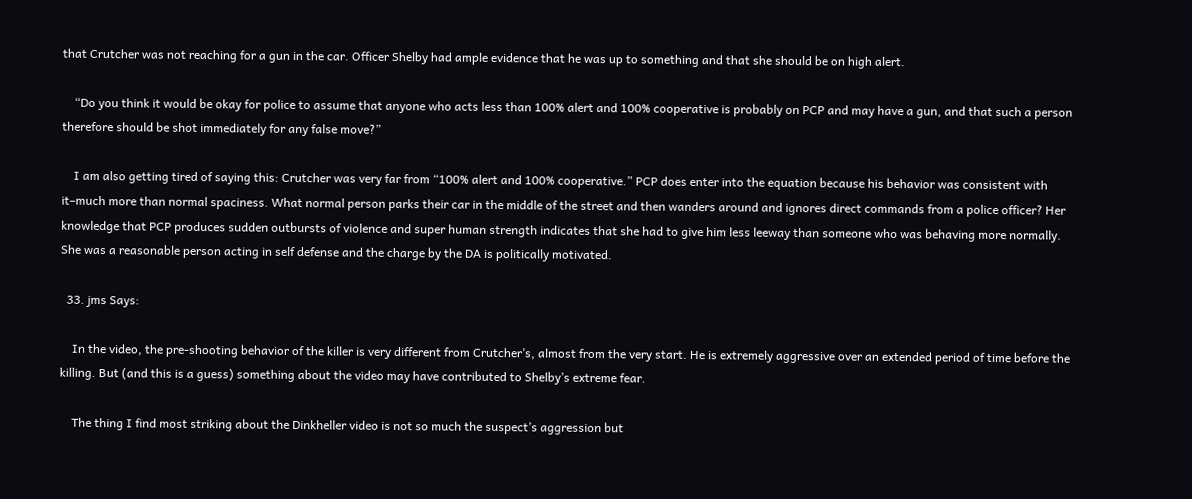that Crutcher was not reaching for a gun in the car. Officer Shelby had ample evidence that he was up to something and that she should be on high alert.

    “Do you think it would be okay for police to assume that anyone who acts less than 100% alert and 100% cooperative is probably on PCP and may have a gun, and that such a person therefore should be shot immediately for any false move?”

    I am also getting tired of saying this: Crutcher was very far from “100% alert and 100% cooperative.” PCP does enter into the equation because his behavior was consistent with it–much more than normal spaciness. What normal person parks their car in the middle of the street and then wanders around and ignores direct commands from a police officer? Her knowledge that PCP produces sudden outbursts of violence and super human strength indicates that she had to give him less leeway than someone who was behaving more normally. She was a reasonable person acting in self defense and the charge by the DA is politically motivated.

  33. jms Says:

    In the video, the pre-shooting behavior of the killer is very different from Crutcher’s, almost from the very start. He is extremely aggressive over an extended period of time before the killing. But (and this is a guess) something about the video may have contributed to Shelby’s extreme fear.

    The thing I find most striking about the Dinkheller video is not so much the suspect’s aggression but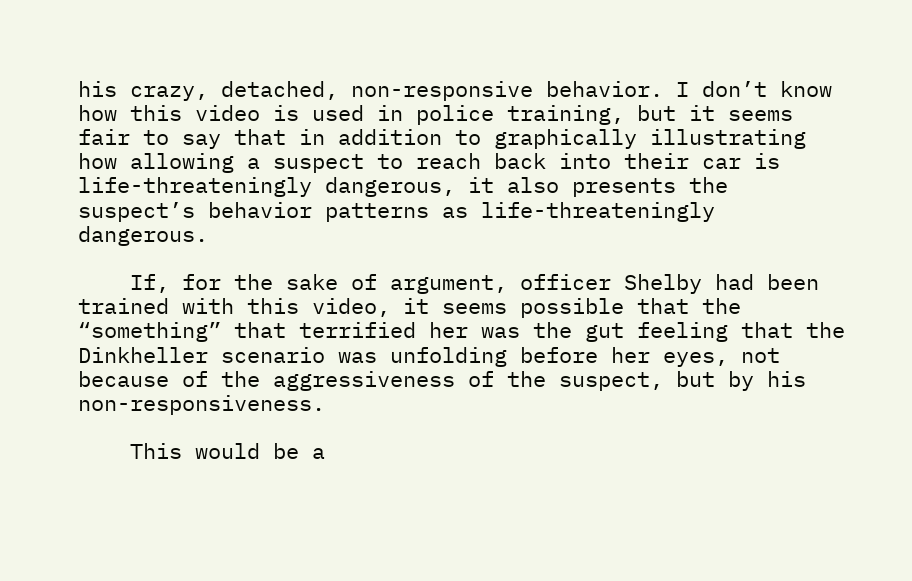his crazy, detached, non-responsive behavior. I don’t know how this video is used in police training, but it seems fair to say that in addition to graphically illustrating how allowing a suspect to reach back into their car is life-threateningly dangerous, it also presents the suspect’s behavior patterns as life-threateningly dangerous.

    If, for the sake of argument, officer Shelby had been trained with this video, it seems possible that the “something” that terrified her was the gut feeling that the Dinkheller scenario was unfolding before her eyes, not because of the aggressiveness of the suspect, but by his non-responsiveness.

    This would be a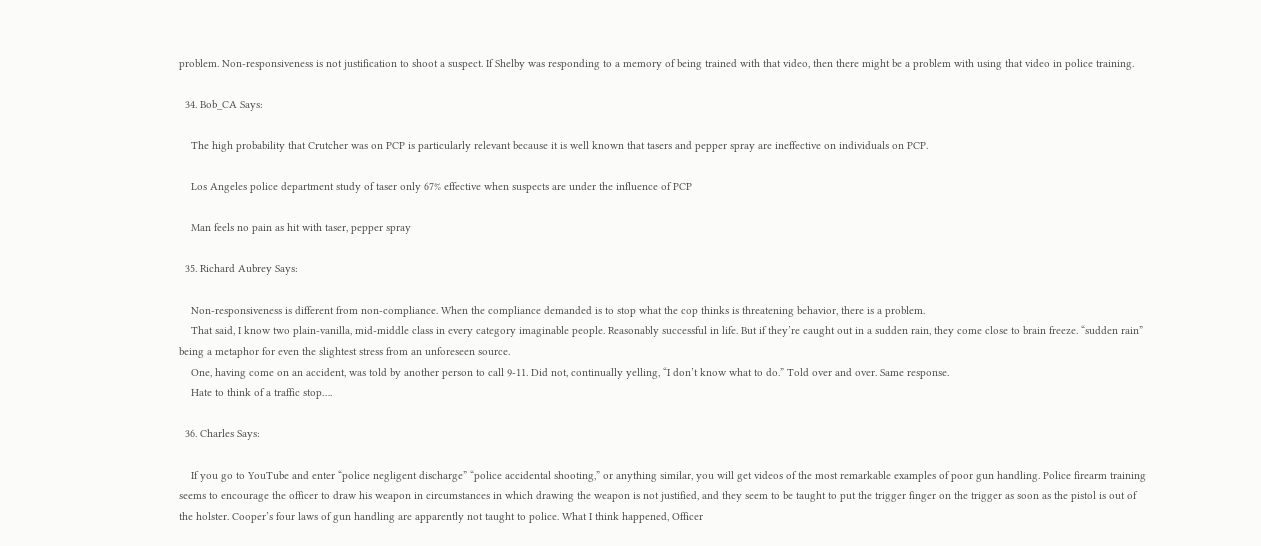problem. Non-responsiveness is not justification to shoot a suspect. If Shelby was responding to a memory of being trained with that video, then there might be a problem with using that video in police training.

  34. Bob_CA Says:

    The high probability that Crutcher was on PCP is particularly relevant because it is well known that tasers and pepper spray are ineffective on individuals on PCP.

    Los Angeles police department study of taser only 67% effective when suspects are under the influence of PCP

    Man feels no pain as hit with taser, pepper spray

  35. Richard Aubrey Says:

    Non-responsiveness is different from non-compliance. When the compliance demanded is to stop what the cop thinks is threatening behavior, there is a problem.
    That said, I know two plain-vanilla, mid-middle class in every category imaginable people. Reasonably successful in life. But if they’re caught out in a sudden rain, they come close to brain freeze. “sudden rain” being a metaphor for even the slightest stress from an unforeseen source.
    One, having come on an accident, was told by another person to call 9-11. Did not, continually yelling, “I don’t know what to do.” Told over and over. Same response.
    Hate to think of a traffic stop….

  36. Charles Says:

    If you go to YouTube and enter “police negligent discharge” “police accidental shooting,” or anything similar, you will get videos of the most remarkable examples of poor gun handling. Police firearm training seems to encourage the officer to draw his weapon in circumstances in which drawing the weapon is not justified, and they seem to be taught to put the trigger finger on the trigger as soon as the pistol is out of the holster. Cooper’s four laws of gun handling are apparently not taught to police. What I think happened, Officer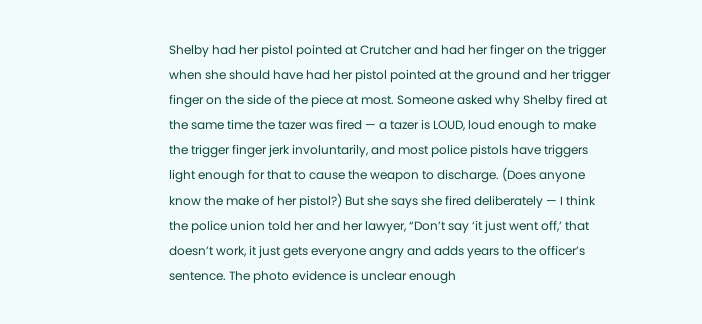Shelby had her pistol pointed at Crutcher and had her finger on the trigger when she should have had her pistol pointed at the ground and her trigger finger on the side of the piece at most. Someone asked why Shelby fired at the same time the tazer was fired — a tazer is LOUD, loud enough to make the trigger finger jerk involuntarily, and most police pistols have triggers light enough for that to cause the weapon to discharge. (Does anyone know the make of her pistol?) But she says she fired deliberately — I think the police union told her and her lawyer, “Don’t say ‘it just went off,’ that doesn’t work, it just gets everyone angry and adds years to the officer’s sentence. The photo evidence is unclear enough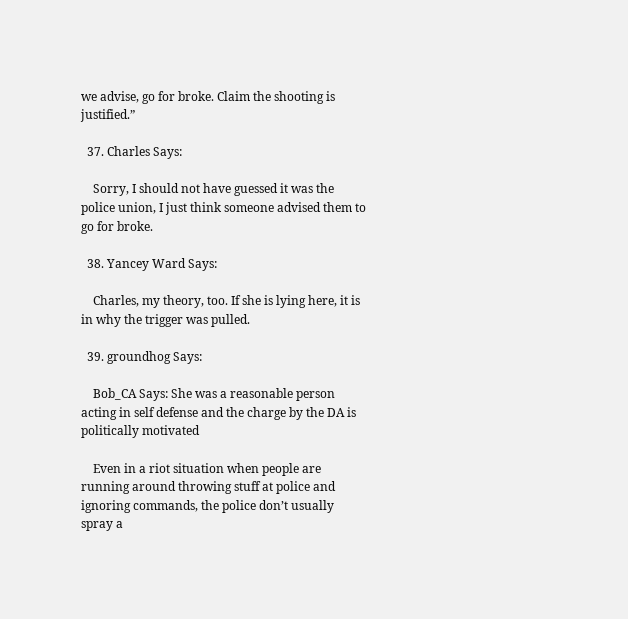we advise, go for broke. Claim the shooting is justified.”

  37. Charles Says:

    Sorry, I should not have guessed it was the police union, I just think someone advised them to go for broke.

  38. Yancey Ward Says:

    Charles, my theory, too. If she is lying here, it is in why the trigger was pulled.

  39. groundhog Says:

    Bob_CA Says: She was a reasonable person acting in self defense and the charge by the DA is politically motivated

    Even in a riot situation when people are running around throwing stuff at police and ignoring commands, the police don’t usually spray a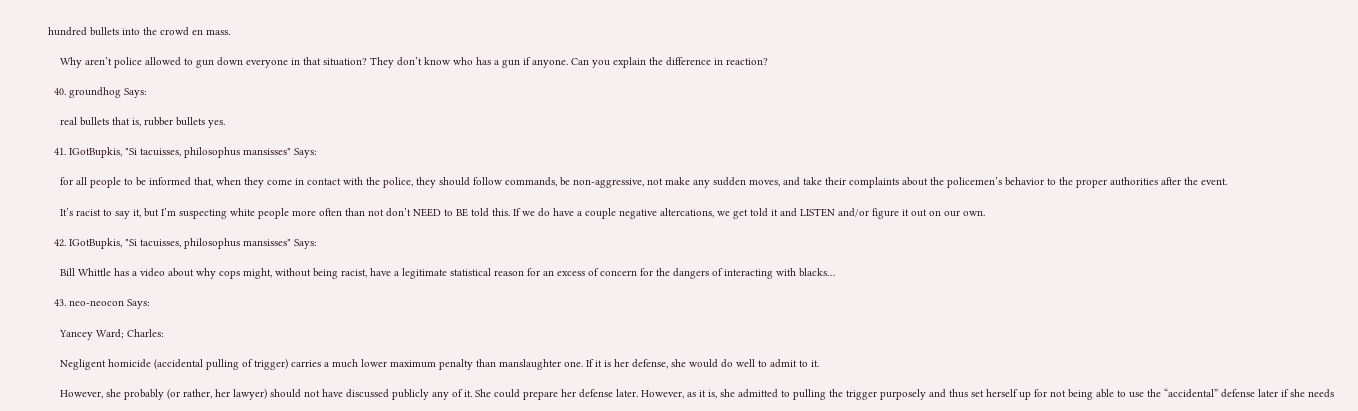hundred bullets into the crowd en mass.

    Why aren’t police allowed to gun down everyone in that situation? They don’t know who has a gun if anyone. Can you explain the difference in reaction?

  40. groundhog Says:

    real bullets that is, rubber bullets yes.

  41. IGotBupkis, "Si tacuisses, philosophus mansisses" Says:

    for all people to be informed that, when they come in contact with the police, they should follow commands, be non-aggressive, not make any sudden moves, and take their complaints about the policemen’s behavior to the proper authorities after the event.

    It’s racist to say it, but I’m suspecting white people more often than not don’t NEED to BE told this. If we do have a couple negative altercations, we get told it and LISTEN and/or figure it out on our own.

  42. IGotBupkis, "Si tacuisses, philosophus mansisses" Says:

    Bill Whittle has a video about why cops might, without being racist, have a legitimate statistical reason for an excess of concern for the dangers of interacting with blacks…

  43. neo-neocon Says:

    Yancey Ward; Charles:

    Negligent homicide (accidental pulling of trigger) carries a much lower maximum penalty than manslaughter one. If it is her defense, she would do well to admit to it.

    However, she probably (or rather, her lawyer) should not have discussed publicly any of it. She could prepare her defense later. However, as it is, she admitted to pulling the trigger purposely and thus set herself up for not being able to use the “accidental” defense later if she needs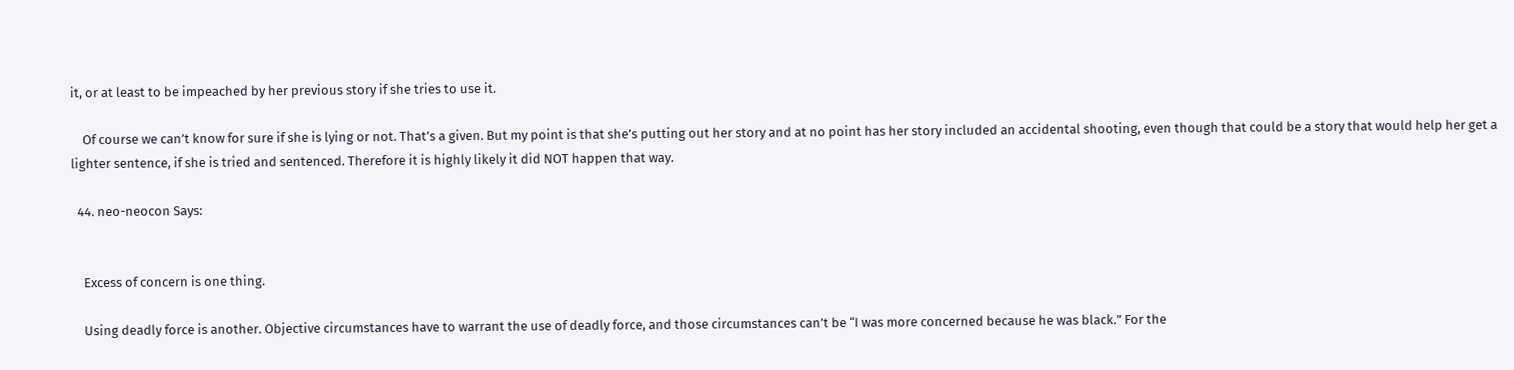it, or at least to be impeached by her previous story if she tries to use it.

    Of course we can’t know for sure if she is lying or not. That’s a given. But my point is that she’s putting out her story and at no point has her story included an accidental shooting, even though that could be a story that would help her get a lighter sentence, if she is tried and sentenced. Therefore it is highly likely it did NOT happen that way.

  44. neo-neocon Says:


    Excess of concern is one thing.

    Using deadly force is another. Objective circumstances have to warrant the use of deadly force, and those circumstances can’t be “I was more concerned because he was black.” For the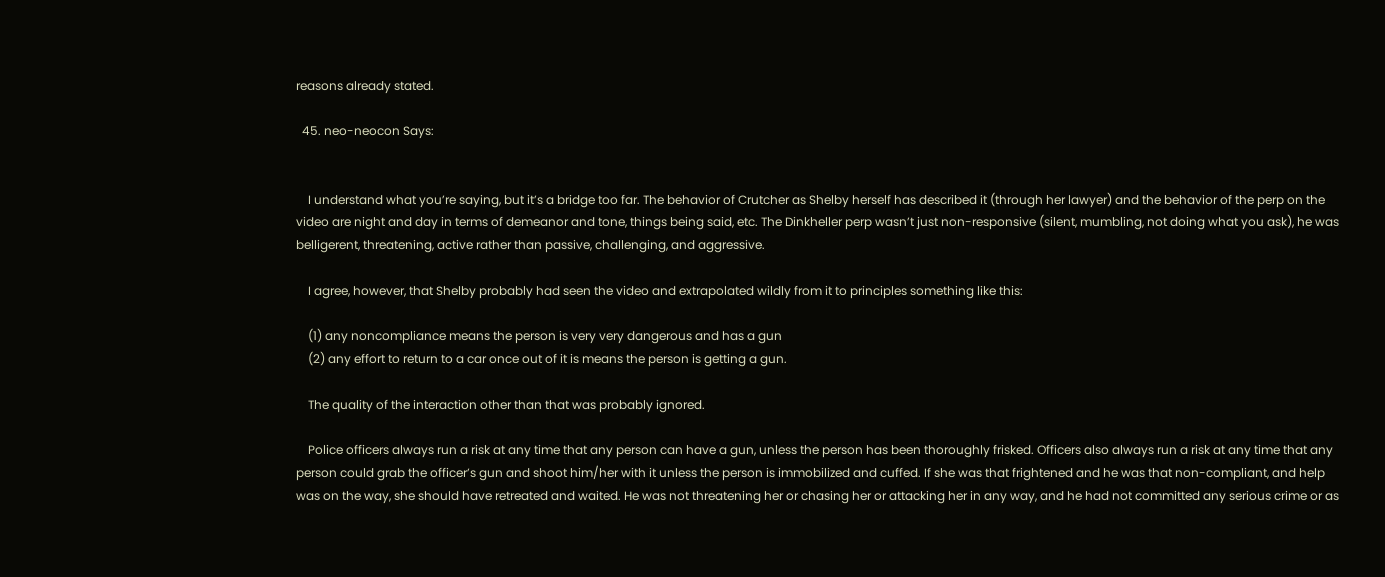reasons already stated.

  45. neo-neocon Says:


    I understand what you’re saying, but it’s a bridge too far. The behavior of Crutcher as Shelby herself has described it (through her lawyer) and the behavior of the perp on the video are night and day in terms of demeanor and tone, things being said, etc. The Dinkheller perp wasn’t just non-responsive (silent, mumbling, not doing what you ask), he was belligerent, threatening, active rather than passive, challenging, and aggressive.

    I agree, however, that Shelby probably had seen the video and extrapolated wildly from it to principles something like this:

    (1) any noncompliance means the person is very very dangerous and has a gun
    (2) any effort to return to a car once out of it is means the person is getting a gun.

    The quality of the interaction other than that was probably ignored.

    Police officers always run a risk at any time that any person can have a gun, unless the person has been thoroughly frisked. Officers also always run a risk at any time that any person could grab the officer’s gun and shoot him/her with it unless the person is immobilized and cuffed. If she was that frightened and he was that non-compliant, and help was on the way, she should have retreated and waited. He was not threatening her or chasing her or attacking her in any way, and he had not committed any serious crime or as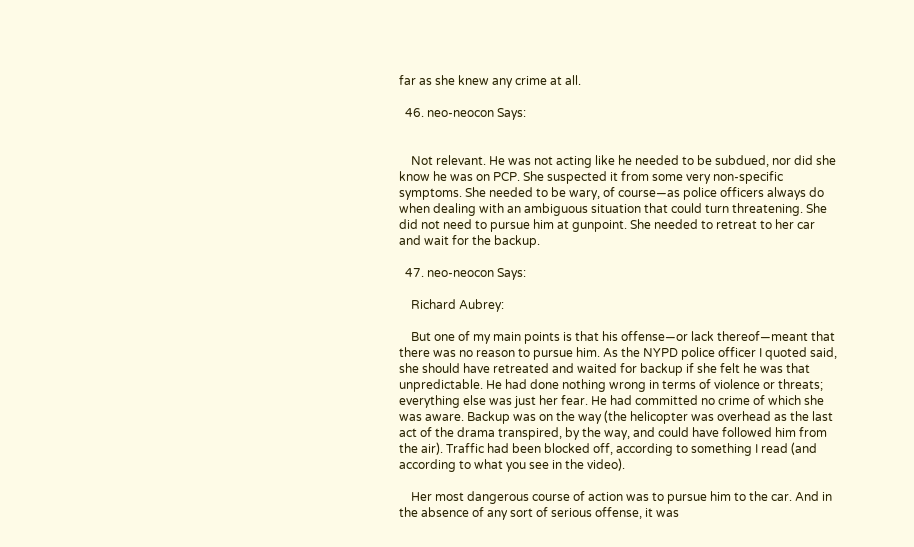far as she knew any crime at all.

  46. neo-neocon Says:


    Not relevant. He was not acting like he needed to be subdued, nor did she know he was on PCP. She suspected it from some very non-specific symptoms. She needed to be wary, of course—as police officers always do when dealing with an ambiguous situation that could turn threatening. She did not need to pursue him at gunpoint. She needed to retreat to her car and wait for the backup.

  47. neo-neocon Says:

    Richard Aubrey:

    But one of my main points is that his offense—or lack thereof—meant that there was no reason to pursue him. As the NYPD police officer I quoted said, she should have retreated and waited for backup if she felt he was that unpredictable. He had done nothing wrong in terms of violence or threats; everything else was just her fear. He had committed no crime of which she was aware. Backup was on the way (the helicopter was overhead as the last act of the drama transpired, by the way, and could have followed him from the air). Traffic had been blocked off, according to something I read (and according to what you see in the video).

    Her most dangerous course of action was to pursue him to the car. And in the absence of any sort of serious offense, it was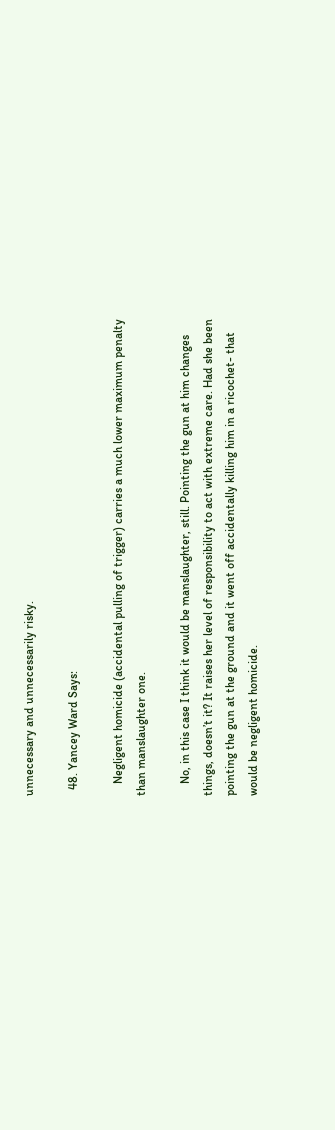unnecessary and unnecessarily risky.

  48. Yancey Ward Says:

    Negligent homicide (accidental pulling of trigger) carries a much lower maximum penalty than manslaughter one.

    No, in this case I think it would be manslaughter, still. Pointing the gun at him changes things, doesn’t it? It raises her level of responsibility to act with extreme care. Had she been pointing the gun at the ground and it went off accidentally killing him in a ricochet- that would be negligent homicide.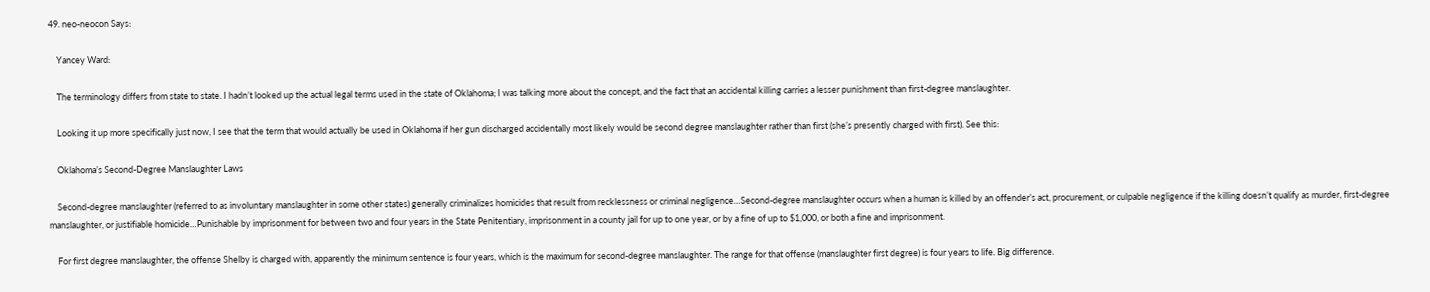49. neo-neocon Says:

    Yancey Ward:

    The terminology differs from state to state. I hadn’t looked up the actual legal terms used in the state of Oklahoma; I was talking more about the concept, and the fact that an accidental killing carries a lesser punishment than first-degree manslaughter.

    Looking it up more specifically just now, I see that the term that would actually be used in Oklahoma if her gun discharged accidentally most likely would be second degree manslaughter rather than first (she’s presently charged with first). See this:

    Oklahoma’s Second-Degree Manslaughter Laws

    Second-degree manslaughter (referred to as involuntary manslaughter in some other states) generally criminalizes homicides that result from recklessness or criminal negligence…Second-degree manslaughter occurs when a human is killed by an offender’s act, procurement, or culpable negligence if the killing doesn’t qualify as murder, first-degree manslaughter, or justifiable homicide…Punishable by imprisonment for between two and four years in the State Penitentiary, imprisonment in a county jail for up to one year, or by a fine of up to $1,000, or both a fine and imprisonment.

    For first degree manslaughter, the offense Shelby is charged with, apparently the minimum sentence is four years, which is the maximum for second-degree manslaughter. The range for that offense (manslaughter first degree) is four years to life. Big difference.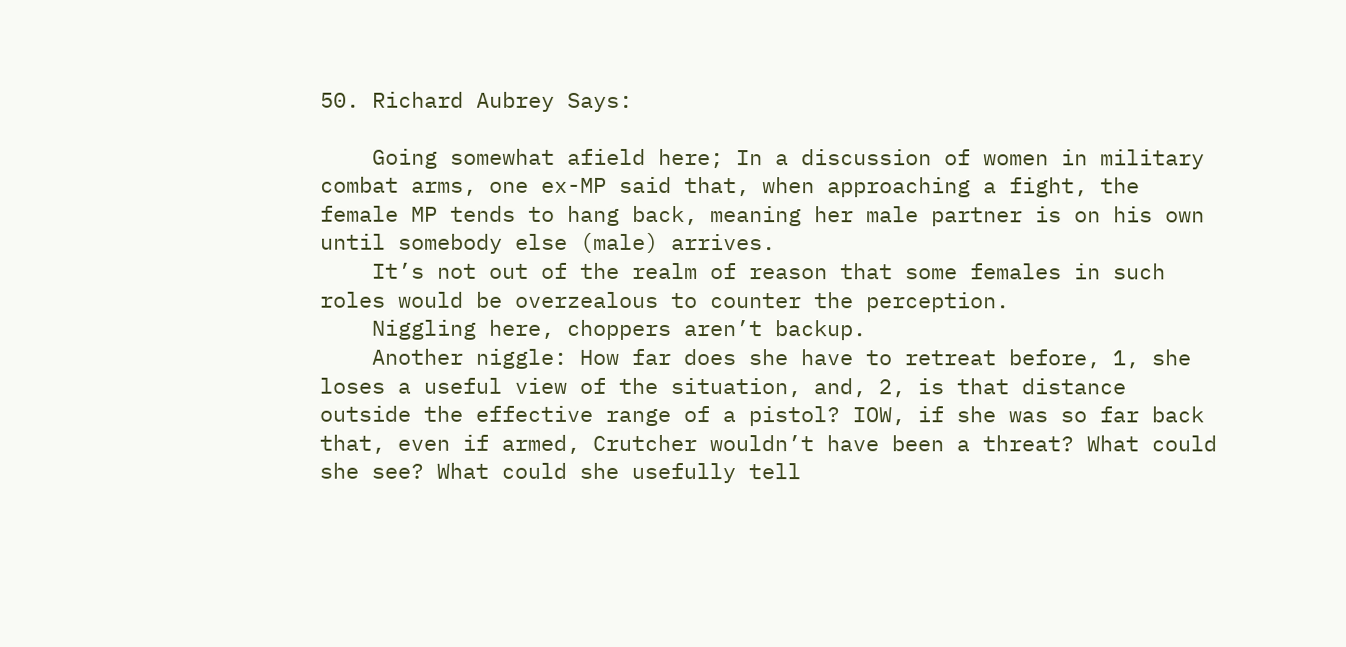50. Richard Aubrey Says:

    Going somewhat afield here; In a discussion of women in military combat arms, one ex-MP said that, when approaching a fight, the female MP tends to hang back, meaning her male partner is on his own until somebody else (male) arrives.
    It’s not out of the realm of reason that some females in such roles would be overzealous to counter the perception.
    Niggling here, choppers aren’t backup.
    Another niggle: How far does she have to retreat before, 1, she loses a useful view of the situation, and, 2, is that distance outside the effective range of a pistol? IOW, if she was so far back that, even if armed, Crutcher wouldn’t have been a threat? What could she see? What could she usefully tell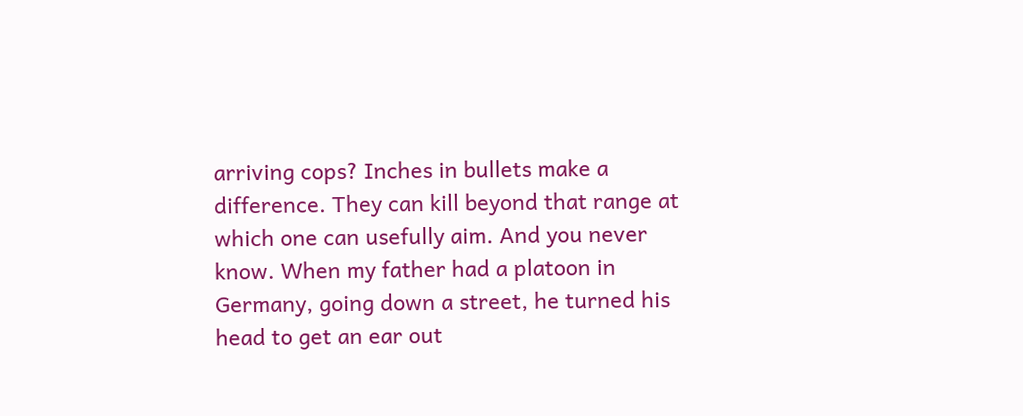arriving cops? Inches in bullets make a difference. They can kill beyond that range at which one can usefully aim. And you never know. When my father had a platoon in Germany, going down a street, he turned his head to get an ear out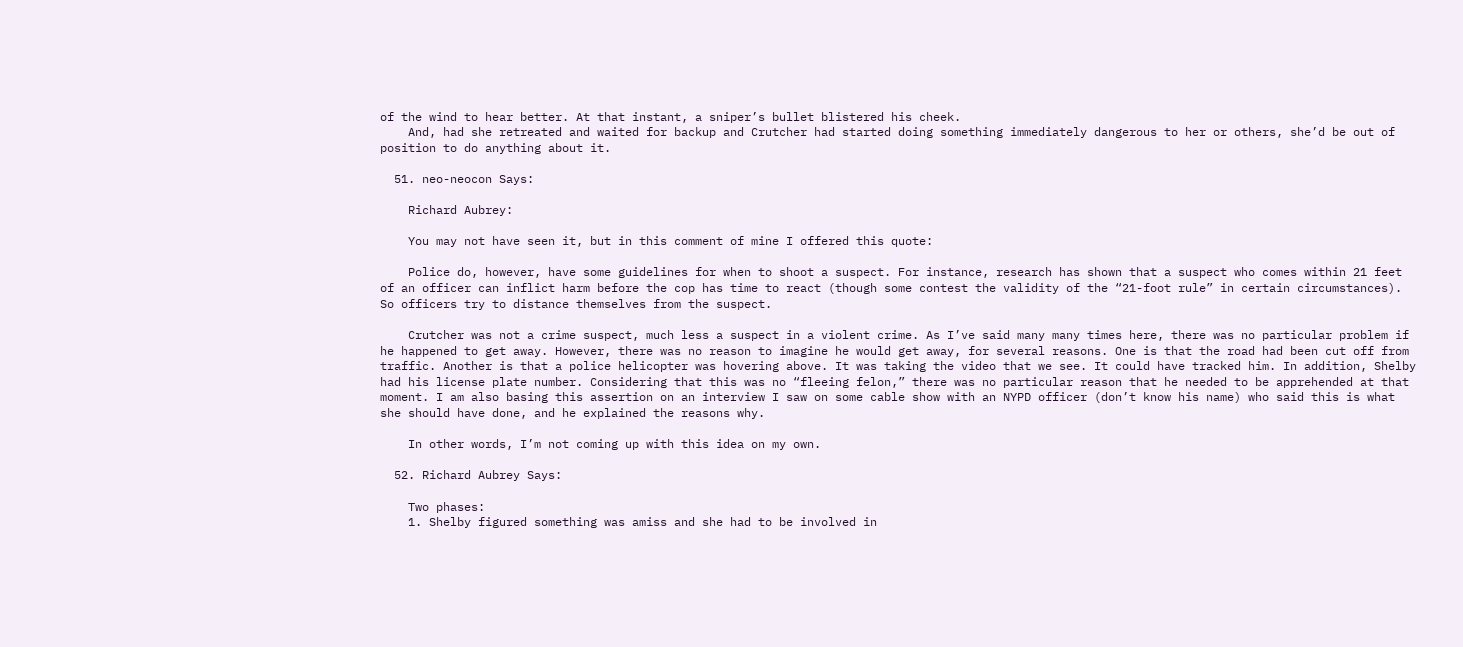of the wind to hear better. At that instant, a sniper’s bullet blistered his cheek.
    And, had she retreated and waited for backup and Crutcher had started doing something immediately dangerous to her or others, she’d be out of position to do anything about it.

  51. neo-neocon Says:

    Richard Aubrey:

    You may not have seen it, but in this comment of mine I offered this quote:

    Police do, however, have some guidelines for when to shoot a suspect. For instance, research has shown that a suspect who comes within 21 feet of an officer can inflict harm before the cop has time to react (though some contest the validity of the “21-foot rule” in certain circumstances). So officers try to distance themselves from the suspect.

    Crutcher was not a crime suspect, much less a suspect in a violent crime. As I’ve said many many times here, there was no particular problem if he happened to get away. However, there was no reason to imagine he would get away, for several reasons. One is that the road had been cut off from traffic. Another is that a police helicopter was hovering above. It was taking the video that we see. It could have tracked him. In addition, Shelby had his license plate number. Considering that this was no “fleeing felon,” there was no particular reason that he needed to be apprehended at that moment. I am also basing this assertion on an interview I saw on some cable show with an NYPD officer (don’t know his name) who said this is what she should have done, and he explained the reasons why.

    In other words, I’m not coming up with this idea on my own.

  52. Richard Aubrey Says:

    Two phases:
    1. Shelby figured something was amiss and she had to be involved in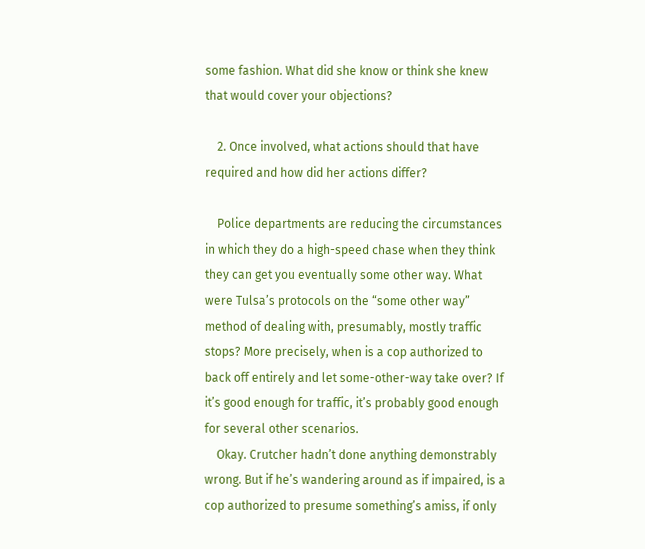some fashion. What did she know or think she knew that would cover your objections?

    2. Once involved, what actions should that have required and how did her actions differ?

    Police departments are reducing the circumstances in which they do a high-speed chase when they think they can get you eventually some other way. What were Tulsa’s protocols on the “some other way” method of dealing with, presumably, mostly traffic stops? More precisely, when is a cop authorized to back off entirely and let some-other-way take over? If it’s good enough for traffic, it’s probably good enough for several other scenarios.
    Okay. Crutcher hadn’t done anything demonstrably wrong. But if he’s wandering around as if impaired, is a cop authorized to presume something’s amiss, if only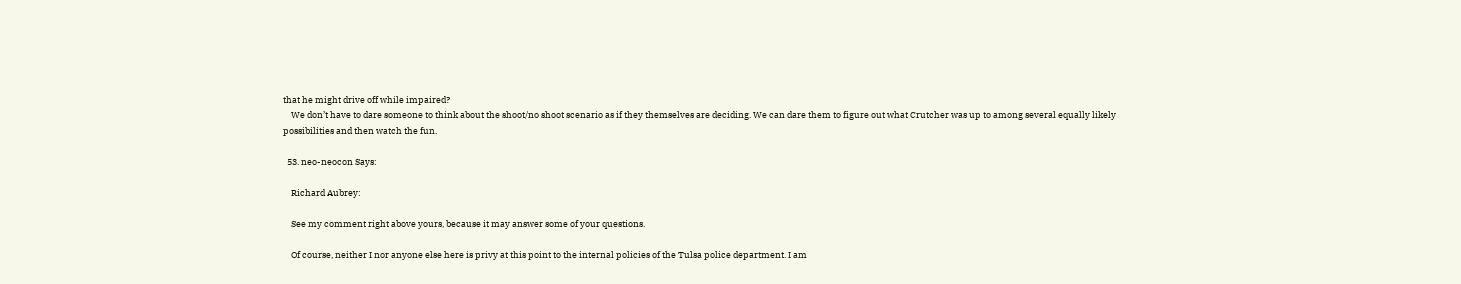that he might drive off while impaired?
    We don’t have to dare someone to think about the shoot/no shoot scenario as if they themselves are deciding. We can dare them to figure out what Crutcher was up to among several equally likely possibilities and then watch the fun.

  53. neo-neocon Says:

    Richard Aubrey:

    See my comment right above yours, because it may answer some of your questions.

    Of course, neither I nor anyone else here is privy at this point to the internal policies of the Tulsa police department. I am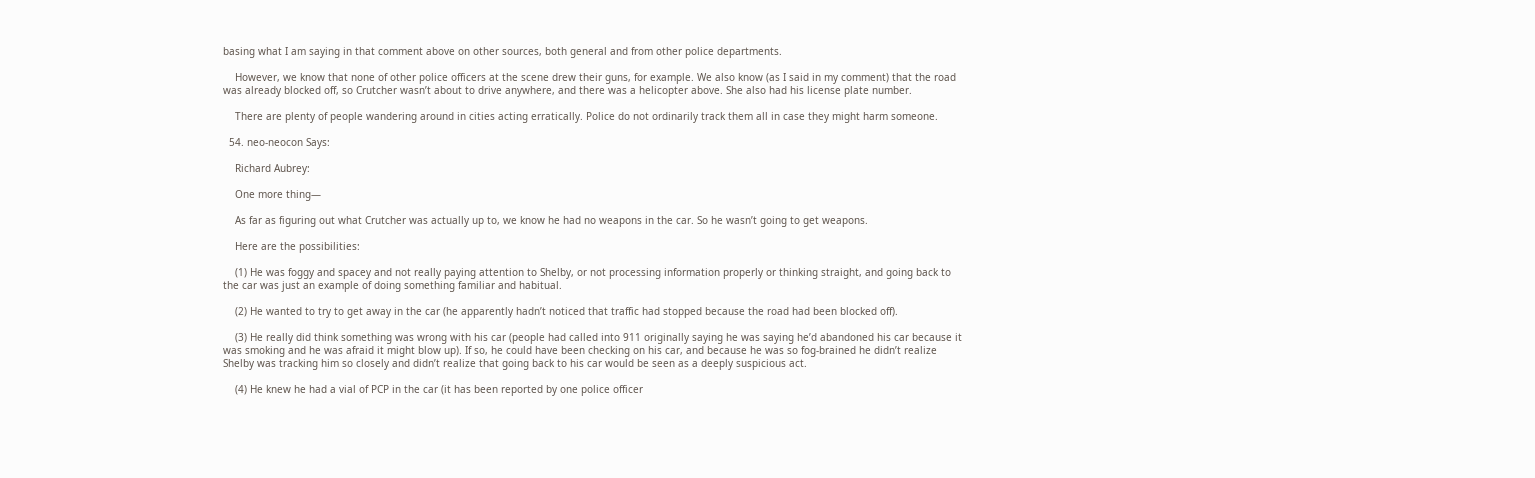basing what I am saying in that comment above on other sources, both general and from other police departments.

    However, we know that none of other police officers at the scene drew their guns, for example. We also know (as I said in my comment) that the road was already blocked off, so Crutcher wasn’t about to drive anywhere, and there was a helicopter above. She also had his license plate number.

    There are plenty of people wandering around in cities acting erratically. Police do not ordinarily track them all in case they might harm someone.

  54. neo-neocon Says:

    Richard Aubrey:

    One more thing—

    As far as figuring out what Crutcher was actually up to, we know he had no weapons in the car. So he wasn’t going to get weapons.

    Here are the possibilities:

    (1) He was foggy and spacey and not really paying attention to Shelby, or not processing information properly or thinking straight, and going back to the car was just an example of doing something familiar and habitual.

    (2) He wanted to try to get away in the car (he apparently hadn’t noticed that traffic had stopped because the road had been blocked off).

    (3) He really did think something was wrong with his car (people had called into 911 originally saying he was saying he’d abandoned his car because it was smoking and he was afraid it might blow up). If so, he could have been checking on his car, and because he was so fog-brained he didn’t realize Shelby was tracking him so closely and didn’t realize that going back to his car would be seen as a deeply suspicious act.

    (4) He knew he had a vial of PCP in the car (it has been reported by one police officer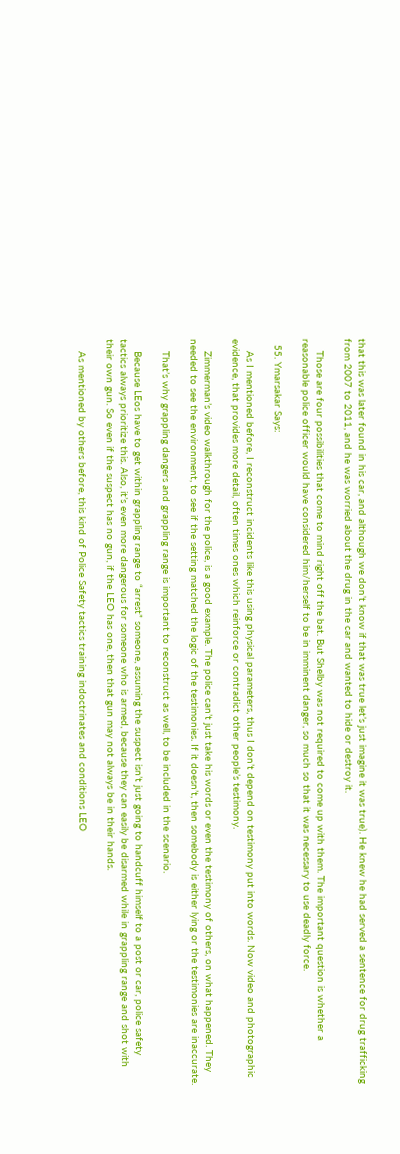that this was later found in his car, and although we don’t know if that was true let’s just imagine it was true). He knew he had served a sentence for drug trafficking from 2007 to 2011, and he was worried about the drug in the car and wanted to hide or destroy it.

    Those are four possibilities that come to mind right off the bat. But Shelby was not required to come up with them. The important question is whether a reasonable police officer would have considered him/herself to be in imminent danger, so much so that it was necessary to use deadly force.

  55. Ymarsakar Says:

    As I mentioned before, I reconstruct incidents like this using physical parameters, thus I don’t depend on testimony put into words. Now video and photographic evidence, that provides more detail, often times ones which reinforce or contradict other people’s testimony.

    Zimmerman’s video walkthrough for the police, is a good example. The police can’t just take his words or even the testimony of others, on what happened. They needed to see the environment, to see if the setting matched the logic of the testimonies. If it doesn’t, then somebody is either lying or the testimonies are inaccurate.

    That’s why grappling dangers and grappling range is important to reconstruct as well, to be included in the scenario.

    Because LEos have to get within grappling range to “arrest” someone, assuming the suspect isn’t just going to handcuff himself to a post or car, police safety tactics always prioritize this. Also, it’s even more dangerous for someone who is armed, because they can easily be disarmed while in grappling range and shot with their own gun. So even if the suspect has no gun, if the LEO has one, then that gun may not always be in their hands.

    As mentioned by others before, this kind of Police Safety tactics training indoctrinates and conditions LEO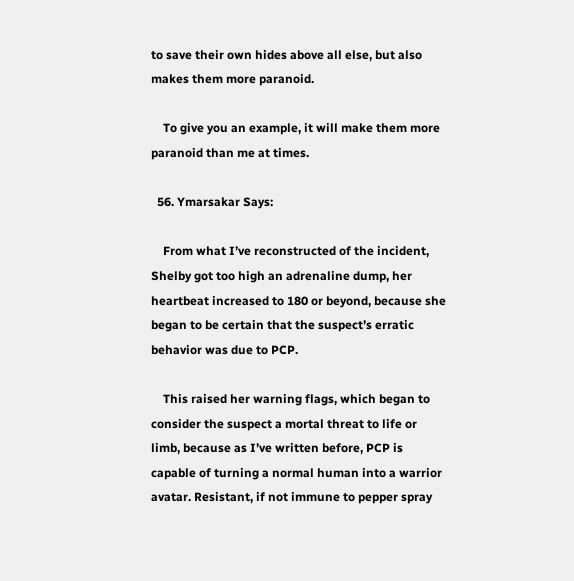to save their own hides above all else, but also makes them more paranoid.

    To give you an example, it will make them more paranoid than me at times.

  56. Ymarsakar Says:

    From what I’ve reconstructed of the incident, Shelby got too high an adrenaline dump, her heartbeat increased to 180 or beyond, because she began to be certain that the suspect’s erratic behavior was due to PCP.

    This raised her warning flags, which began to consider the suspect a mortal threat to life or limb, because as I’ve written before, PCP is capable of turning a normal human into a warrior avatar. Resistant, if not immune to pepper spray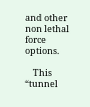and other non lethal force options.

    This “tunnel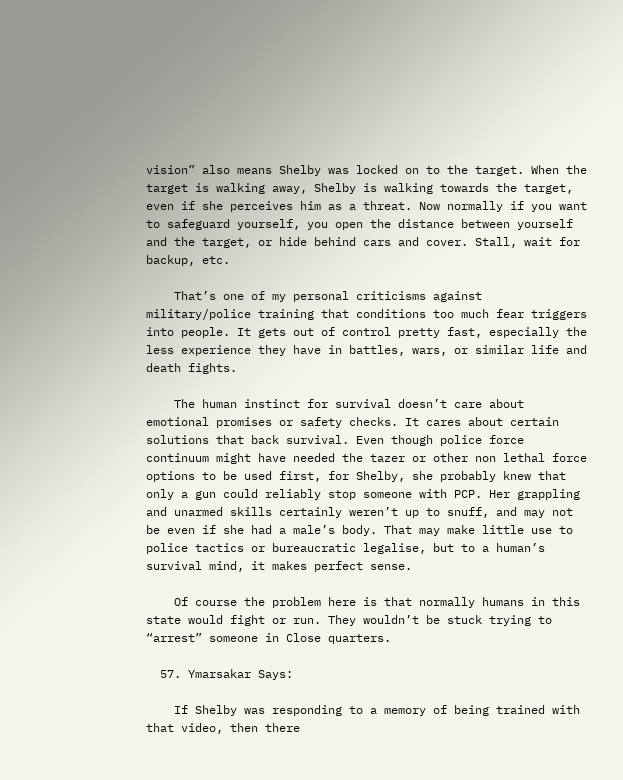vision” also means Shelby was locked on to the target. When the target is walking away, Shelby is walking towards the target, even if she perceives him as a threat. Now normally if you want to safeguard yourself, you open the distance between yourself and the target, or hide behind cars and cover. Stall, wait for backup, etc.

    That’s one of my personal criticisms against military/police training that conditions too much fear triggers into people. It gets out of control pretty fast, especially the less experience they have in battles, wars, or similar life and death fights.

    The human instinct for survival doesn’t care about emotional promises or safety checks. It cares about certain solutions that back survival. Even though police force continuum might have needed the tazer or other non lethal force options to be used first, for Shelby, she probably knew that only a gun could reliably stop someone with PCP. Her grappling and unarmed skills certainly weren’t up to snuff, and may not be even if she had a male’s body. That may make little use to police tactics or bureaucratic legalise, but to a human’s survival mind, it makes perfect sense.

    Of course the problem here is that normally humans in this state would fight or run. They wouldn’t be stuck trying to “arrest” someone in Close quarters.

  57. Ymarsakar Says:

    If Shelby was responding to a memory of being trained with that video, then there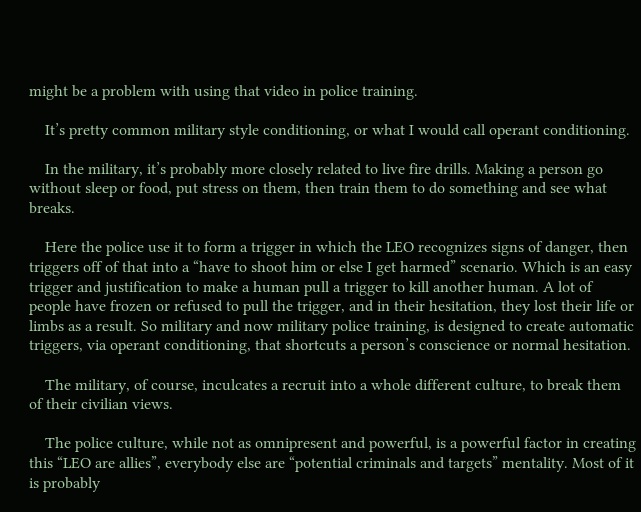might be a problem with using that video in police training.

    It’s pretty common military style conditioning, or what I would call operant conditioning.

    In the military, it’s probably more closely related to live fire drills. Making a person go without sleep or food, put stress on them, then train them to do something and see what breaks.

    Here the police use it to form a trigger in which the LEO recognizes signs of danger, then triggers off of that into a “have to shoot him or else I get harmed” scenario. Which is an easy trigger and justification to make a human pull a trigger to kill another human. A lot of people have frozen or refused to pull the trigger, and in their hesitation, they lost their life or limbs as a result. So military and now military police training, is designed to create automatic triggers, via operant conditioning, that shortcuts a person’s conscience or normal hesitation.

    The military, of course, inculcates a recruit into a whole different culture, to break them of their civilian views.

    The police culture, while not as omnipresent and powerful, is a powerful factor in creating this “LEO are allies”, everybody else are “potential criminals and targets” mentality. Most of it is probably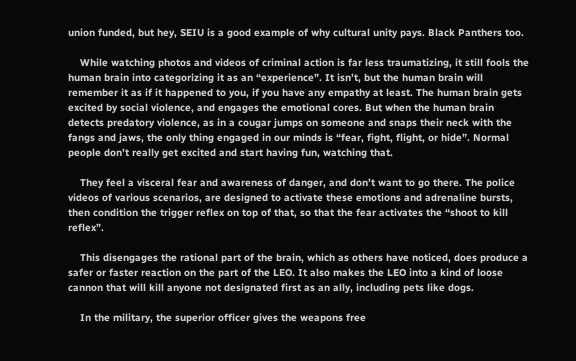union funded, but hey, SEIU is a good example of why cultural unity pays. Black Panthers too.

    While watching photos and videos of criminal action is far less traumatizing, it still fools the human brain into categorizing it as an “experience”. It isn’t, but the human brain will remember it as if it happened to you, if you have any empathy at least. The human brain gets excited by social violence, and engages the emotional cores. But when the human brain detects predatory violence, as in a cougar jumps on someone and snaps their neck with the fangs and jaws, the only thing engaged in our minds is “fear, fight, flight, or hide”. Normal people don’t really get excited and start having fun, watching that.

    They feel a visceral fear and awareness of danger, and don’t want to go there. The police videos of various scenarios, are designed to activate these emotions and adrenaline bursts, then condition the trigger reflex on top of that, so that the fear activates the “shoot to kill reflex”.

    This disengages the rational part of the brain, which as others have noticed, does produce a safer or faster reaction on the part of the LEO. It also makes the LEO into a kind of loose cannon that will kill anyone not designated first as an ally, including pets like dogs.

    In the military, the superior officer gives the weapons free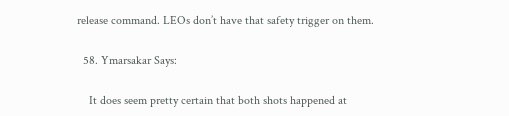release command. LEOs don’t have that safety trigger on them.

  58. Ymarsakar Says:

    It does seem pretty certain that both shots happened at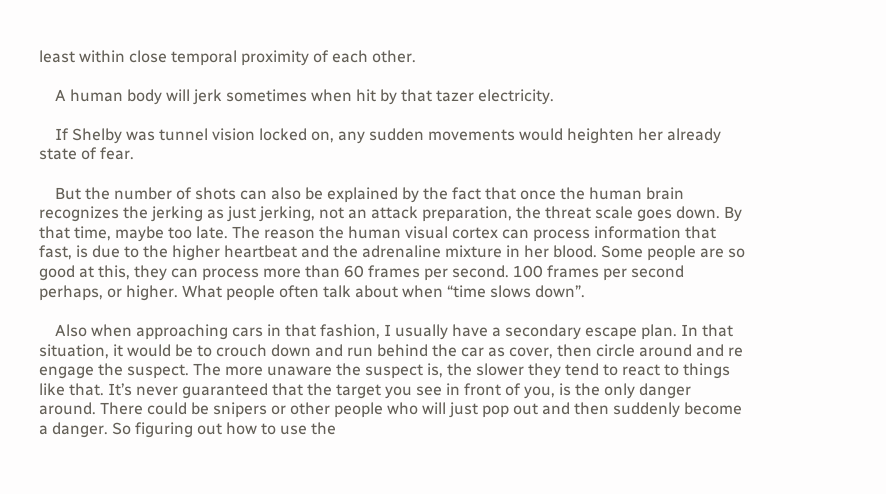least within close temporal proximity of each other.

    A human body will jerk sometimes when hit by that tazer electricity.

    If Shelby was tunnel vision locked on, any sudden movements would heighten her already state of fear.

    But the number of shots can also be explained by the fact that once the human brain recognizes the jerking as just jerking, not an attack preparation, the threat scale goes down. By that time, maybe too late. The reason the human visual cortex can process information that fast, is due to the higher heartbeat and the adrenaline mixture in her blood. Some people are so good at this, they can process more than 60 frames per second. 100 frames per second perhaps, or higher. What people often talk about when “time slows down”.

    Also when approaching cars in that fashion, I usually have a secondary escape plan. In that situation, it would be to crouch down and run behind the car as cover, then circle around and re engage the suspect. The more unaware the suspect is, the slower they tend to react to things like that. It’s never guaranteed that the target you see in front of you, is the only danger around. There could be snipers or other people who will just pop out and then suddenly become a danger. So figuring out how to use the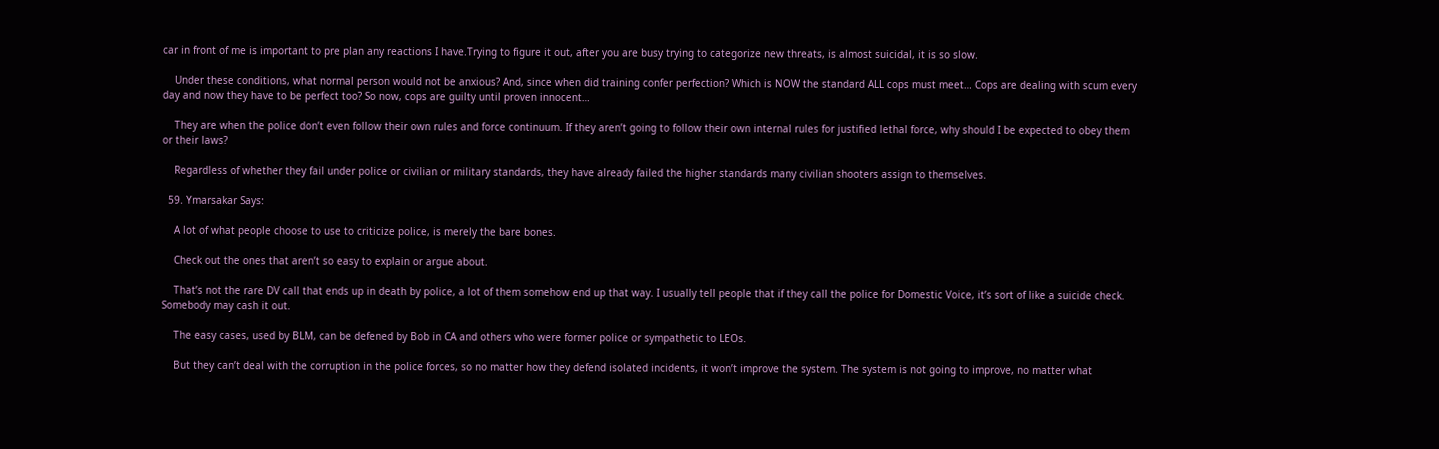car in front of me is important to pre plan any reactions I have.Trying to figure it out, after you are busy trying to categorize new threats, is almost suicidal, it is so slow.

    Under these conditions, what normal person would not be anxious? And, since when did training confer perfection? Which is NOW the standard ALL cops must meet… Cops are dealing with scum every day and now they have to be perfect too? So now, cops are guilty until proven innocent…

    They are when the police don’t even follow their own rules and force continuum. If they aren’t going to follow their own internal rules for justified lethal force, why should I be expected to obey them or their laws?

    Regardless of whether they fail under police or civilian or military standards, they have already failed the higher standards many civilian shooters assign to themselves.

  59. Ymarsakar Says:

    A lot of what people choose to use to criticize police, is merely the bare bones.

    Check out the ones that aren’t so easy to explain or argue about.

    That’s not the rare DV call that ends up in death by police, a lot of them somehow end up that way. I usually tell people that if they call the police for Domestic Voice, it’s sort of like a suicide check. Somebody may cash it out.

    The easy cases, used by BLM, can be defened by Bob in CA and others who were former police or sympathetic to LEOs.

    But they can’t deal with the corruption in the police forces, so no matter how they defend isolated incidents, it won’t improve the system. The system is not going to improve, no matter what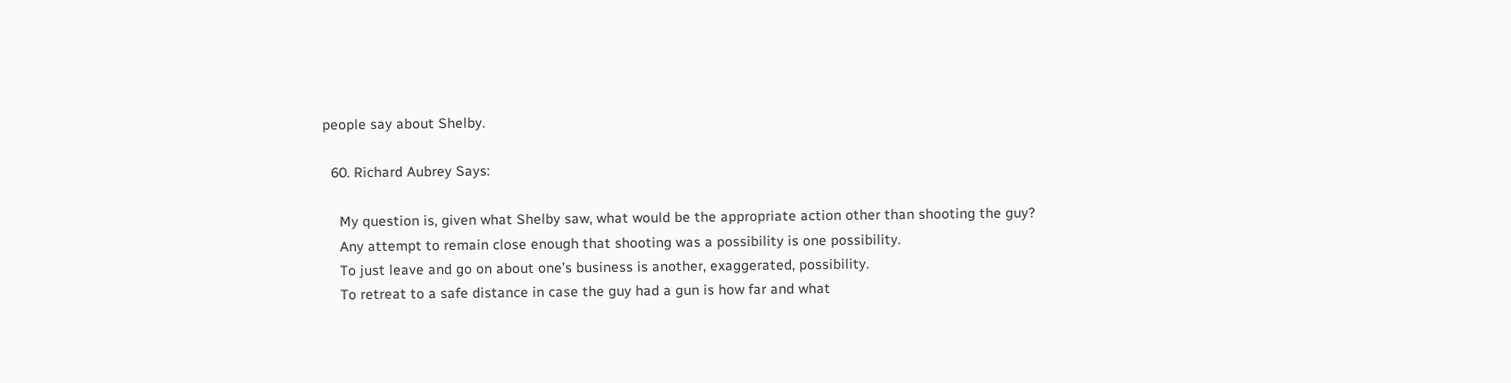people say about Shelby.

  60. Richard Aubrey Says:

    My question is, given what Shelby saw, what would be the appropriate action other than shooting the guy?
    Any attempt to remain close enough that shooting was a possibility is one possibility.
    To just leave and go on about one’s business is another, exaggerated, possibility.
    To retreat to a safe distance in case the guy had a gun is how far and what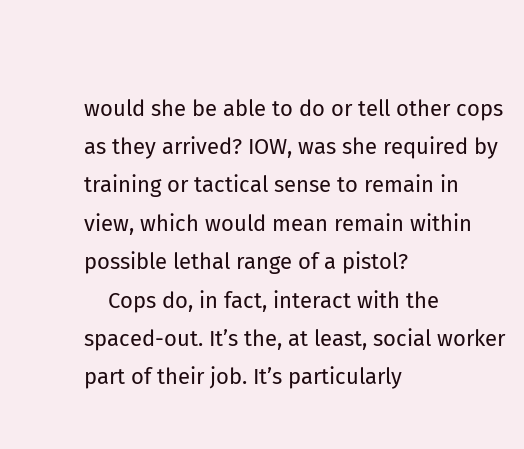would she be able to do or tell other cops as they arrived? IOW, was she required by training or tactical sense to remain in view, which would mean remain within possible lethal range of a pistol?
    Cops do, in fact, interact with the spaced-out. It’s the, at least, social worker part of their job. It’s particularly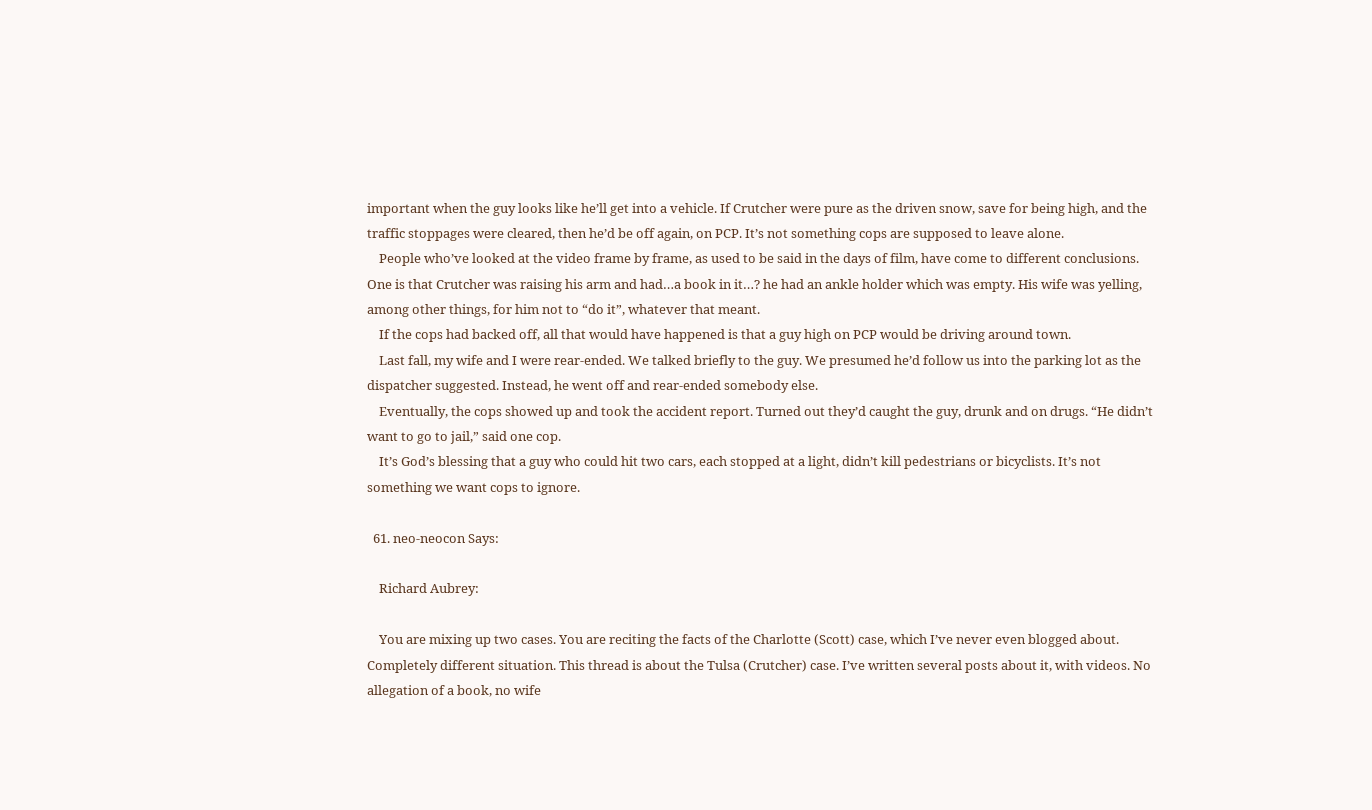important when the guy looks like he’ll get into a vehicle. If Crutcher were pure as the driven snow, save for being high, and the traffic stoppages were cleared, then he’d be off again, on PCP. It’s not something cops are supposed to leave alone.
    People who’ve looked at the video frame by frame, as used to be said in the days of film, have come to different conclusions. One is that Crutcher was raising his arm and had…a book in it…? he had an ankle holder which was empty. His wife was yelling, among other things, for him not to “do it”, whatever that meant.
    If the cops had backed off, all that would have happened is that a guy high on PCP would be driving around town.
    Last fall, my wife and I were rear-ended. We talked briefly to the guy. We presumed he’d follow us into the parking lot as the dispatcher suggested. Instead, he went off and rear-ended somebody else.
    Eventually, the cops showed up and took the accident report. Turned out they’d caught the guy, drunk and on drugs. “He didn’t want to go to jail,” said one cop.
    It’s God’s blessing that a guy who could hit two cars, each stopped at a light, didn’t kill pedestrians or bicyclists. It’s not something we want cops to ignore.

  61. neo-neocon Says:

    Richard Aubrey:

    You are mixing up two cases. You are reciting the facts of the Charlotte (Scott) case, which I’ve never even blogged about. Completely different situation. This thread is about the Tulsa (Crutcher) case. I’ve written several posts about it, with videos. No allegation of a book, no wife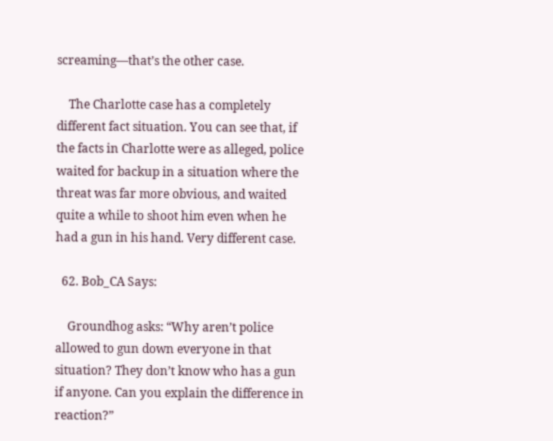screaming—that’s the other case.

    The Charlotte case has a completely different fact situation. You can see that, if the facts in Charlotte were as alleged, police waited for backup in a situation where the threat was far more obvious, and waited quite a while to shoot him even when he had a gun in his hand. Very different case.

  62. Bob_CA Says:

    Groundhog asks: “Why aren’t police allowed to gun down everyone in that situation? They don’t know who has a gun if anyone. Can you explain the difference in reaction?”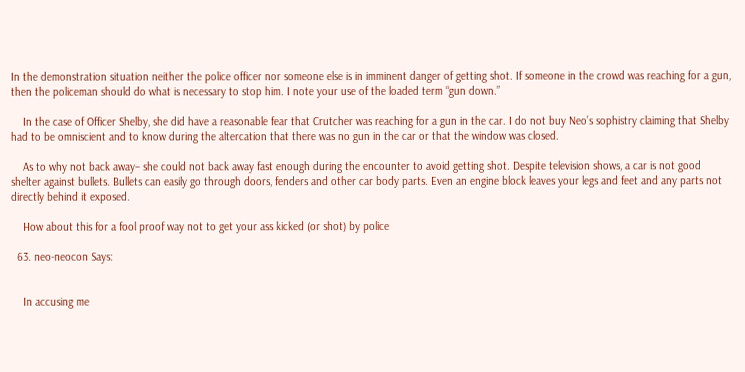In the demonstration situation neither the police officer nor someone else is in imminent danger of getting shot. If someone in the crowd was reaching for a gun, then the policeman should do what is necessary to stop him. I note your use of the loaded term “gun down.”

    In the case of Officer Shelby, she did have a reasonable fear that Crutcher was reaching for a gun in the car. I do not buy Neo’s sophistry claiming that Shelby had to be omniscient and to know during the altercation that there was no gun in the car or that the window was closed.

    As to why not back away– she could not back away fast enough during the encounter to avoid getting shot. Despite television shows, a car is not good shelter against bullets. Bullets can easily go through doors, fenders and other car body parts. Even an engine block leaves your legs and feet and any parts not directly behind it exposed.

    How about this for a fool proof way not to get your ass kicked (or shot) by police

  63. neo-neocon Says:


    In accusing me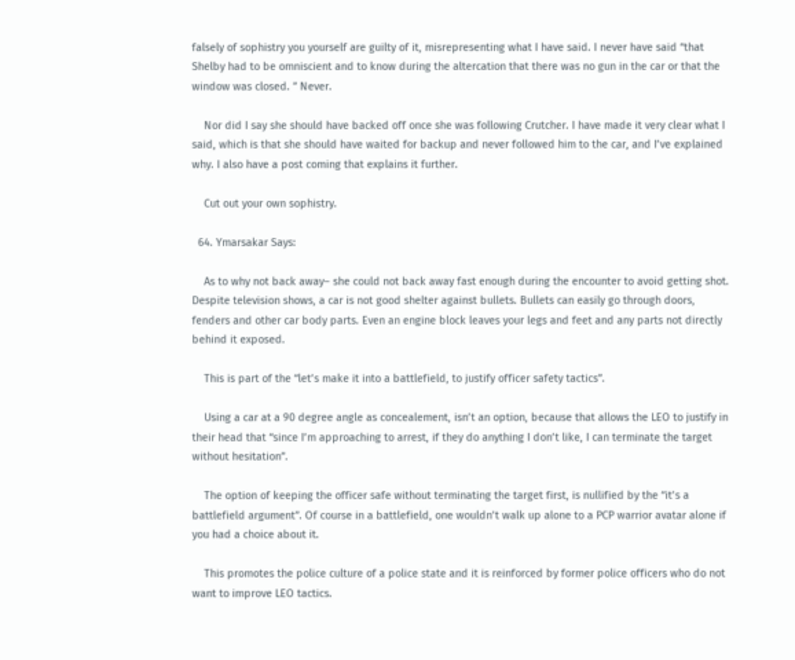falsely of sophistry you yourself are guilty of it, misrepresenting what I have said. I never have said “that Shelby had to be omniscient and to know during the altercation that there was no gun in the car or that the window was closed. ” Never.

    Nor did I say she should have backed off once she was following Crutcher. I have made it very clear what I said, which is that she should have waited for backup and never followed him to the car, and I’ve explained why. I also have a post coming that explains it further.

    Cut out your own sophistry.

  64. Ymarsakar Says:

    As to why not back away– she could not back away fast enough during the encounter to avoid getting shot. Despite television shows, a car is not good shelter against bullets. Bullets can easily go through doors, fenders and other car body parts. Even an engine block leaves your legs and feet and any parts not directly behind it exposed.

    This is part of the “let’s make it into a battlefield, to justify officer safety tactics”.

    Using a car at a 90 degree angle as concealement, isn’t an option, because that allows the LEO to justify in their head that “since I’m approaching to arrest, if they do anything I don’t like, I can terminate the target without hesitation”.

    The option of keeping the officer safe without terminating the target first, is nullified by the “it’s a battlefield argument”. Of course in a battlefield, one wouldn’t walk up alone to a PCP warrior avatar alone if you had a choice about it.

    This promotes the police culture of a police state and it is reinforced by former police officers who do not want to improve LEO tactics.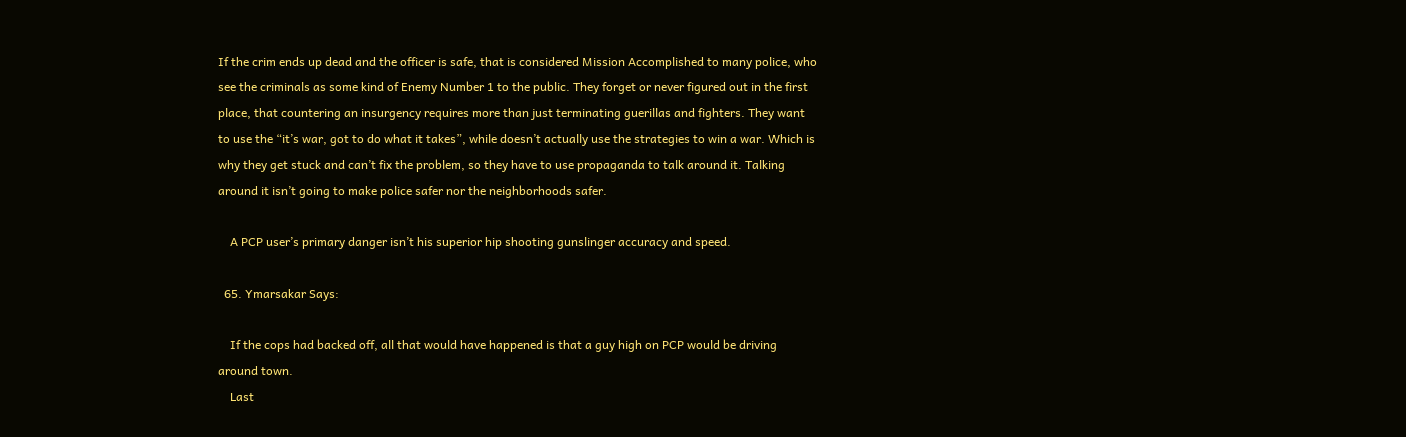If the crim ends up dead and the officer is safe, that is considered Mission Accomplished to many police, who see the criminals as some kind of Enemy Number 1 to the public. They forget or never figured out in the first place, that countering an insurgency requires more than just terminating guerillas and fighters. They want to use the “it’s war, got to do what it takes”, while doesn’t actually use the strategies to win a war. Which is why they get stuck and can’t fix the problem, so they have to use propaganda to talk around it. Talking around it isn’t going to make police safer nor the neighborhoods safer.

    A PCP user’s primary danger isn’t his superior hip shooting gunslinger accuracy and speed.

  65. Ymarsakar Says:

    If the cops had backed off, all that would have happened is that a guy high on PCP would be driving around town.
    Last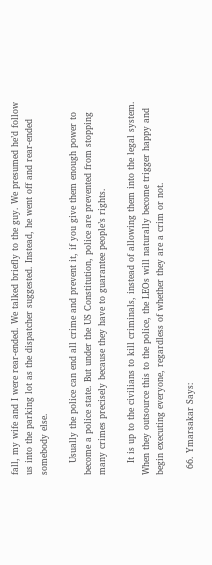fall, my wife and I were rear-ended. We talked briefly to the guy. We presumed he’d follow us into the parking lot as the dispatcher suggested. Instead, he went off and rear-ended somebody else.

    Usually the police can end all crime and prevent it, if you give them enough power to become a police state. But under the US Constitution, police are prevented from stopping many crimes precisely because they have to guarantee people’s rights.

    It is up to the civilians to kill criminals, instead of allowing them into the legal system. When they outsource this to the police, the LEOs will naturally become trigger happy and begin executing everyone, regardless of whether they are a crim or not.

  66. Ymarsakar Says: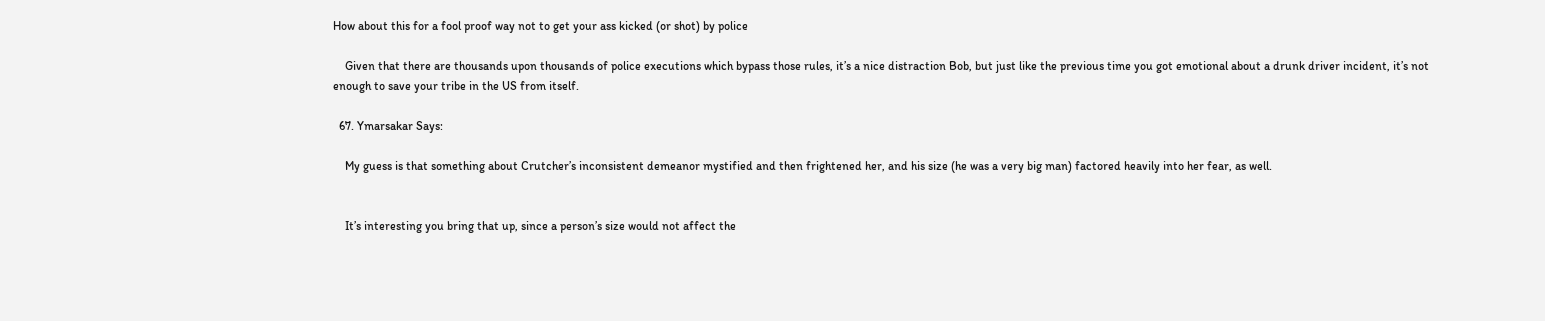How about this for a fool proof way not to get your ass kicked (or shot) by police

    Given that there are thousands upon thousands of police executions which bypass those rules, it’s a nice distraction Bob, but just like the previous time you got emotional about a drunk driver incident, it’s not enough to save your tribe in the US from itself.

  67. Ymarsakar Says:

    My guess is that something about Crutcher’s inconsistent demeanor mystified and then frightened her, and his size (he was a very big man) factored heavily into her fear, as well.


    It’s interesting you bring that up, since a person’s size would not affect the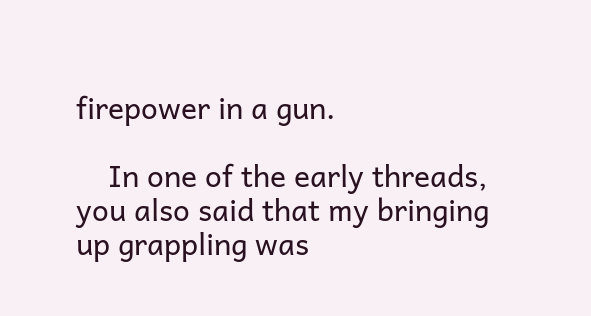firepower in a gun.

    In one of the early threads, you also said that my bringing up grappling was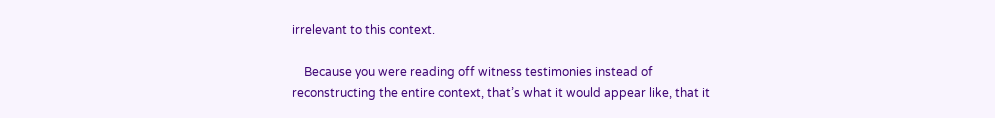irrelevant to this context.

    Because you were reading off witness testimonies instead of reconstructing the entire context, that’s what it would appear like, that it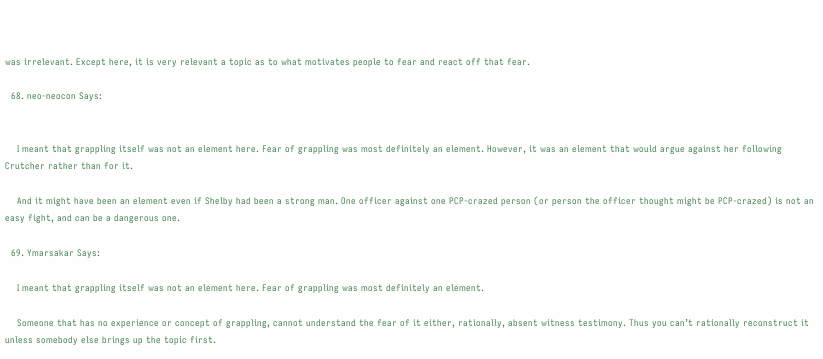was irrelevant. Except here, it is very relevant a topic as to what motivates people to fear and react off that fear.

  68. neo-neocon Says:


    I meant that grappling itself was not an element here. Fear of grappling was most definitely an element. However, it was an element that would argue against her following Crutcher rather than for it.

    And it might have been an element even if Shelby had been a strong man. One officer against one PCP-crazed person (or person the officer thought might be PCP-crazed) is not an easy fight, and can be a dangerous one.

  69. Ymarsakar Says:

    I meant that grappling itself was not an element here. Fear of grappling was most definitely an element.

    Someone that has no experience or concept of grappling, cannot understand the fear of it either, rationally, absent witness testimony. Thus you can’t rationally reconstruct it unless somebody else brings up the topic first.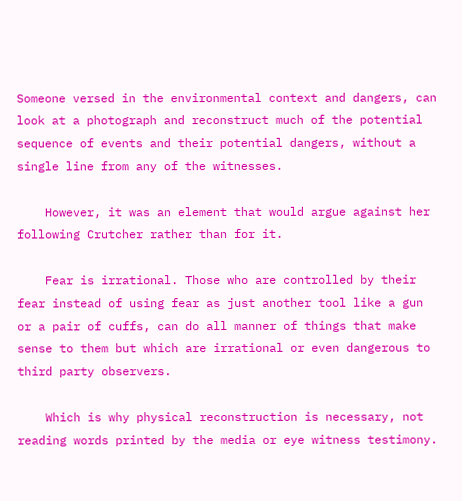Someone versed in the environmental context and dangers, can look at a photograph and reconstruct much of the potential sequence of events and their potential dangers, without a single line from any of the witnesses.

    However, it was an element that would argue against her following Crutcher rather than for it.

    Fear is irrational. Those who are controlled by their fear instead of using fear as just another tool like a gun or a pair of cuffs, can do all manner of things that make sense to them but which are irrational or even dangerous to third party observers.

    Which is why physical reconstruction is necessary, not reading words printed by the media or eye witness testimony.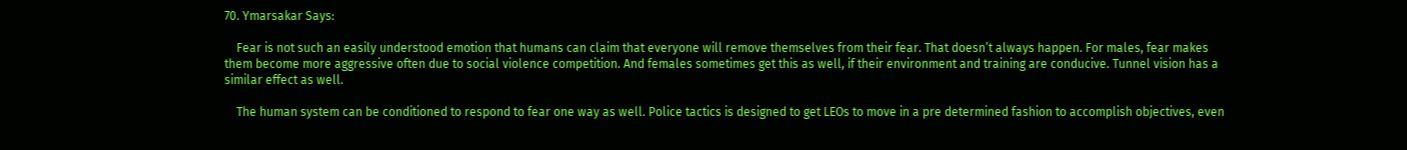70. Ymarsakar Says:

    Fear is not such an easily understood emotion that humans can claim that everyone will remove themselves from their fear. That doesn’t always happen. For males, fear makes them become more aggressive often due to social violence competition. And females sometimes get this as well, if their environment and training are conducive. Tunnel vision has a similar effect as well.

    The human system can be conditioned to respond to fear one way as well. Police tactics is designed to get LEOs to move in a pre determined fashion to accomplish objectives, even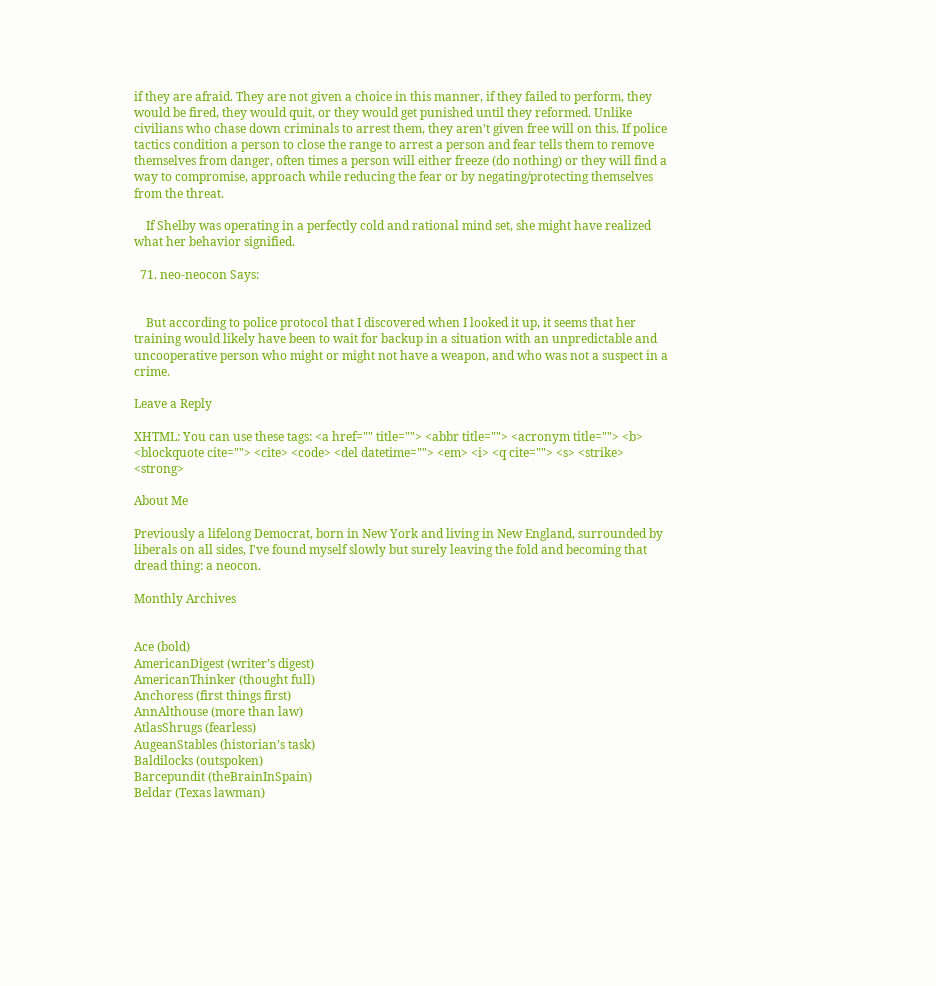if they are afraid. They are not given a choice in this manner, if they failed to perform, they would be fired, they would quit, or they would get punished until they reformed. Unlike civilians who chase down criminals to arrest them, they aren’t given free will on this. If police tactics condition a person to close the range to arrest a person and fear tells them to remove themselves from danger, often times a person will either freeze (do nothing) or they will find a way to compromise, approach while reducing the fear or by negating/protecting themselves from the threat.

    If Shelby was operating in a perfectly cold and rational mind set, she might have realized what her behavior signified.

  71. neo-neocon Says:


    But according to police protocol that I discovered when I looked it up, it seems that her training would likely have been to wait for backup in a situation with an unpredictable and uncooperative person who might or might not have a weapon, and who was not a suspect in a crime.

Leave a Reply

XHTML: You can use these tags: <a href="" title=""> <abbr title=""> <acronym title=""> <b> <blockquote cite=""> <cite> <code> <del datetime=""> <em> <i> <q cite=""> <s> <strike> <strong>

About Me

Previously a lifelong Democrat, born in New York and living in New England, surrounded by liberals on all sides, I've found myself slowly but surely leaving the fold and becoming that dread thing: a neocon.

Monthly Archives


Ace (bold)
AmericanDigest (writer’s digest)
AmericanThinker (thought full)
Anchoress (first things first)
AnnAlthouse (more than law)
AtlasShrugs (fearless)
AugeanStables (historian’s task)
Baldilocks (outspoken)
Barcepundit (theBrainInSpain)
Beldar (Texas lawman)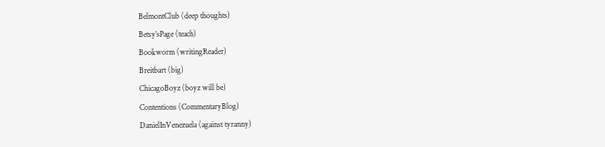BelmontClub (deep thoughts)
Betsy’sPage (teach)
Bookworm (writingReader)
Breitbart (big)
ChicagoBoyz (boyz will be)
Contentions (CommentaryBlog)
DanielInVenezuela (against tyranny)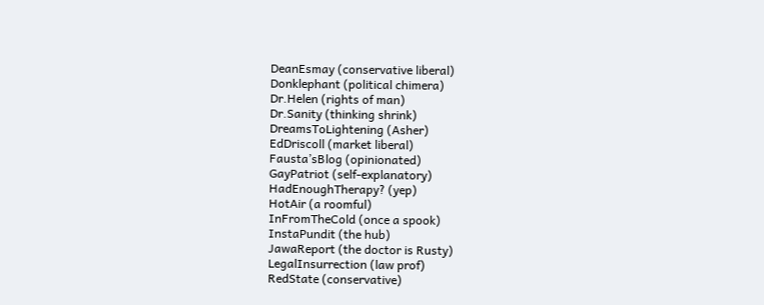DeanEsmay (conservative liberal)
Donklephant (political chimera)
Dr.Helen (rights of man)
Dr.Sanity (thinking shrink)
DreamsToLightening (Asher)
EdDriscoll (market liberal)
Fausta’sBlog (opinionated)
GayPatriot (self-explanatory)
HadEnoughTherapy? (yep)
HotAir (a roomful)
InFromTheCold (once a spook)
InstaPundit (the hub)
JawaReport (the doctor is Rusty)
LegalInsurrection (law prof)
RedState (conservative)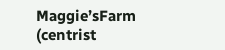Maggie’sFarm (centrist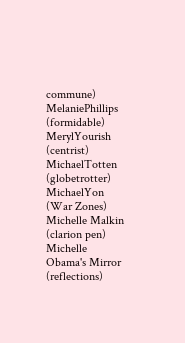commune)
MelaniePhillips (formidable)
MerylYourish (centrist)
MichaelTotten (globetrotter)
MichaelYon (War Zones)
Michelle Malkin (clarion pen)
Michelle Obama's Mirror (reflections)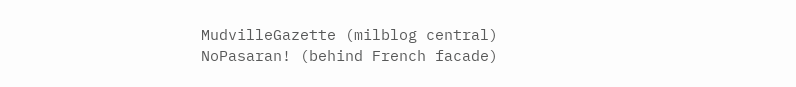MudvilleGazette (milblog central)
NoPasaran! (behind French facade)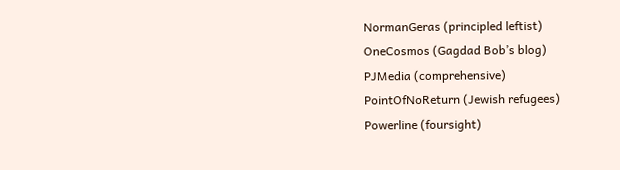NormanGeras (principled leftist)
OneCosmos (Gagdad Bob’s blog)
PJMedia (comprehensive)
PointOfNoReturn (Jewish refugees)
Powerline (foursight)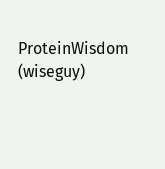ProteinWisdom (wiseguy)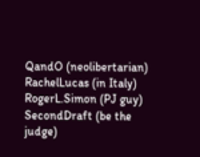QandO (neolibertarian)
RachelLucas (in Italy)
RogerL.Simon (PJ guy)
SecondDraft (be the judge)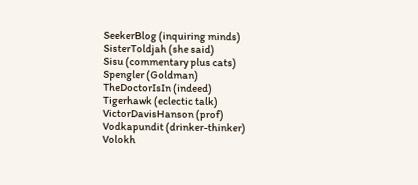SeekerBlog (inquiring minds)
SisterToldjah (she said)
Sisu (commentary plus cats)
Spengler (Goldman)
TheDoctorIsIn (indeed)
Tigerhawk (eclectic talk)
VictorDavisHanson (prof)
Vodkapundit (drinker-thinker)
Volokh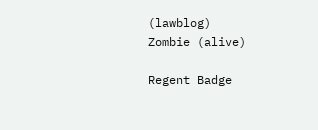(lawblog)
Zombie (alive)

Regent Badge